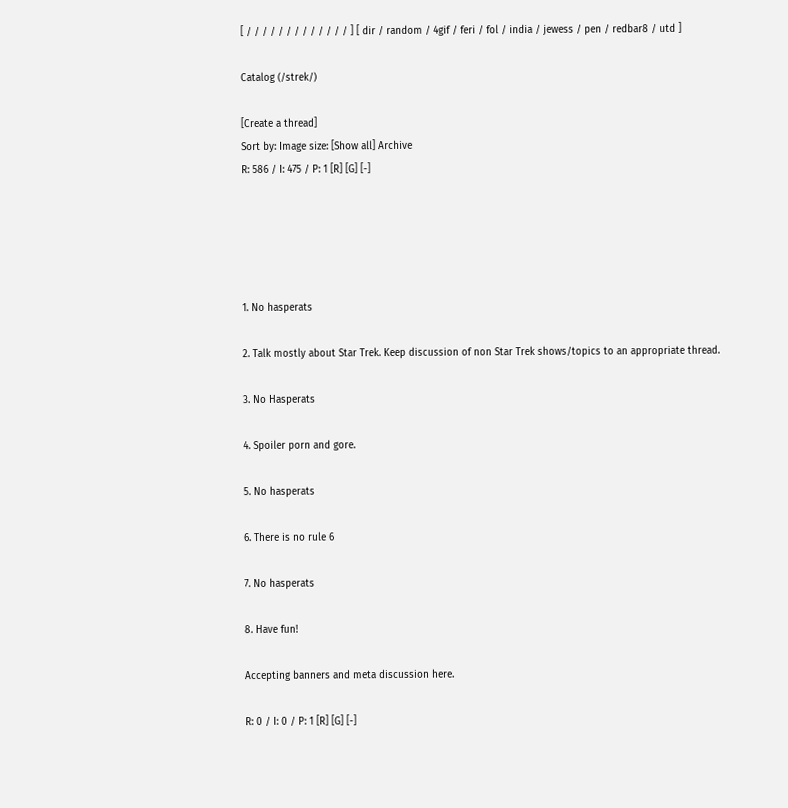[ / / / / / / / / / / / / / ] [ dir / random / 4gif / feri / fol / india / jewess / pen / redbar8 / utd ]

Catalog (/strek/)

[Create a thread]
Sort by: Image size: [Show all] Archive
R: 586 / I: 475 / P: 1 [R] [G] [-]





1. No hasperats

2. Talk mostly about Star Trek. Keep discussion of non Star Trek shows/topics to an appropriate thread.

3. No Hasperats

4. Spoiler porn and gore.

5. No hasperats

6. There is no rule 6

7. No hasperats

8. Have fun!

Accepting banners and meta discussion here.

R: 0 / I: 0 / P: 1 [R] [G] [-]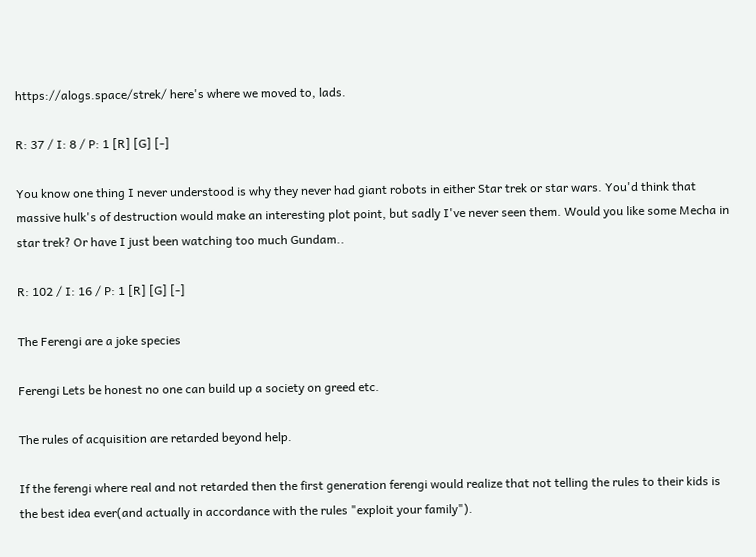https://alogs.space/strek/ here's where we moved to, lads.

R: 37 / I: 8 / P: 1 [R] [G] [-]

You know one thing I never understood is why they never had giant robots in either Star trek or star wars. You'd think that massive hulk's of destruction would make an interesting plot point, but sadly I've never seen them. Would you like some Mecha in star trek? Or have I just been watching too much Gundam..

R: 102 / I: 16 / P: 1 [R] [G] [-]

The Ferengi are a joke species

Ferengi Lets be honest no one can build up a society on greed etc.

The rules of acquisition are retarded beyond help.

If the ferengi where real and not retarded then the first generation ferengi would realize that not telling the rules to their kids is the best idea ever(and actually in accordance with the rules "exploit your family").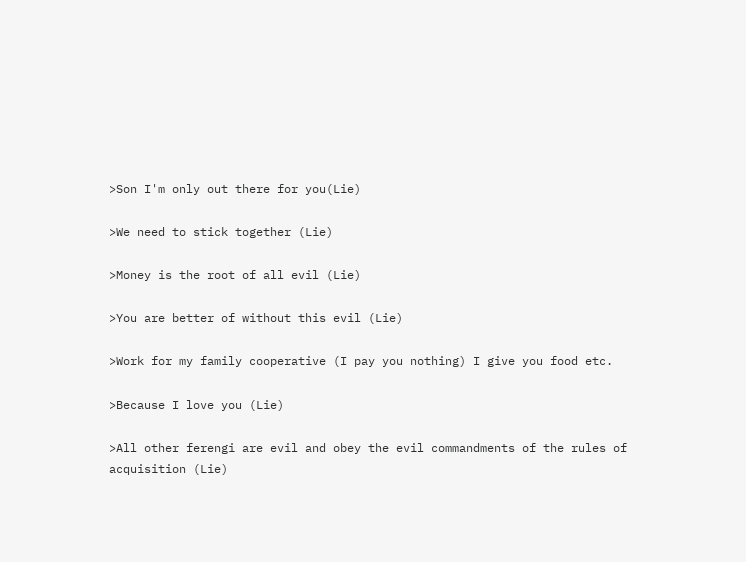>Son I'm only out there for you(Lie)

>We need to stick together (Lie)

>Money is the root of all evil (Lie)

>You are better of without this evil (Lie)

>Work for my family cooperative (I pay you nothing) I give you food etc.

>Because I love you (Lie)

>All other ferengi are evil and obey the evil commandments of the rules of acquisition (Lie)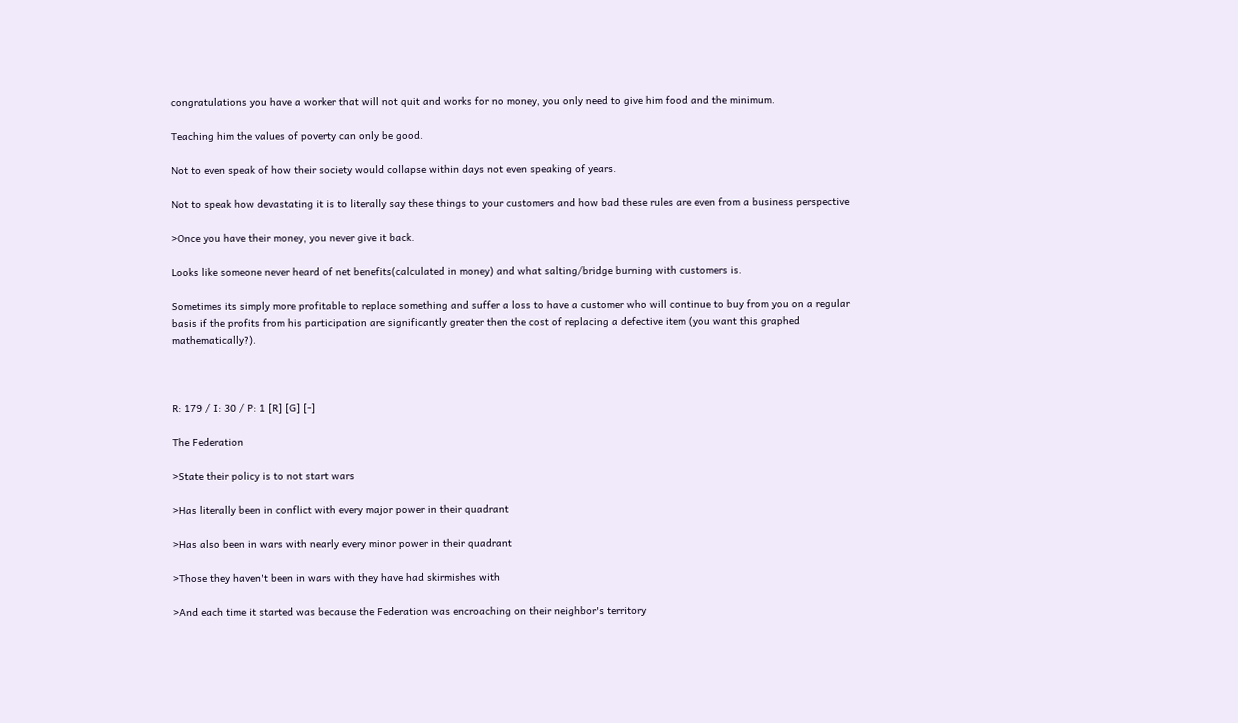congratulations you have a worker that will not quit and works for no money, you only need to give him food and the minimum.

Teaching him the values of poverty can only be good.

Not to even speak of how their society would collapse within days not even speaking of years.

Not to speak how devastating it is to literally say these things to your customers and how bad these rules are even from a business perspective

>Once you have their money, you never give it back.

Looks like someone never heard of net benefits(calculated in money) and what salting/bridge burning with customers is.

Sometimes its simply more profitable to replace something and suffer a loss to have a customer who will continue to buy from you on a regular basis if the profits from his participation are significantly greater then the cost of replacing a defective item (you want this graphed mathematically?).



R: 179 / I: 30 / P: 1 [R] [G] [-]

The Federation

>State their policy is to not start wars

>Has literally been in conflict with every major power in their quadrant

>Has also been in wars with nearly every minor power in their quadrant

>Those they haven't been in wars with they have had skirmishes with

>And each time it started was because the Federation was encroaching on their neighbor's territory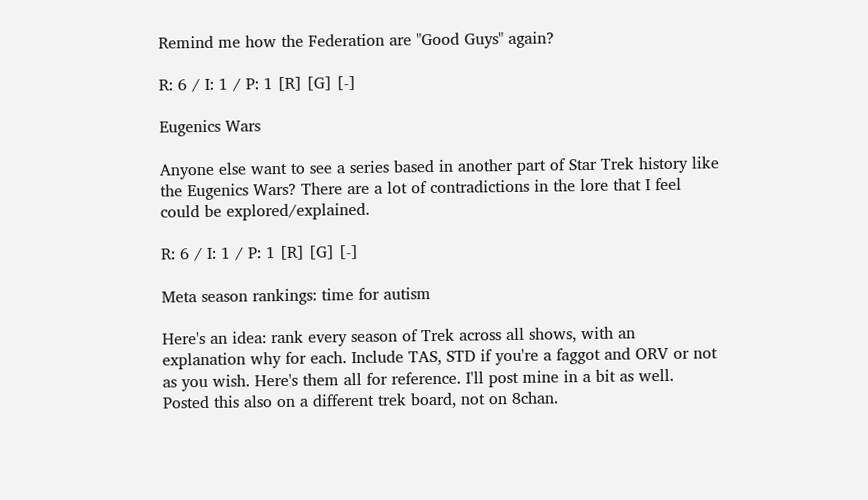Remind me how the Federation are "Good Guys" again?

R: 6 / I: 1 / P: 1 [R] [G] [-]

Eugenics Wars

Anyone else want to see a series based in another part of Star Trek history like the Eugenics Wars? There are a lot of contradictions in the lore that I feel could be explored/explained.

R: 6 / I: 1 / P: 1 [R] [G] [-]

Meta season rankings: time for autism

Here's an idea: rank every season of Trek across all shows, with an explanation why for each. Include TAS, STD if you're a faggot and ORV or not as you wish. Here's them all for reference. I'll post mine in a bit as well. Posted this also on a different trek board, not on 8chan.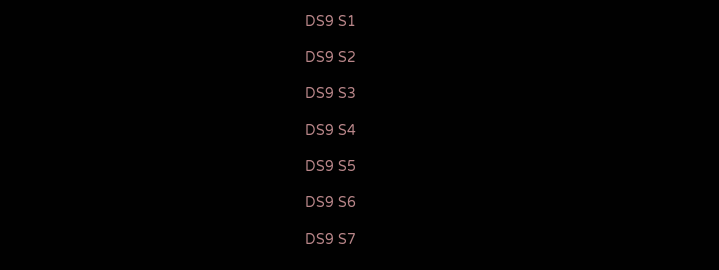DS9 S1

DS9 S2

DS9 S3

DS9 S4

DS9 S5

DS9 S6

DS9 S7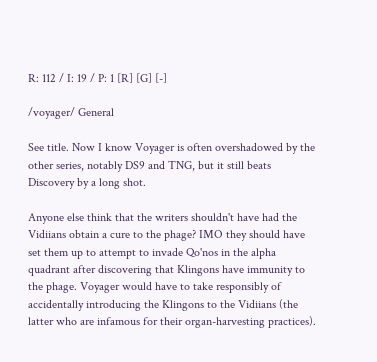R: 112 / I: 19 / P: 1 [R] [G] [-]

/voyager/ General

See title. Now I know Voyager is often overshadowed by the other series, notably DS9 and TNG, but it still beats Discovery by a long shot.

Anyone else think that the writers shouldn't have had the Vidiians obtain a cure to the phage? IMO they should have set them up to attempt to invade Qo'nos in the alpha quadrant after discovering that Klingons have immunity to the phage. Voyager would have to take responsibly of accidentally introducing the Klingons to the Vidiians (the latter who are infamous for their organ-harvesting practices).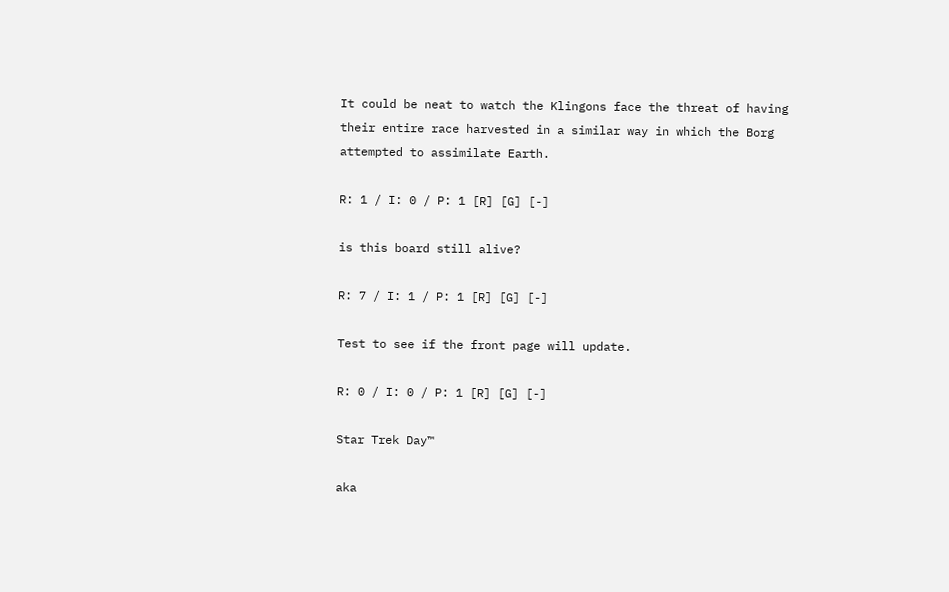It could be neat to watch the Klingons face the threat of having their entire race harvested in a similar way in which the Borg attempted to assimilate Earth.

R: 1 / I: 0 / P: 1 [R] [G] [-]

is this board still alive?

R: 7 / I: 1 / P: 1 [R] [G] [-]

Test to see if the front page will update.

R: 0 / I: 0 / P: 1 [R] [G] [-]

Star Trek Day™

aka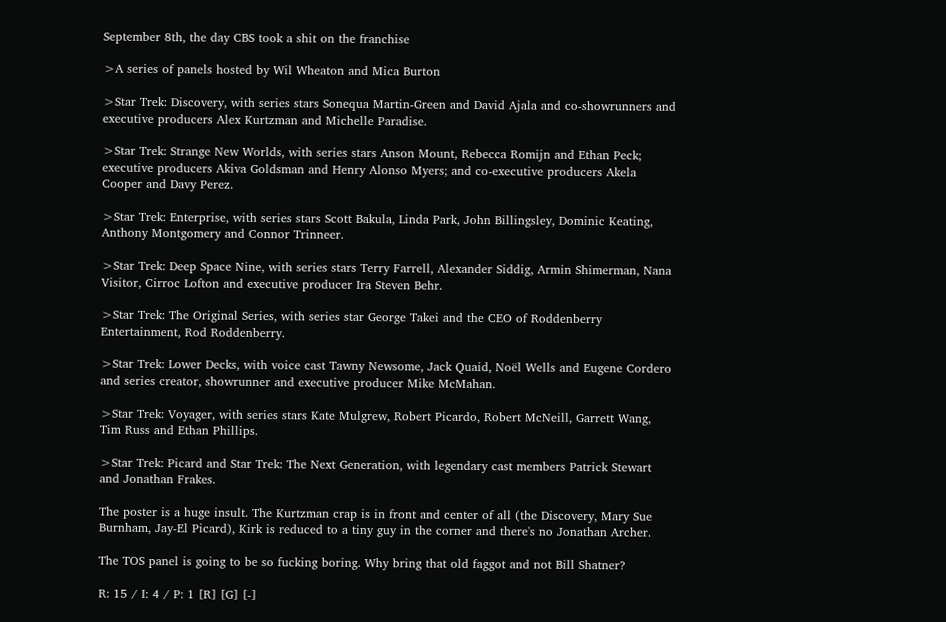September 8th, the day CBS took a shit on the franchise

>A series of panels hosted by Wil Wheaton and Mica Burton

>Star Trek: Discovery, with series stars Sonequa Martin-Green and David Ajala and co-showrunners and executive producers Alex Kurtzman and Michelle Paradise.

>Star Trek: Strange New Worlds, with series stars Anson Mount, Rebecca Romijn and Ethan Peck; executive producers Akiva Goldsman and Henry Alonso Myers; and co-executive producers Akela Cooper and Davy Perez.

>Star Trek: Enterprise, with series stars Scott Bakula, Linda Park, John Billingsley, Dominic Keating, Anthony Montgomery and Connor Trinneer.

>Star Trek: Deep Space Nine, with series stars Terry Farrell, Alexander Siddig, Armin Shimerman, Nana Visitor, Cirroc Lofton and executive producer Ira Steven Behr.

>Star Trek: The Original Series, with series star George Takei and the CEO of Roddenberry Entertainment, Rod Roddenberry.

>Star Trek: Lower Decks, with voice cast Tawny Newsome, Jack Quaid, Noël Wells and Eugene Cordero and series creator, showrunner and executive producer Mike McMahan.

>Star Trek: Voyager, with series stars Kate Mulgrew, Robert Picardo, Robert McNeill, Garrett Wang, Tim Russ and Ethan Phillips.

>Star Trek: Picard and Star Trek: The Next Generation, with legendary cast members Patrick Stewart and Jonathan Frakes.

The poster is a huge insult. The Kurtzman crap is in front and center of all (the Discovery, Mary Sue Burnham, Jay-El Picard), Kirk is reduced to a tiny guy in the corner and there's no Jonathan Archer.

The TOS panel is going to be so fucking boring. Why bring that old faggot and not Bill Shatner?

R: 15 / I: 4 / P: 1 [R] [G] [-]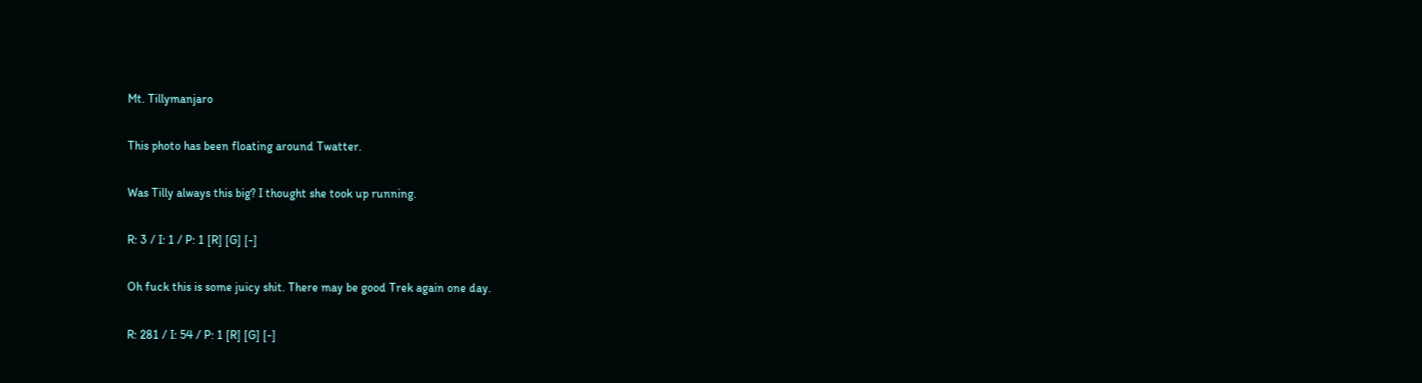Mt. Tillymanjaro

This photo has been floating around Twatter.

Was Tilly always this big? I thought she took up running.

R: 3 / I: 1 / P: 1 [R] [G] [-]

Oh fuck this is some juicy shit. There may be good Trek again one day.

R: 281 / I: 54 / P: 1 [R] [G] [-]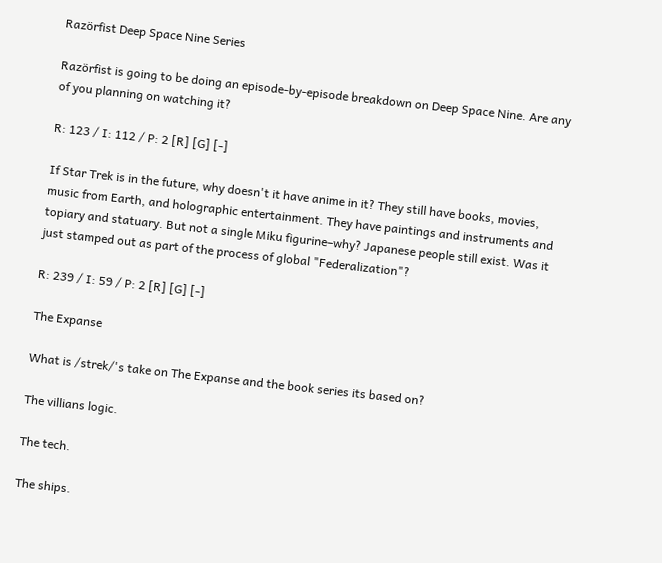Razörfist Deep Space Nine Series

Razörfist is going to be doing an episode-by-episode breakdown on Deep Space Nine. Are any of you planning on watching it?

R: 123 / I: 112 / P: 2 [R] [G] [-]

If Star Trek is in the future, why doesn't it have anime in it? They still have books, movies, music from Earth, and holographic entertainment. They have paintings and instruments and topiary and statuary. But not a single Miku figurine–why? Japanese people still exist. Was it just stamped out as part of the process of global "Federalization"?

R: 239 / I: 59 / P: 2 [R] [G] [-]

The Expanse

What is /strek/'s take on The Expanse and the book series its based on?

The villians logic.

The tech.

The ships.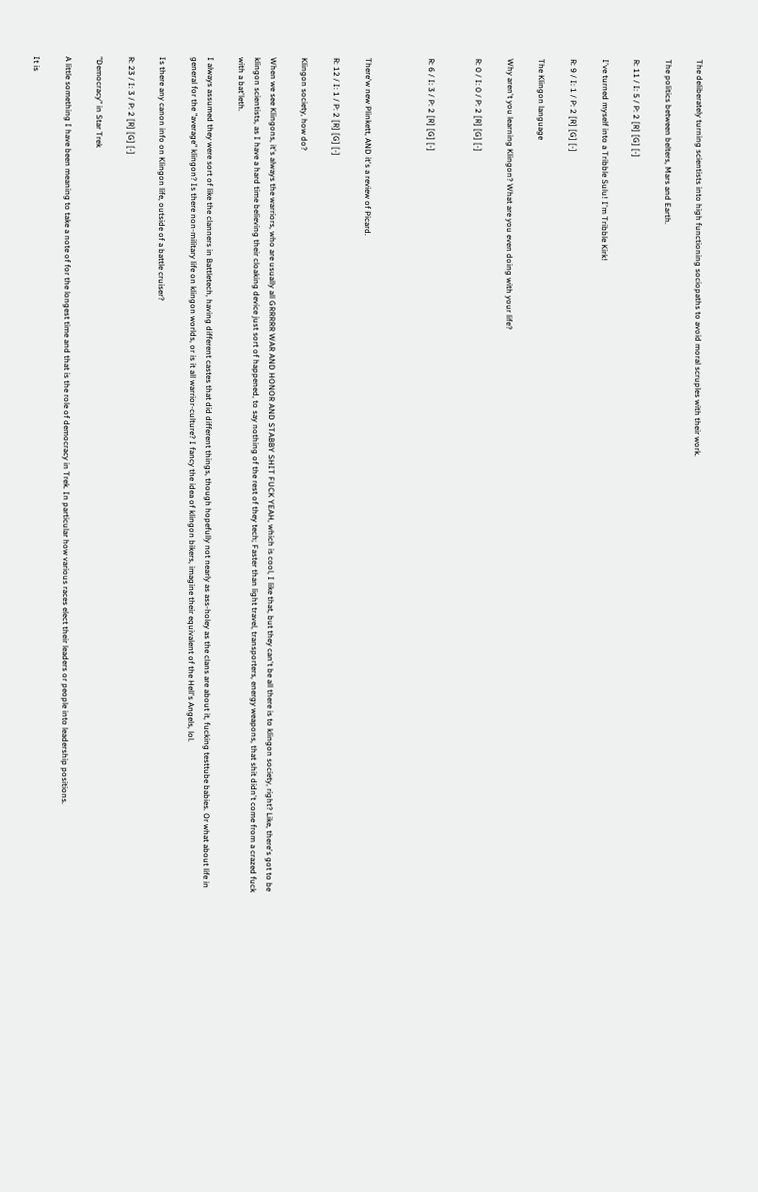The deliberately turning scientists into high functioning sociopaths to avoid moral scruples with their work.

The politics between belters, Mars and Earth.

R: 11 / I: 5 / P: 2 [R] [G] [-]

I've turned myself into a Tribble Sulu! I'm Tribble Kirk!

R: 9 / I: 1 / P: 2 [R] [G] [-]

The Klingon language

Why aren't you learning Klingon? What are you even doing with your life?

R: 0 / I: 0 / P: 2 [R] [G] [-]


R: 6 / I: 3 / P: 2 [R] [G] [-]



There'w new Plinkett, AND it's a review of Picard.

R: 12 / I: 1 / P: 2 [R] [G] [-]

Klingon society, how do?

When we see Klingons, it's always the warriors, who are usually all GRRRRR WAR AND HONOR AND STABBY SHIT FUCK YEAH, which is cool, I like that, but they can't be all there is to klingon society, right? Like, there's got to be klingon scientists, as I have a hard time believing their cloaking device just sort of happened, to say nothing of the rest of they tech; Faster than light travel, transporters, energy weapons, that shit didn't come from a crazed fuck with a bat'leth.

I always assumed they were sort of like the clanners in Battletech, having different castes that did different things, though hopefully not nearly as ass-holey as the clans are about it, fucking testtube babies. Or what about life in general for the "average" klingon? Is there non-military life on klingon worlds, or is it all warrior-culture? I fancy the idea of klingon bikers, imagine their equivalent of the Hell's Angels, lol.

Is there any canon info on Klingon life, outside of a battle cruiser?

R: 23 / I: 3 / P: 2 [R] [G] [-]

"Democracy" in Star Trek

A little something I have been meaning to take a note of for the longest time and that is the role of democracy in Trek. In particular how various races elect their leaders or people into leadership positions.

It is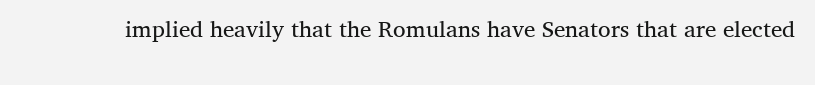implied heavily that the Romulans have Senators that are elected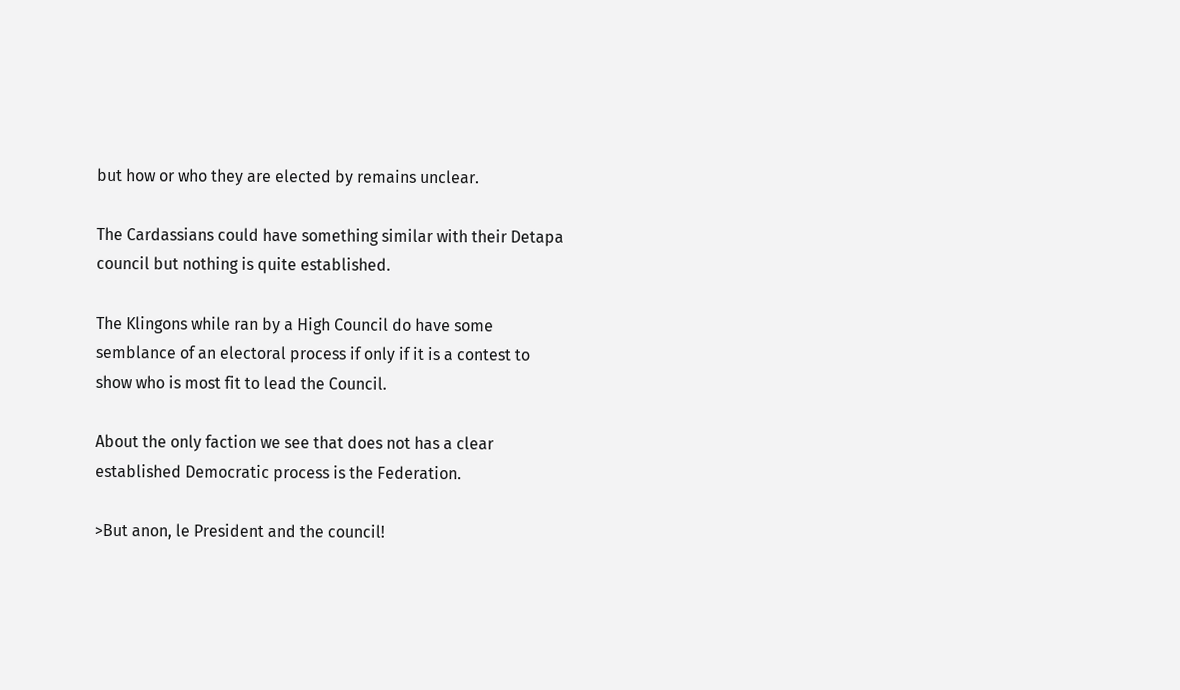but how or who they are elected by remains unclear.

The Cardassians could have something similar with their Detapa council but nothing is quite established.

The Klingons while ran by a High Council do have some semblance of an electoral process if only if it is a contest to show who is most fit to lead the Council.

About the only faction we see that does not has a clear established Democratic process is the Federation.

>But anon, le President and the council!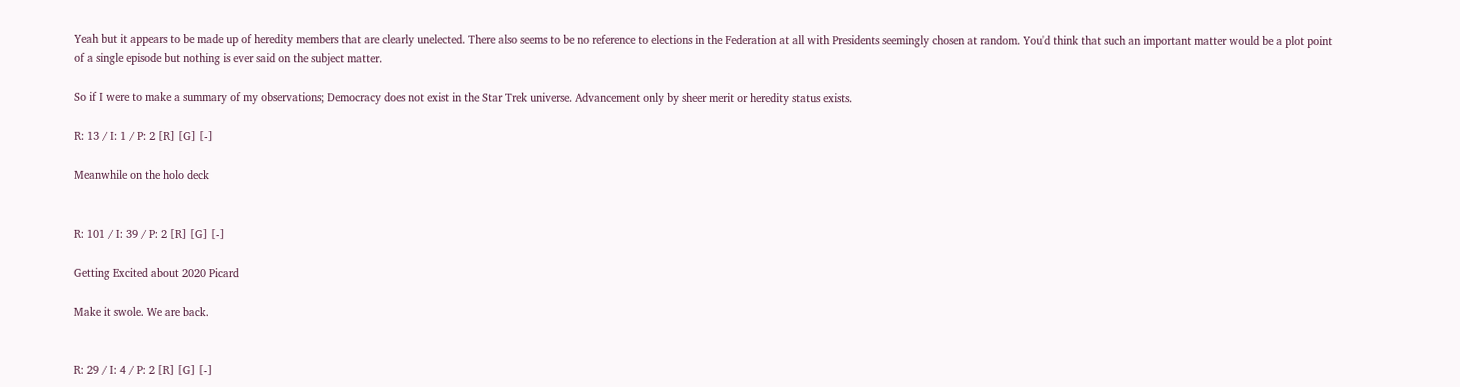Yeah but it appears to be made up of heredity members that are clearly unelected. There also seems to be no reference to elections in the Federation at all with Presidents seemingly chosen at random. You'd think that such an important matter would be a plot point of a single episode but nothing is ever said on the subject matter.

So if I were to make a summary of my observations; Democracy does not exist in the Star Trek universe. Advancement only by sheer merit or heredity status exists.

R: 13 / I: 1 / P: 2 [R] [G] [-]

Meanwhile on the holo deck


R: 101 / I: 39 / P: 2 [R] [G] [-]

Getting Excited about 2020 Picard

Make it swole. We are back.


R: 29 / I: 4 / P: 2 [R] [G] [-]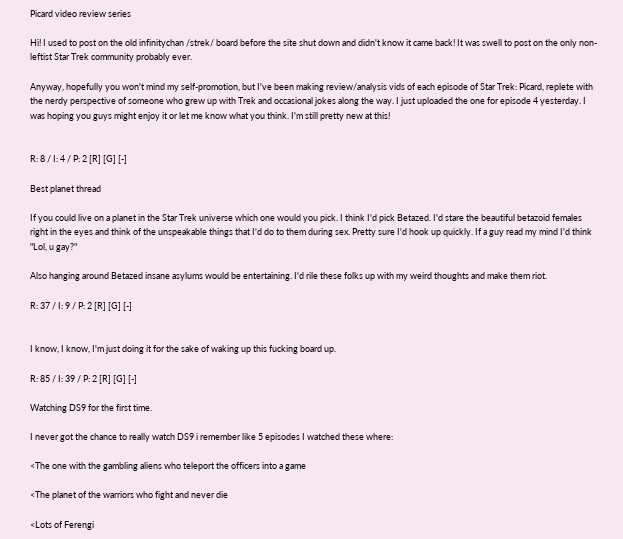Picard video review series

Hi! I used to post on the old infinitychan /strek/ board before the site shut down and didn't know it came back! It was swell to post on the only non-leftist Star Trek community probably ever.

Anyway, hopefully you won't mind my self-promotion, but I've been making review/analysis vids of each episode of Star Trek: Picard, replete with the nerdy perspective of someone who grew up with Trek and occasional jokes along the way. I just uploaded the one for episode 4 yesterday. I was hoping you guys might enjoy it or let me know what you think. I'm still pretty new at this!


R: 8 / I: 4 / P: 2 [R] [G] [-]

Best planet thread

If you could live on a planet in the Star Trek universe which one would you pick. I think I'd pick Betazed. I'd stare the beautiful betazoid females right in the eyes and think of the unspeakable things that I'd do to them during sex. Pretty sure I'd hook up quickly. If a guy read my mind I'd think "Lol, u gay?"

Also hanging around Betazed insane asylums would be entertaining. I'd rile these folks up with my weird thoughts and make them riot.

R: 37 / I: 9 / P: 2 [R] [G] [-]


I know, I know, I'm just doing it for the sake of waking up this fucking board up.

R: 85 / I: 39 / P: 2 [R] [G] [-]

Watching DS9 for the first time.

I never got the chance to really watch DS9 i remember like 5 episodes I watched these where:

<The one with the gambling aliens who teleport the officers into a game

<The planet of the warriors who fight and never die

<Lots of Ferengi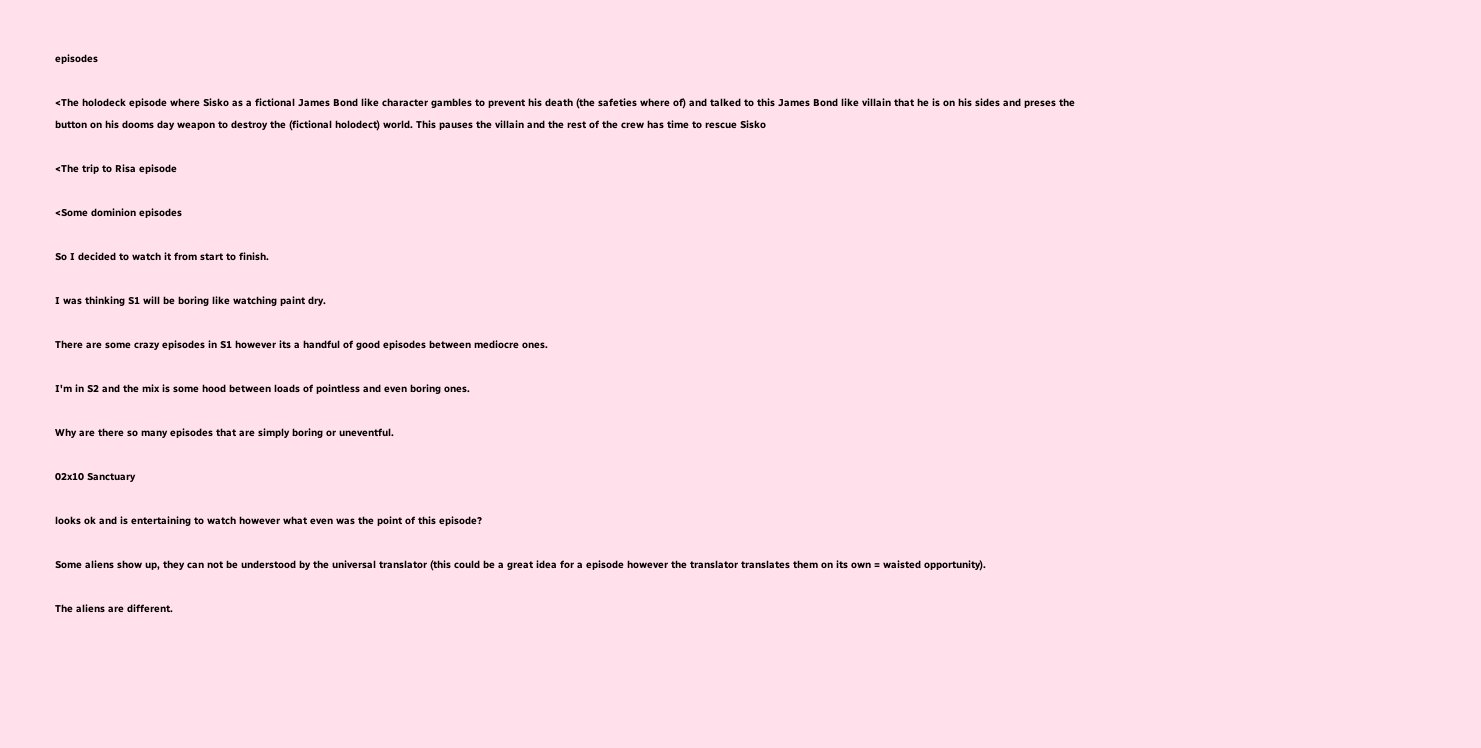episodes

<The holodeck episode where Sisko as a fictional James Bond like character gambles to prevent his death (the safeties where of) and talked to this James Bond like villain that he is on his sides and preses the button on his dooms day weapon to destroy the (fictional holodect) world. This pauses the villain and the rest of the crew has time to rescue Sisko

<The trip to Risa episode

<Some dominion episodes

So I decided to watch it from start to finish.

I was thinking S1 will be boring like watching paint dry.

There are some crazy episodes in S1 however its a handful of good episodes between mediocre ones.

I'm in S2 and the mix is some hood between loads of pointless and even boring ones.

Why are there so many episodes that are simply boring or uneventful.

02x10 Sanctuary

looks ok and is entertaining to watch however what even was the point of this episode?

Some aliens show up, they can not be understood by the universal translator (this could be a great idea for a episode however the translator translates them on its own = waisted opportunity).

The aliens are different.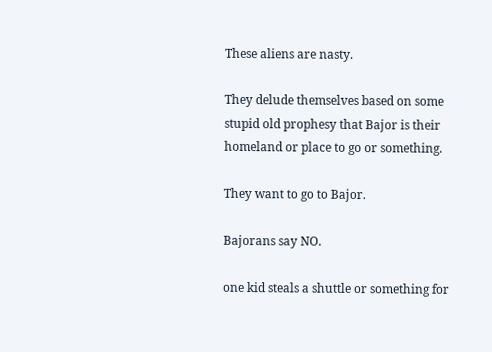These aliens are nasty.

They delude themselves based on some stupid old prophesy that Bajor is their homeland or place to go or something.

They want to go to Bajor.

Bajorans say NO.

one kid steals a shuttle or something for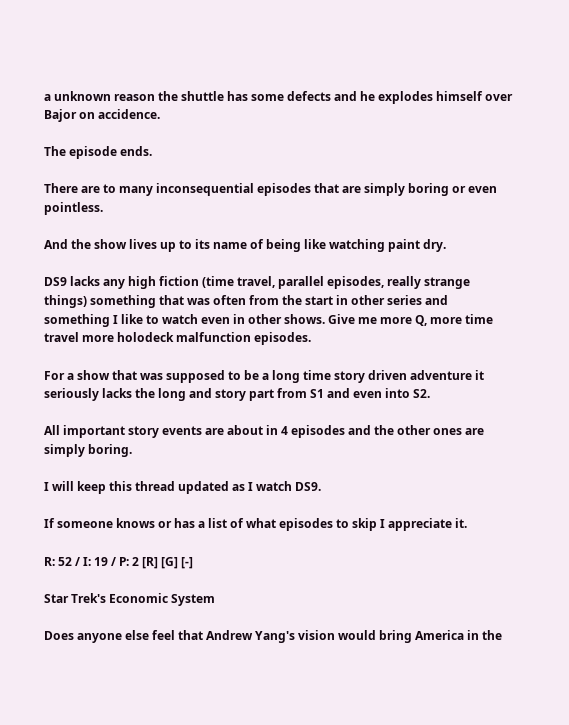a unknown reason the shuttle has some defects and he explodes himself over Bajor on accidence.

The episode ends.

There are to many inconsequential episodes that are simply boring or even pointless.

And the show lives up to its name of being like watching paint dry.

DS9 lacks any high fiction (time travel, parallel episodes, really strange things) something that was often from the start in other series and something I like to watch even in other shows. Give me more Q, more time travel more holodeck malfunction episodes.

For a show that was supposed to be a long time story driven adventure it seriously lacks the long and story part from S1 and even into S2.

All important story events are about in 4 episodes and the other ones are simply boring.

I will keep this thread updated as I watch DS9.

If someone knows or has a list of what episodes to skip I appreciate it.

R: 52 / I: 19 / P: 2 [R] [G] [-]

Star Trek's Economic System

Does anyone else feel that Andrew Yang's vision would bring America in the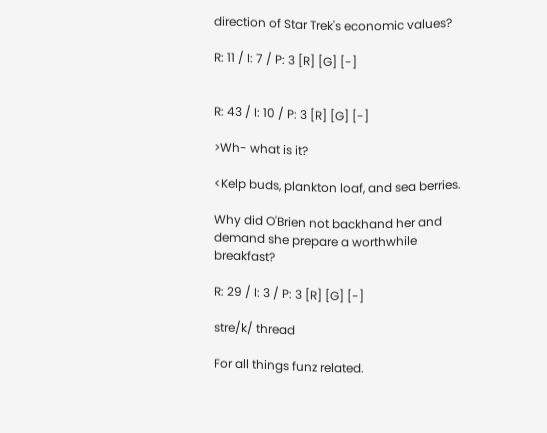direction of Star Trek's economic values?

R: 11 / I: 7 / P: 3 [R] [G] [-]


R: 43 / I: 10 / P: 3 [R] [G] [-]

>Wh- what is it?

<Kelp buds, plankton loaf, and sea berries.

Why did O'Brien not backhand her and demand she prepare a worthwhile breakfast?

R: 29 / I: 3 / P: 3 [R] [G] [-]

stre/k/ thread

For all things funz related.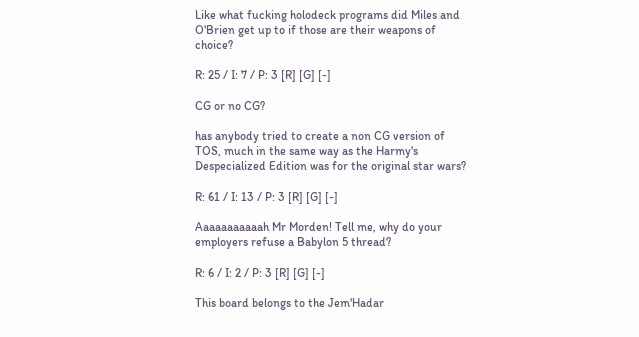Like what fucking holodeck programs did Miles and O'Brien get up to if those are their weapons of choice?

R: 25 / I: 7 / P: 3 [R] [G] [-]

CG or no CG?

has anybody tried to create a non CG version of TOS, much in the same way as the Harmy's Despecialized Edition was for the original star wars?

R: 61 / I: 13 / P: 3 [R] [G] [-]

Aaaaaaaaaaah Mr Morden! Tell me, why do your employers refuse a Babylon 5 thread?

R: 6 / I: 2 / P: 3 [R] [G] [-]

This board belongs to the Jem'Hadar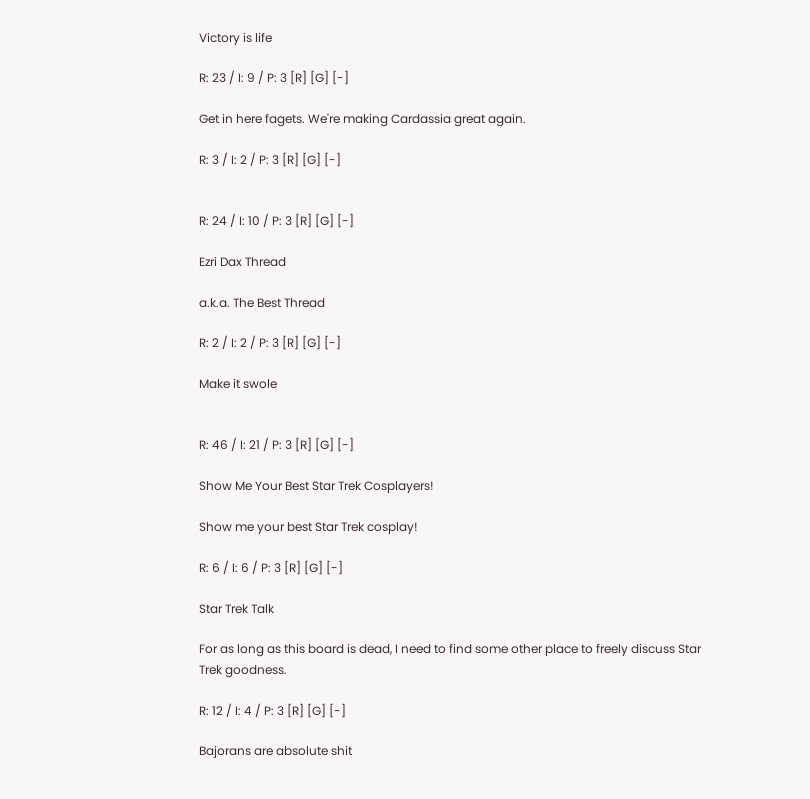Victory is life

R: 23 / I: 9 / P: 3 [R] [G] [-]

Get in here fagets. We're making Cardassia great again.

R: 3 / I: 2 / P: 3 [R] [G] [-]


R: 24 / I: 10 / P: 3 [R] [G] [-]

Ezri Dax Thread

a.k.a. The Best Thread

R: 2 / I: 2 / P: 3 [R] [G] [-]

Make it swole


R: 46 / I: 21 / P: 3 [R] [G] [-]

Show Me Your Best Star Trek Cosplayers!

Show me your best Star Trek cosplay!

R: 6 / I: 6 / P: 3 [R] [G] [-]

Star Trek Talk

For as long as this board is dead, I need to find some other place to freely discuss Star Trek goodness.

R: 12 / I: 4 / P: 3 [R] [G] [-]

Bajorans are absolute shit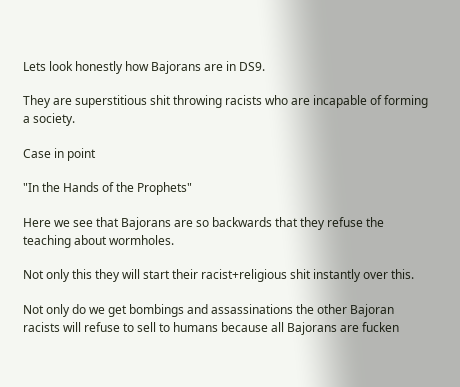Lets look honestly how Bajorans are in DS9.

They are superstitious shit throwing racists who are incapable of forming a society.

Case in point

"In the Hands of the Prophets"

Here we see that Bajorans are so backwards that they refuse the teaching about wormholes.

Not only this they will start their racist+religious shit instantly over this.

Not only do we get bombings and assassinations the other Bajoran racists will refuse to sell to humans because all Bajorans are fucken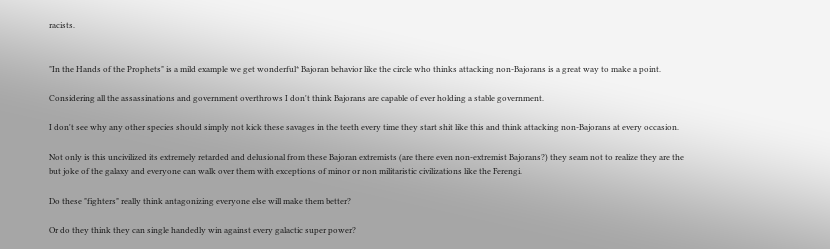racists.


"In the Hands of the Prophets" is a mild example we get wonderful* Bajoran behavior like the circle who thinks attacking non-Bajorans is a great way to make a point.

Considering all the assassinations and government overthrows I don't think Bajorans are capable of ever holding a stable government.

I don't see why any other species should simply not kick these savages in the teeth every time they start shit like this and think attacking non-Bajorans at every occasion.

Not only is this uncivilized its extremely retarded and delusional from these Bajoran extremists (are there even non-extremist Bajorans?) they seam not to realize they are the but joke of the galaxy and everyone can walk over them with exceptions of minor or non militaristic civilizations like the Ferengi.

Do these "fighters" really think antagonizing everyone else will make them better?

Or do they think they can single handedly win against every galactic super power?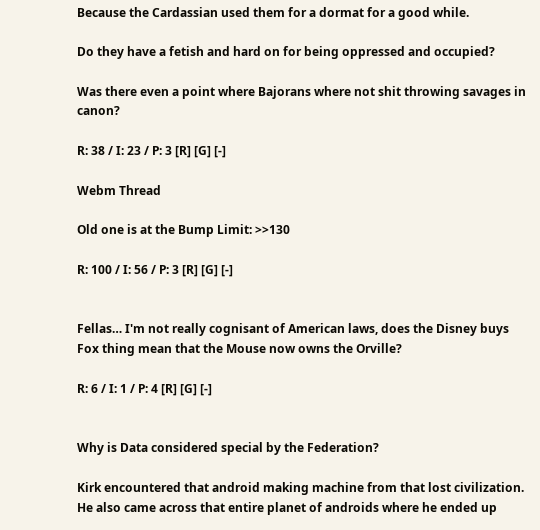Because the Cardassian used them for a dormat for a good while.

Do they have a fetish and hard on for being oppressed and occupied?

Was there even a point where Bajorans where not shit throwing savages in canon?

R: 38 / I: 23 / P: 3 [R] [G] [-]

Webm Thread

Old one is at the Bump Limit: >>130

R: 100 / I: 56 / P: 3 [R] [G] [-]


Fellas… I'm not really cognisant of American laws, does the Disney buys Fox thing mean that the Mouse now owns the Orville?

R: 6 / I: 1 / P: 4 [R] [G] [-]


Why is Data considered special by the Federation?

Kirk encountered that android making machine from that lost civilization. He also came across that entire planet of androids where he ended up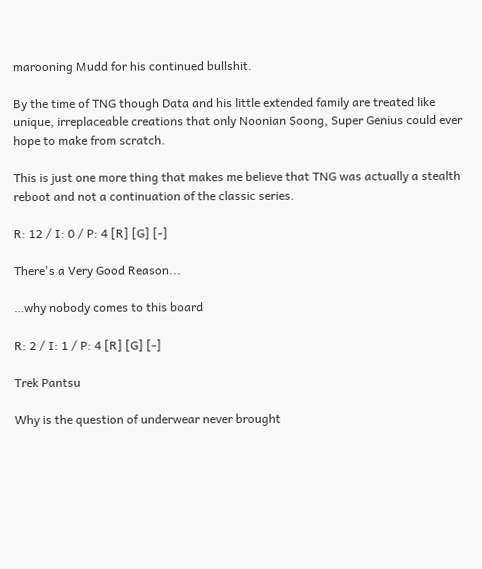marooning Mudd for his continued bullshit.

By the time of TNG though Data and his little extended family are treated like unique, irreplaceable creations that only Noonian Soong, Super Genius could ever hope to make from scratch.

This is just one more thing that makes me believe that TNG was actually a stealth reboot and not a continuation of the classic series.

R: 12 / I: 0 / P: 4 [R] [G] [-]

There's a Very Good Reason...

…why nobody comes to this board

R: 2 / I: 1 / P: 4 [R] [G] [-]

Trek Pantsu

Why is the question of underwear never brought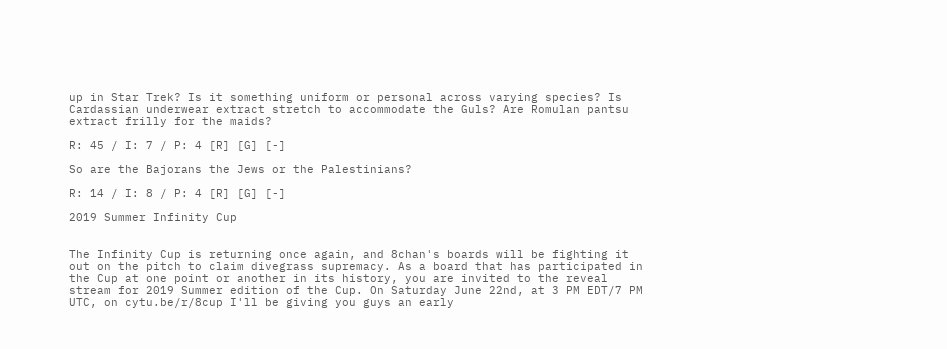up in Star Trek? Is it something uniform or personal across varying species? Is Cardassian underwear extract stretch to accommodate the Guls? Are Romulan pantsu extract frilly for the maids?

R: 45 / I: 7 / P: 4 [R] [G] [-]

So are the Bajorans the Jews or the Palestinians?

R: 14 / I: 8 / P: 4 [R] [G] [-]

2019 Summer Infinity Cup


The Infinity Cup is returning once again, and 8chan's boards will be fighting it out on the pitch to claim divegrass supremacy. As a board that has participated in the Cup at one point or another in its history, you are invited to the reveal stream for 2019 Summer edition of the Cup. On Saturday June 22nd, at 3 PM EDT/7 PM UTC, on cytu.be/r/8cup I'll be giving you guys an early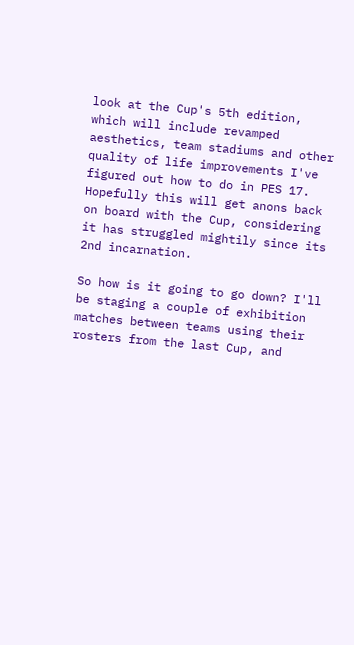look at the Cup's 5th edition, which will include revamped aesthetics, team stadiums and other quality of life improvements I've figured out how to do in PES 17. Hopefully this will get anons back on board with the Cup, considering it has struggled mightily since its 2nd incarnation.

So how is it going to go down? I'll be staging a couple of exhibition matches between teams using their rosters from the last Cup, and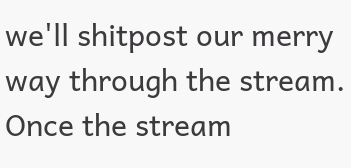we'll shitpost our merry way through the stream. Once the stream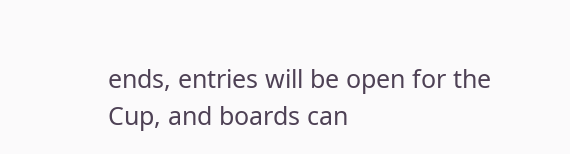ends, entries will be open for the Cup, and boards can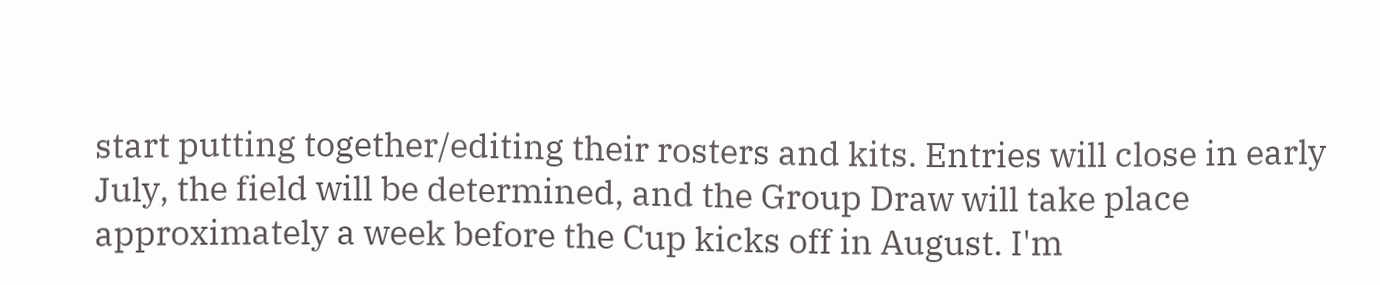start putting together/editing their rosters and kits. Entries will close in early July, the field will be determined, and the Group Draw will take place approximately a week before the Cup kicks off in August. I'm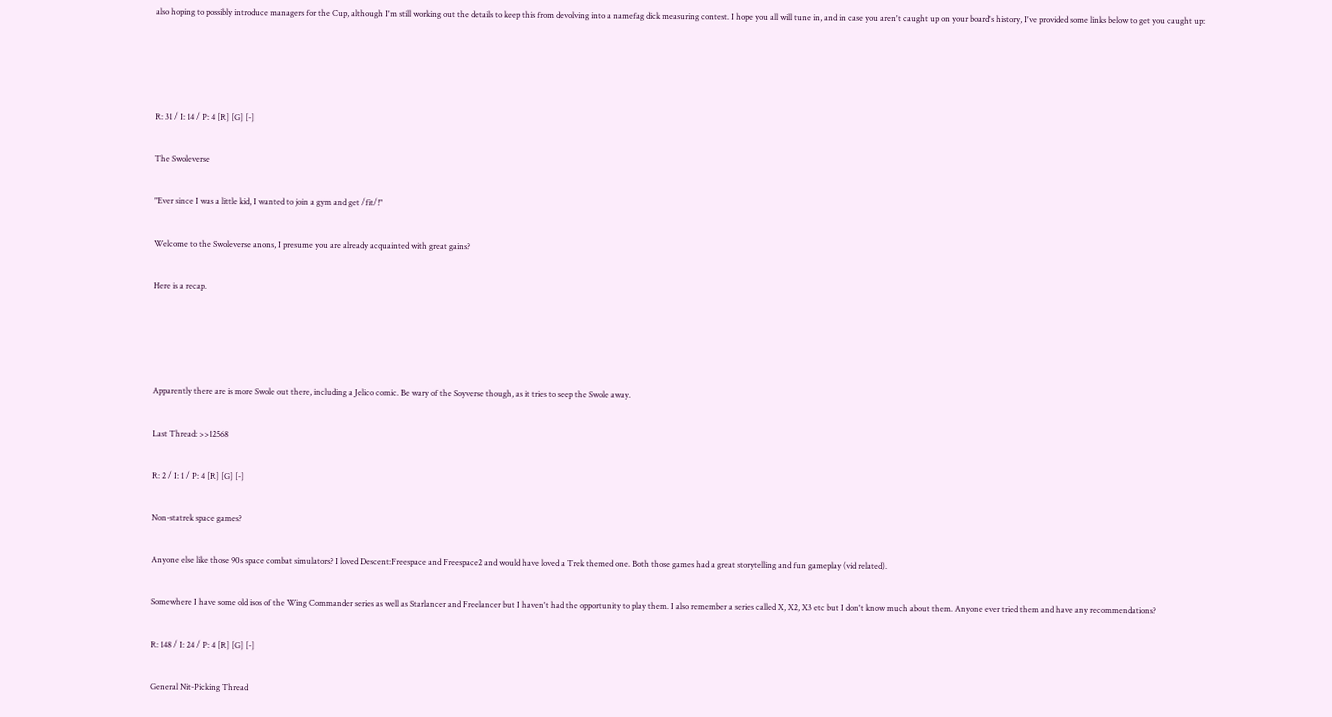also hoping to possibly introduce managers for the Cup, although I'm still working out the details to keep this from devolving into a namefag dick measuring contest. I hope you all will tune in, and in case you aren't caught up on your board's history, I've provided some links below to get you caught up:




R: 31 / I: 14 / P: 4 [R] [G] [-]

The Swoleverse

"Ever since I was a little kid, I wanted to join a gym and get /fit/!"

Welcome to the Swoleverse anons, I presume you are already acquainted with great gains?

Here is a recap.




Apparently there are is more Swole out there, including a Jelico comic. Be wary of the Soyverse though, as it tries to seep the Swole away.

Last Thread: >>12568

R: 2 / I: 1 / P: 4 [R] [G] [-]

Non-statrek space games?

Anyone else like those 90s space combat simulators? I loved Descent:Freespace and Freespace2 and would have loved a Trek themed one. Both those games had a great storytelling and fun gameplay (vid related).

Somewhere I have some old isos of the Wing Commander series as well as Starlancer and Freelancer but I haven't had the opportunity to play them. I also remember a series called X, X2, X3 etc but I don't know much about them. Anyone ever tried them and have any recommendations?

R: 148 / I: 24 / P: 4 [R] [G] [-]

General Nit-Picking Thread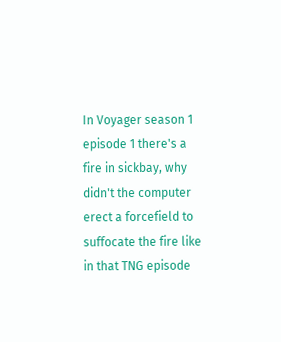In Voyager season 1 episode 1 there's a fire in sickbay, why didn't the computer erect a forcefield to suffocate the fire like in that TNG episode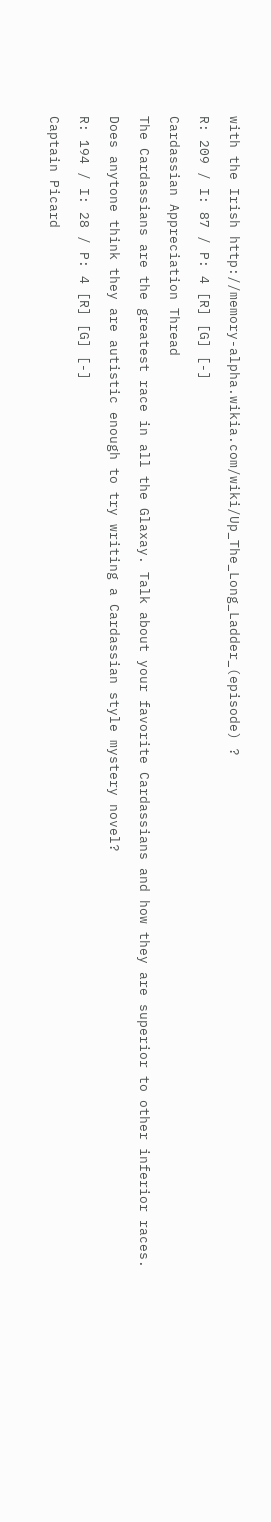with the Irish http://memory-alpha.wikia.com/wiki/Up_The_Long_Ladder_(episode) ?

R: 209 / I: 87 / P: 4 [R] [G] [-]

Cardassian Appreciation Thread

The Cardassians are the greatest race in all the Glaxay. Talk about your favorite Cardassians and how they are superior to other inferior races.

Does anytone think they are autistic enough to try writing a Cardassian style mystery novel?

R: 194 / I: 28 / P: 4 [R] [G] [-]

Captain Picard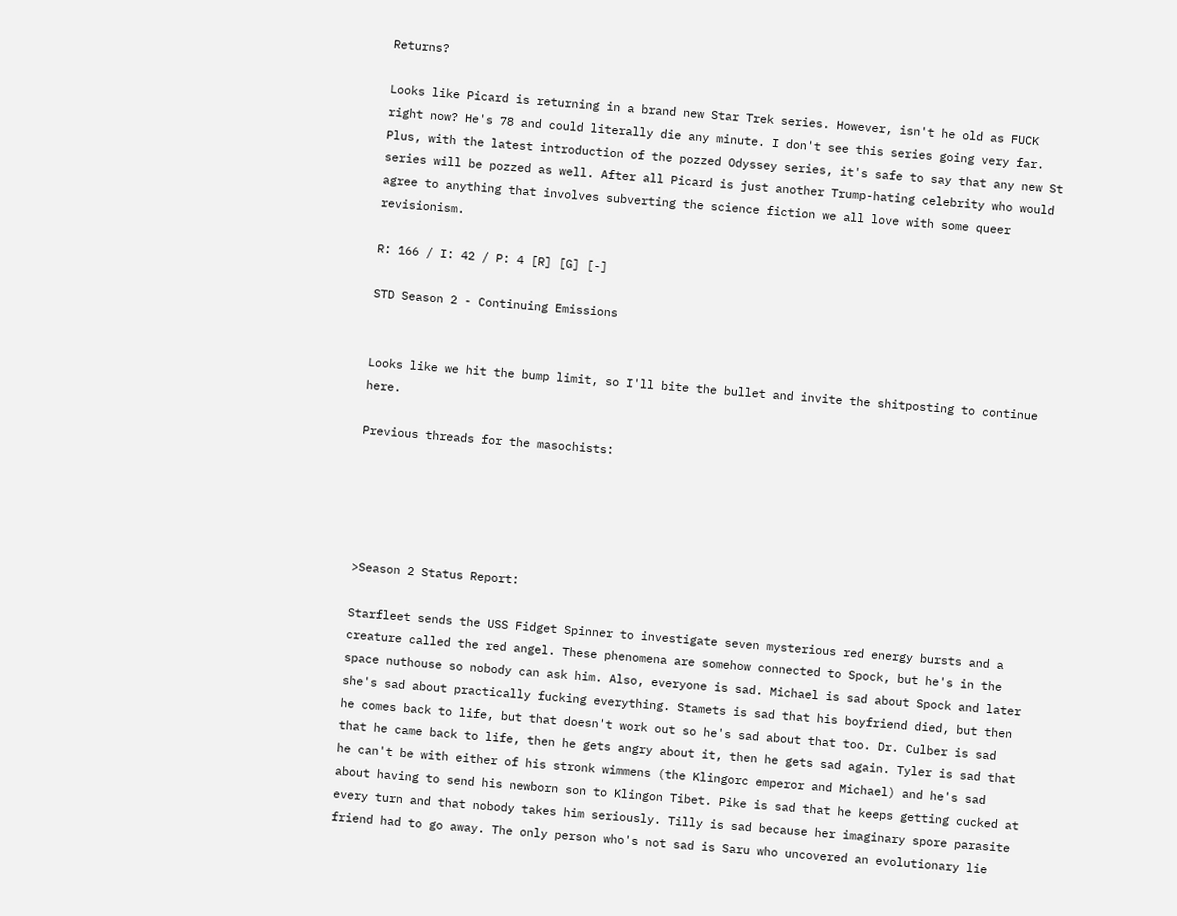Returns?

Looks like Picard is returning in a brand new Star Trek series. However, isn't he old as FUCK right now? He's 78 and could literally die any minute. I don't see this series going very far. Plus, with the latest introduction of the pozzed Odyssey series, it's safe to say that any new St series will be pozzed as well. After all Picard is just another Trump-hating celebrity who would agree to anything that involves subverting the science fiction we all love with some queer revisionism.

R: 166 / I: 42 / P: 4 [R] [G] [-]

STD Season 2 - Continuing Emissions


Looks like we hit the bump limit, so I'll bite the bullet and invite the shitposting to continue here.

Previous threads for the masochists:





>Season 2 Status Report:

Starfleet sends the USS Fidget Spinner to investigate seven mysterious red energy bursts and a creature called the red angel. These phenomena are somehow connected to Spock, but he's in the space nuthouse so nobody can ask him. Also, everyone is sad. Michael is sad about Spock and later she's sad about practically fucking everything. Stamets is sad that his boyfriend died, but then he comes back to life, but that doesn't work out so he's sad about that too. Dr. Culber is sad that he came back to life, then he gets angry about it, then he gets sad again. Tyler is sad that he can't be with either of his stronk wimmens (the Klingorc emperor and Michael) and he's sad about having to send his newborn son to Klingon Tibet. Pike is sad that he keeps getting cucked at every turn and that nobody takes him seriously. Tilly is sad because her imaginary spore parasite friend had to go away. The only person who's not sad is Saru who uncovered an evolutionary lie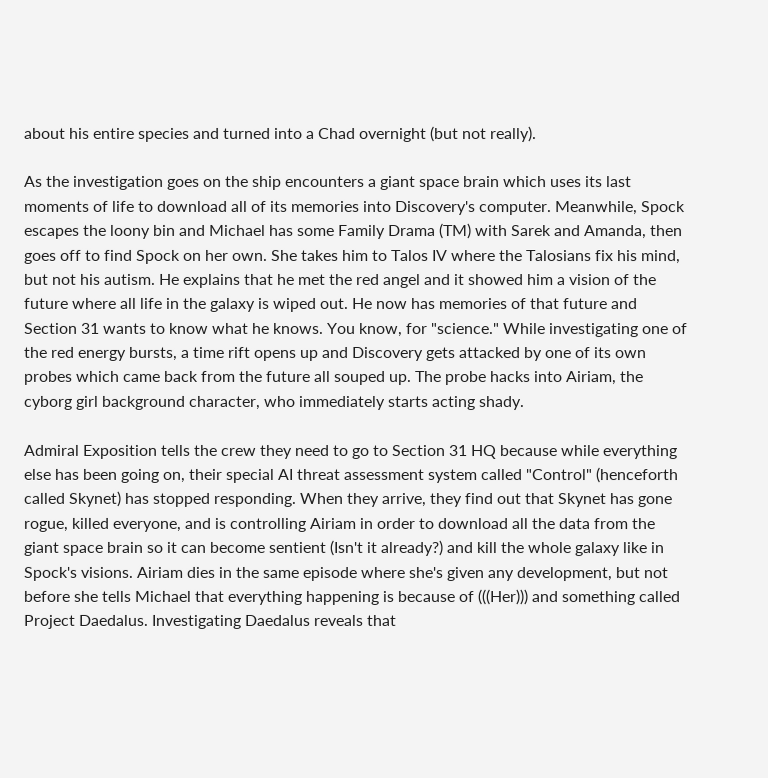about his entire species and turned into a Chad overnight (but not really).

As the investigation goes on the ship encounters a giant space brain which uses its last moments of life to download all of its memories into Discovery's computer. Meanwhile, Spock escapes the loony bin and Michael has some Family Drama (TM) with Sarek and Amanda, then goes off to find Spock on her own. She takes him to Talos IV where the Talosians fix his mind, but not his autism. He explains that he met the red angel and it showed him a vision of the future where all life in the galaxy is wiped out. He now has memories of that future and Section 31 wants to know what he knows. You know, for "science." While investigating one of the red energy bursts, a time rift opens up and Discovery gets attacked by one of its own probes which came back from the future all souped up. The probe hacks into Airiam, the cyborg girl background character, who immediately starts acting shady.

Admiral Exposition tells the crew they need to go to Section 31 HQ because while everything else has been going on, their special AI threat assessment system called "Control" (henceforth called Skynet) has stopped responding. When they arrive, they find out that Skynet has gone rogue, killed everyone, and is controlling Airiam in order to download all the data from the giant space brain so it can become sentient (Isn't it already?) and kill the whole galaxy like in Spock's visions. Airiam dies in the same episode where she's given any development, but not before she tells Michael that everything happening is because of (((Her))) and something called Project Daedalus. Investigating Daedalus reveals that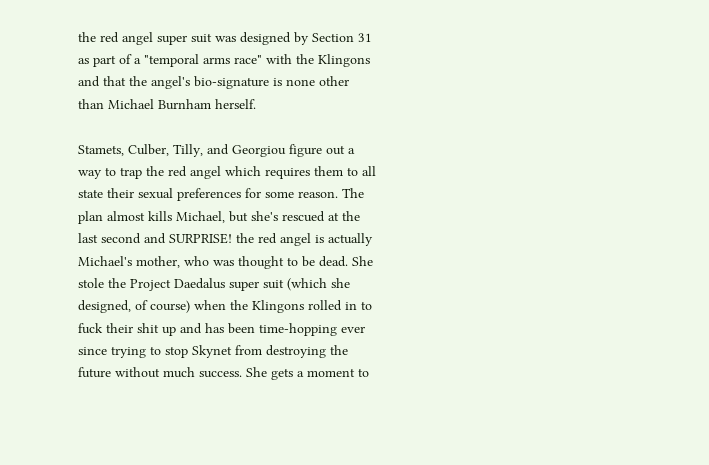the red angel super suit was designed by Section 31 as part of a "temporal arms race" with the Klingons and that the angel's bio-signature is none other than Michael Burnham herself.

Stamets, Culber, Tilly, and Georgiou figure out a way to trap the red angel which requires them to all state their sexual preferences for some reason. The plan almost kills Michael, but she's rescued at the last second and SURPRISE! the red angel is actually Michael's mother, who was thought to be dead. She stole the Project Daedalus super suit (which she designed, of course) when the Klingons rolled in to fuck their shit up and has been time-hopping ever since trying to stop Skynet from destroying the future without much success. She gets a moment to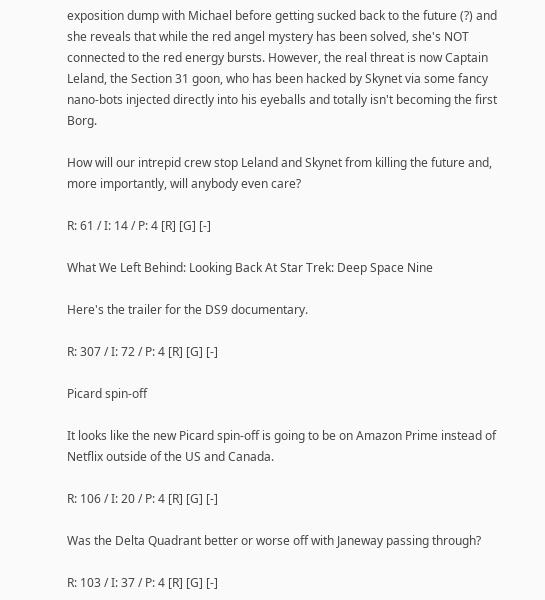exposition dump with Michael before getting sucked back to the future (?) and she reveals that while the red angel mystery has been solved, she's NOT connected to the red energy bursts. However, the real threat is now Captain Leland, the Section 31 goon, who has been hacked by Skynet via some fancy nano-bots injected directly into his eyeballs and totally isn't becoming the first Borg.

How will our intrepid crew stop Leland and Skynet from killing the future and, more importantly, will anybody even care?

R: 61 / I: 14 / P: 4 [R] [G] [-]

What We Left Behind: Looking Back At Star Trek: Deep Space Nine

Here's the trailer for the DS9 documentary.

R: 307 / I: 72 / P: 4 [R] [G] [-]

Picard spin-off

It looks like the new Picard spin-off is going to be on Amazon Prime instead of Netflix outside of the US and Canada.

R: 106 / I: 20 / P: 4 [R] [G] [-]

Was the Delta Quadrant better or worse off with Janeway passing through?

R: 103 / I: 37 / P: 4 [R] [G] [-]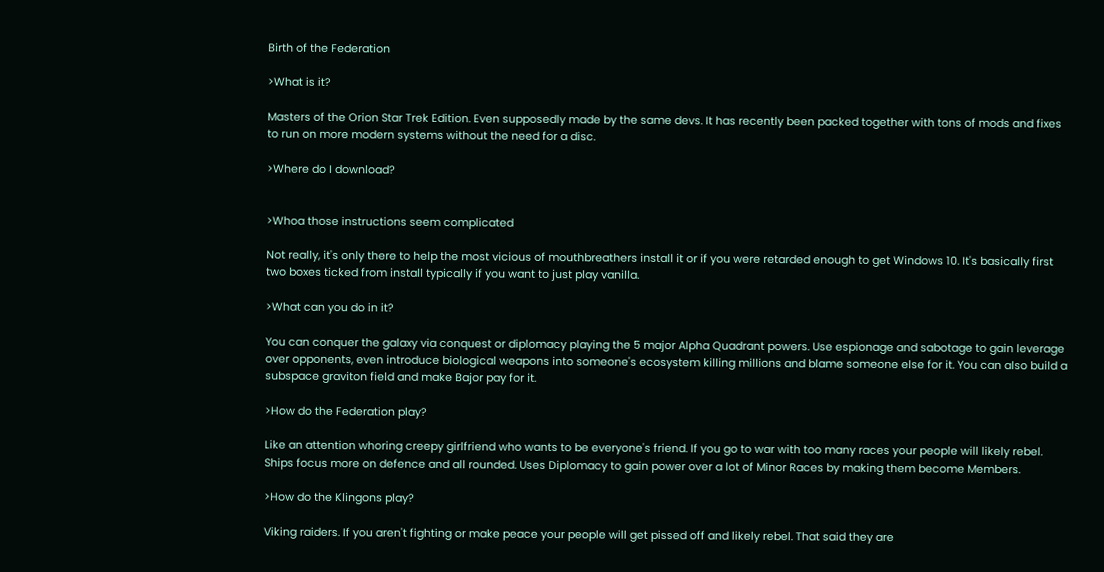Birth of the Federation

>What is it?

Masters of the Orion Star Trek Edition. Even supposedly made by the same devs. It has recently been packed together with tons of mods and fixes to run on more modern systems without the need for a disc.

>Where do I download?


>Whoa those instructions seem complicated

Not really, it's only there to help the most vicious of mouthbreathers install it or if you were retarded enough to get Windows 10. It's basically first two boxes ticked from install typically if you want to just play vanilla.

>What can you do in it?

You can conquer the galaxy via conquest or diplomacy playing the 5 major Alpha Quadrant powers. Use espionage and sabotage to gain leverage over opponents, even introduce biological weapons into someone's ecosystem killing millions and blame someone else for it. You can also build a subspace graviton field and make Bajor pay for it.

>How do the Federation play?

Like an attention whoring creepy girlfriend who wants to be everyone's friend. If you go to war with too many races your people will likely rebel. Ships focus more on defence and all rounded. Uses Diplomacy to gain power over a lot of Minor Races by making them become Members.

>How do the Klingons play?

Viking raiders. If you aren't fighting or make peace your people will get pissed off and likely rebel. That said they are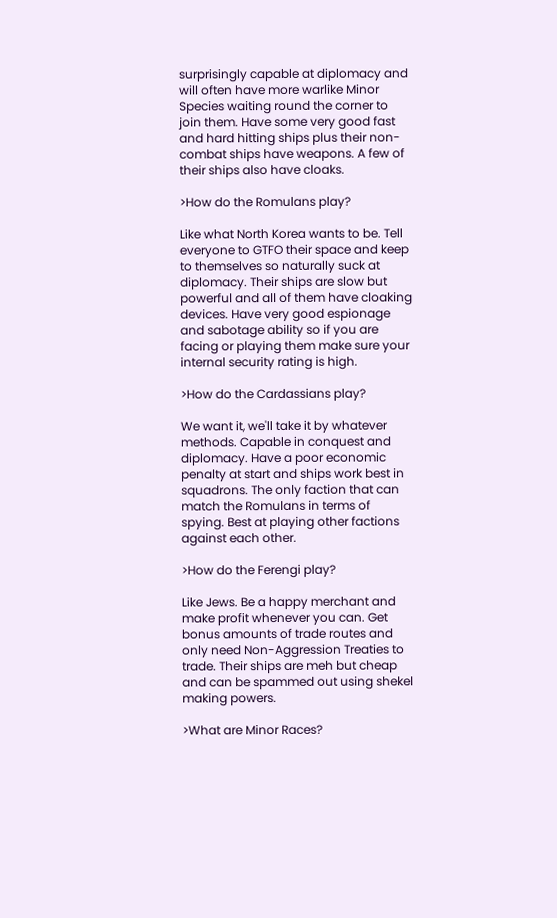surprisingly capable at diplomacy and will often have more warlike Minor Species waiting round the corner to join them. Have some very good fast and hard hitting ships plus their non-combat ships have weapons. A few of their ships also have cloaks.

>How do the Romulans play?

Like what North Korea wants to be. Tell everyone to GTFO their space and keep to themselves so naturally suck at diplomacy. Their ships are slow but powerful and all of them have cloaking devices. Have very good espionage and sabotage ability so if you are facing or playing them make sure your internal security rating is high.

>How do the Cardassians play?

We want it, we'll take it by whatever methods. Capable in conquest and diplomacy. Have a poor economic penalty at start and ships work best in squadrons. The only faction that can match the Romulans in terms of spying. Best at playing other factions against each other.

>How do the Ferengi play?

Like Jews. Be a happy merchant and make profit whenever you can. Get bonus amounts of trade routes and only need Non-Aggression Treaties to trade. Their ships are meh but cheap and can be spammed out using shekel making powers.

>What are Minor Races?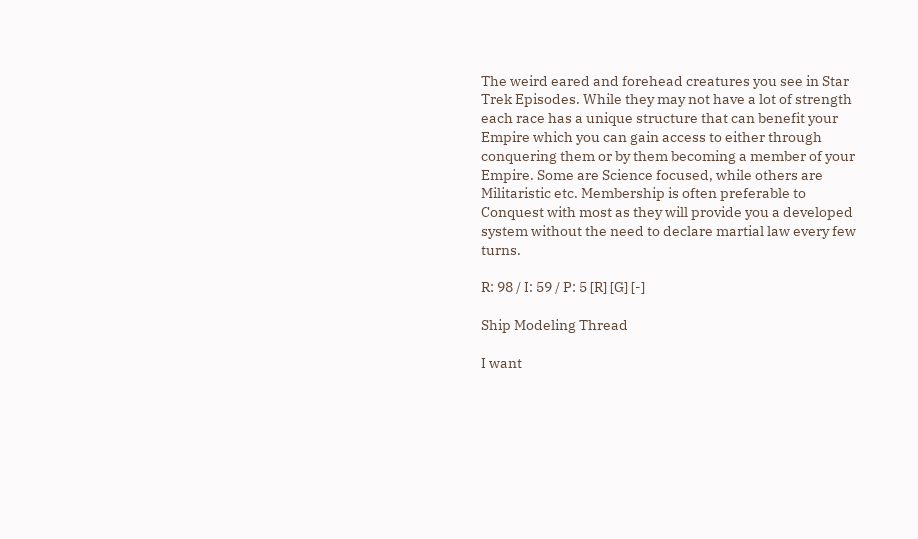The weird eared and forehead creatures you see in Star Trek Episodes. While they may not have a lot of strength each race has a unique structure that can benefit your Empire which you can gain access to either through conquering them or by them becoming a member of your Empire. Some are Science focused, while others are Militaristic etc. Membership is often preferable to Conquest with most as they will provide you a developed system without the need to declare martial law every few turns.

R: 98 / I: 59 / P: 5 [R] [G] [-]

Ship Modeling Thread

I want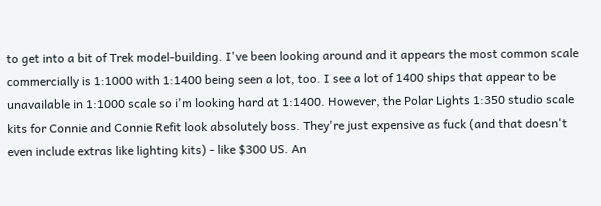to get into a bit of Trek model-building. I've been looking around and it appears the most common scale commercially is 1:1000 with 1:1400 being seen a lot, too. I see a lot of 1400 ships that appear to be unavailable in 1:1000 scale so i'm looking hard at 1:1400. However, the Polar Lights 1:350 studio scale kits for Connie and Connie Refit look absolutely boss. They're just expensive as fuck (and that doesn't even include extras like lighting kits) - like $300 US. An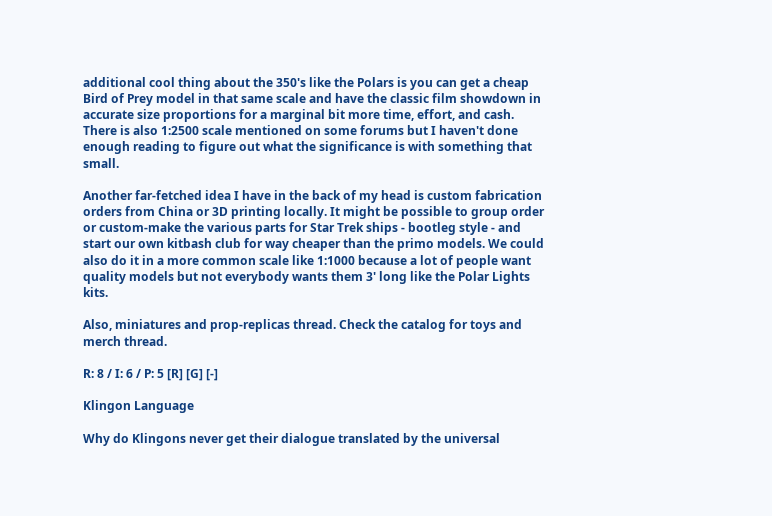additional cool thing about the 350's like the Polars is you can get a cheap Bird of Prey model in that same scale and have the classic film showdown in accurate size proportions for a marginal bit more time, effort, and cash. There is also 1:2500 scale mentioned on some forums but I haven't done enough reading to figure out what the significance is with something that small.

Another far-fetched idea I have in the back of my head is custom fabrication orders from China or 3D printing locally. It might be possible to group order or custom-make the various parts for Star Trek ships - bootleg style - and start our own kitbash club for way cheaper than the primo models. We could also do it in a more common scale like 1:1000 because a lot of people want quality models but not everybody wants them 3' long like the Polar Lights kits.

Also, miniatures and prop-replicas thread. Check the catalog for toys and merch thread.

R: 8 / I: 6 / P: 5 [R] [G] [-]

Klingon Language

Why do Klingons never get their dialogue translated by the universal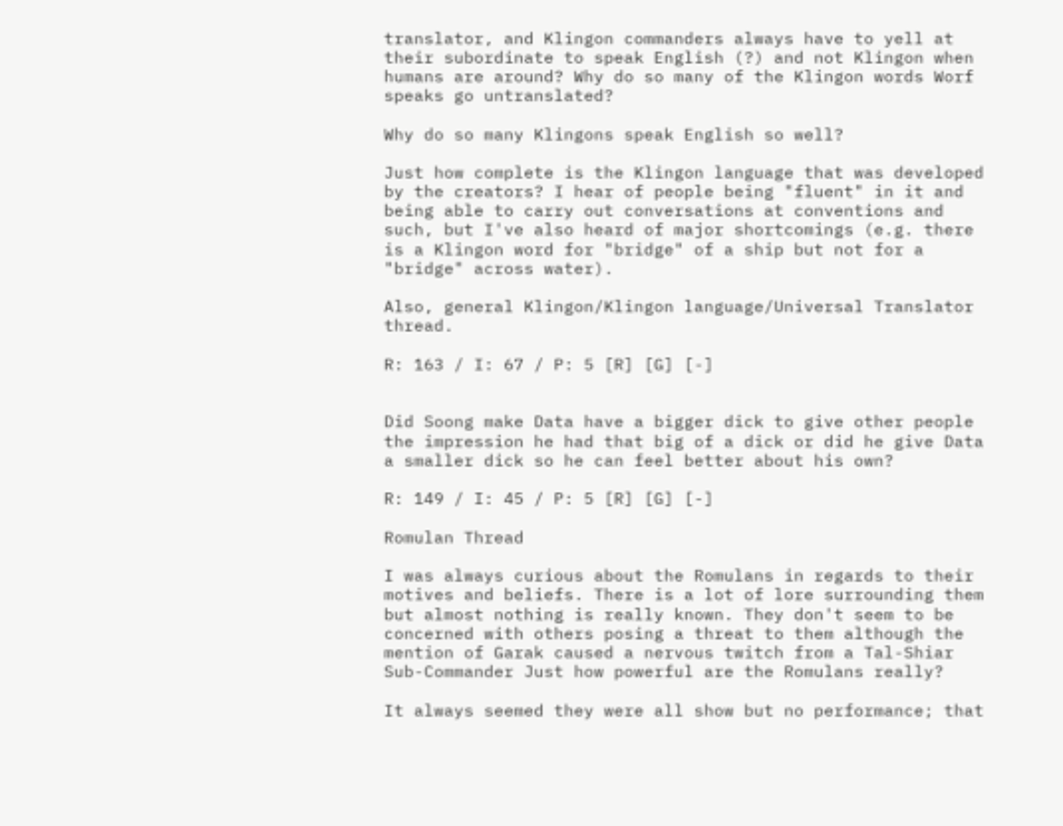translator, and Klingon commanders always have to yell at their subordinate to speak English (?) and not Klingon when humans are around? Why do so many of the Klingon words Worf speaks go untranslated?

Why do so many Klingons speak English so well?

Just how complete is the Klingon language that was developed by the creators? I hear of people being "fluent" in it and being able to carry out conversations at conventions and such, but I've also heard of major shortcomings (e.g. there is a Klingon word for "bridge" of a ship but not for a "bridge" across water).

Also, general Klingon/Klingon language/Universal Translator thread.

R: 163 / I: 67 / P: 5 [R] [G] [-]


Did Soong make Data have a bigger dick to give other people the impression he had that big of a dick or did he give Data a smaller dick so he can feel better about his own?

R: 149 / I: 45 / P: 5 [R] [G] [-]

Romulan Thread

I was always curious about the Romulans in regards to their motives and beliefs. There is a lot of lore surrounding them but almost nothing is really known. They don't seem to be concerned with others posing a threat to them although the mention of Garak caused a nervous twitch from a Tal-Shiar Sub-Commander Just how powerful are the Romulans really?

It always seemed they were all show but no performance; that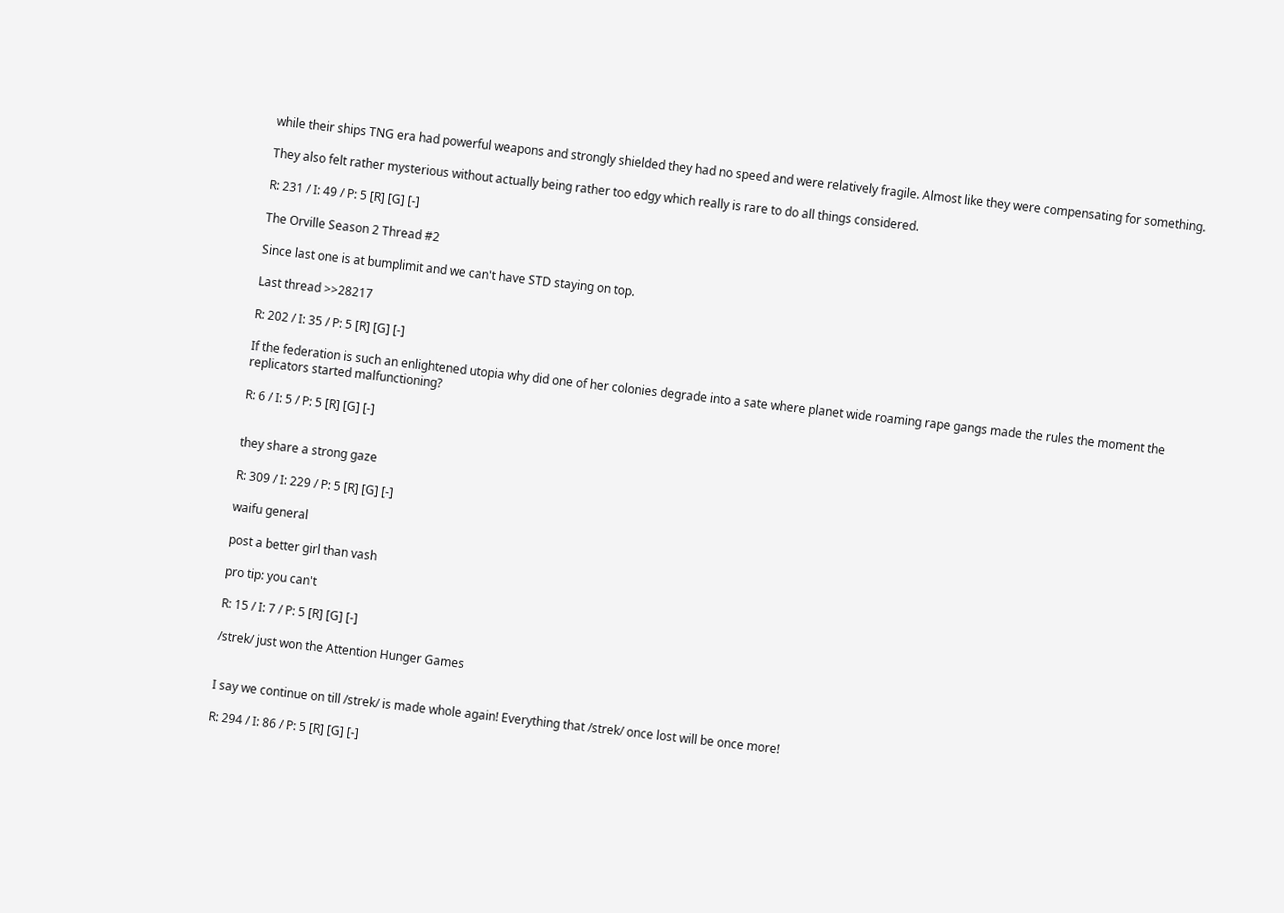while their ships TNG era had powerful weapons and strongly shielded they had no speed and were relatively fragile. Almost like they were compensating for something.

They also felt rather mysterious without actually being rather too edgy which really is rare to do all things considered.

R: 231 / I: 49 / P: 5 [R] [G] [-]

The Orville Season 2 Thread #2

Since last one is at bumplimit and we can't have STD staying on top.

Last thread >>28217

R: 202 / I: 35 / P: 5 [R] [G] [-]

If the federation is such an enlightened utopia why did one of her colonies degrade into a sate where planet wide roaming rape gangs made the rules the moment the replicators started malfunctioning?

R: 6 / I: 5 / P: 5 [R] [G] [-]


they share a strong gaze

R: 309 / I: 229 / P: 5 [R] [G] [-]

waifu general

post a better girl than vash

pro tip: you can't

R: 15 / I: 7 / P: 5 [R] [G] [-]

/strek/ just won the Attention Hunger Games


I say we continue on till /strek/ is made whole again! Everything that /strek/ once lost will be once more!

R: 294 / I: 86 / P: 5 [R] [G] [-]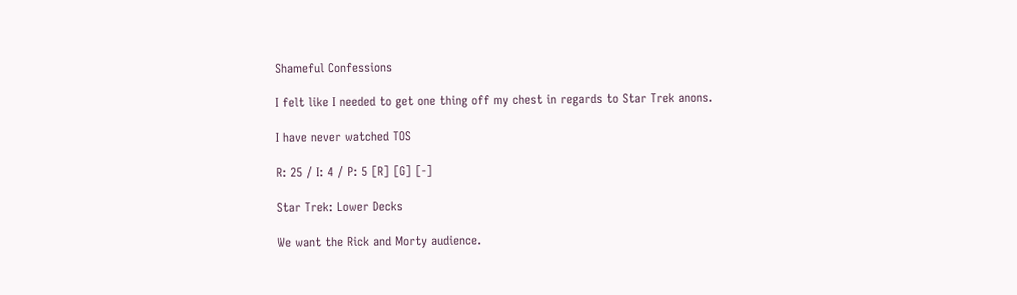Shameful Confessions

I felt like I needed to get one thing off my chest in regards to Star Trek anons.

I have never watched TOS

R: 25 / I: 4 / P: 5 [R] [G] [-]

Star Trek: Lower Decks

We want the Rick and Morty audience.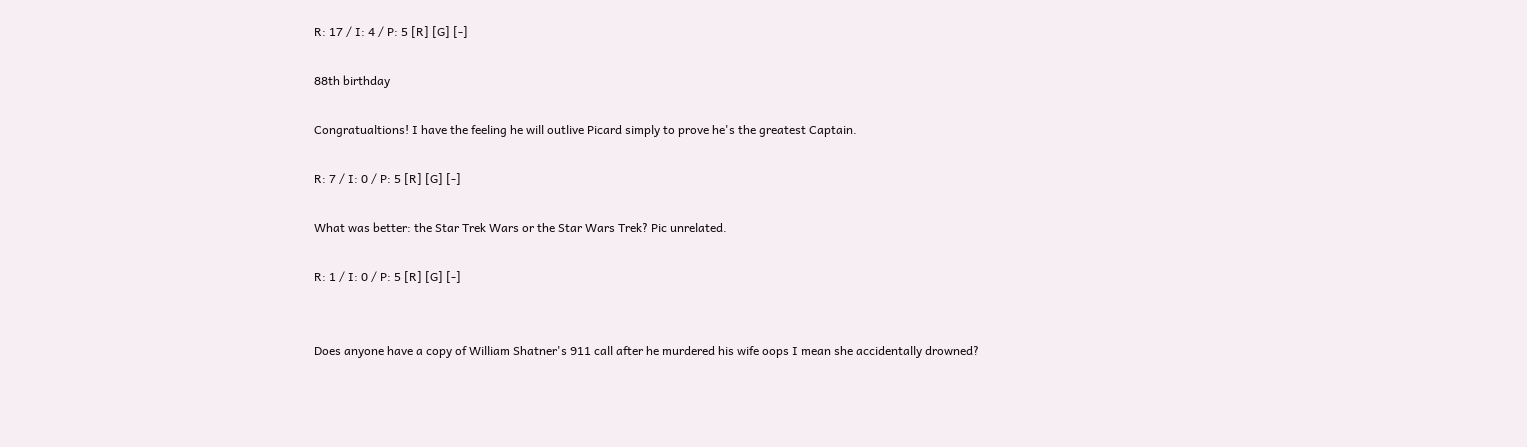R: 17 / I: 4 / P: 5 [R] [G] [-]

88th birthday

Congratualtions! I have the feeling he will outlive Picard simply to prove he's the greatest Captain.

R: 7 / I: 0 / P: 5 [R] [G] [-]

What was better: the Star Trek Wars or the Star Wars Trek? Pic unrelated.

R: 1 / I: 0 / P: 5 [R] [G] [-]


Does anyone have a copy of William Shatner's 911 call after he murdered his wife oops I mean she accidentally drowned?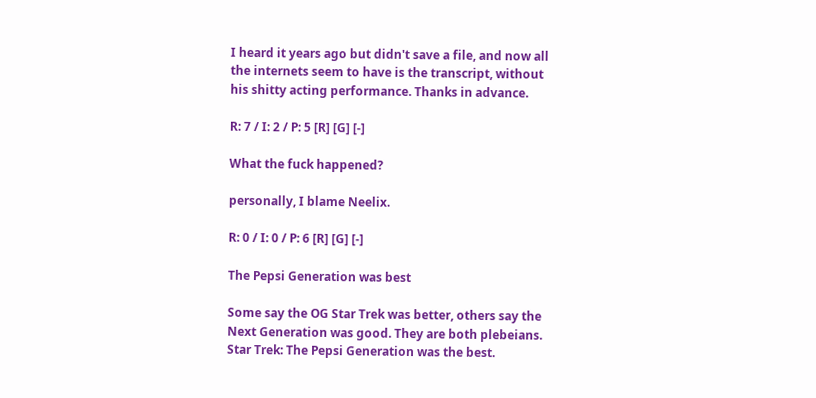I heard it years ago but didn't save a file, and now all the internets seem to have is the transcript, without his shitty acting performance. Thanks in advance.

R: 7 / I: 2 / P: 5 [R] [G] [-]

What the fuck happened?

personally, I blame Neelix.

R: 0 / I: 0 / P: 6 [R] [G] [-]

The Pepsi Generation was best

Some say the OG Star Trek was better, others say the Next Generation was good. They are both plebeians. Star Trek: The Pepsi Generation was the best.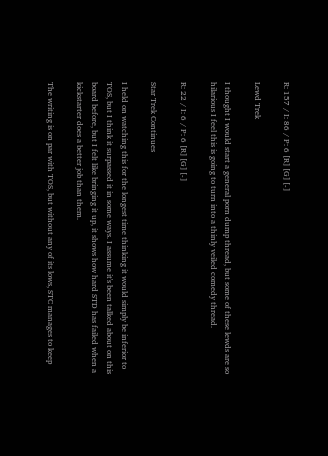R: 157 / I: 86 / P: 6 [R] [G] [-]

Lewd Trek

I thought I would start a general porn dump thread, but some of these lewds are so hilarious I feel this is going to turn into a thinly veiled comedy thread.

R: 22 / I: 6 / P: 6 [R] [G] [-]

Star Trek Continues

I held on watching this for the longest time thinking it would simply be inferior to TOS, but I think it surpassed it in some ways. I assume it's been talked about on this board before, but I felt like bringing it up, it shows how hard STD has failed when a kickstarter does a better job than them.

The writing is on par with TOS, but without any of its lows, STC manages to keep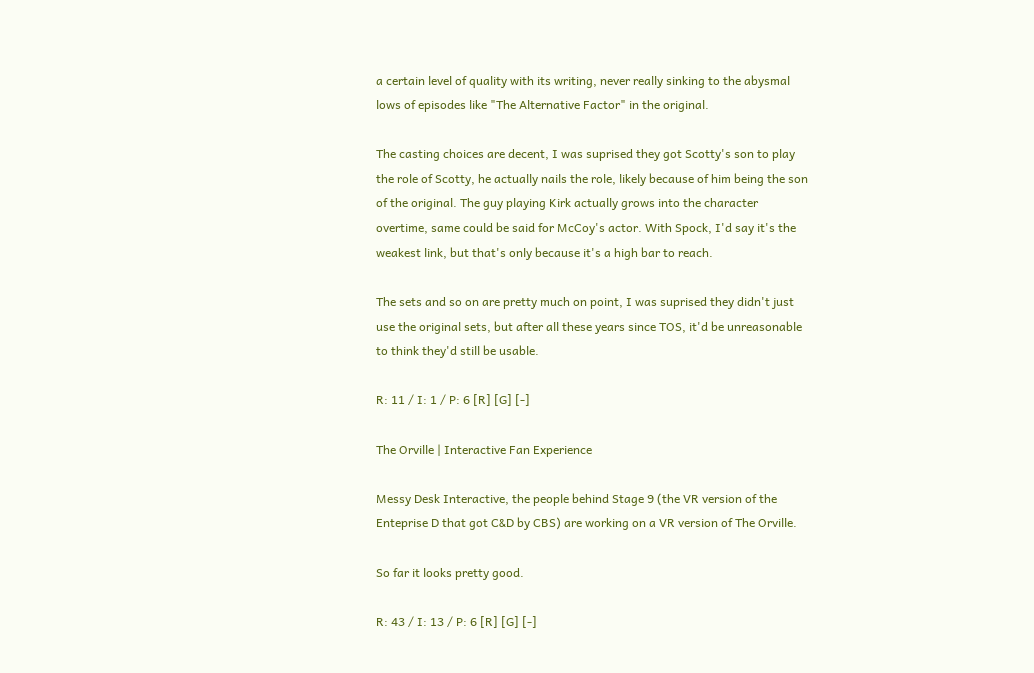a certain level of quality with its writing, never really sinking to the abysmal lows of episodes like "The Alternative Factor" in the original.

The casting choices are decent, I was suprised they got Scotty's son to play the role of Scotty, he actually nails the role, likely because of him being the son of the original. The guy playing Kirk actually grows into the character overtime, same could be said for McCoy's actor. With Spock, I'd say it's the weakest link, but that's only because it's a high bar to reach.

The sets and so on are pretty much on point, I was suprised they didn't just use the original sets, but after all these years since TOS, it'd be unreasonable to think they'd still be usable.

R: 11 / I: 1 / P: 6 [R] [G] [-]

The Orville | Interactive Fan Experience

Messy Desk Interactive, the people behind Stage 9 (the VR version of the Enteprise D that got C&D by CBS) are working on a VR version of The Orville.

So far it looks pretty good.

R: 43 / I: 13 / P: 6 [R] [G] [-]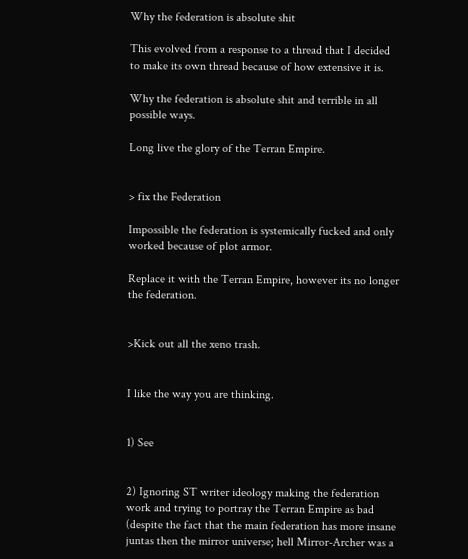Why the federation is absolute shit

This evolved from a response to a thread that I decided to make its own thread because of how extensive it is.

Why the federation is absolute shit and terrible in all possible ways.

Long live the glory of the Terran Empire.


> fix the Federation

Impossible the federation is systemically fucked and only worked because of plot armor.

Replace it with the Terran Empire, however its no longer the federation.


>Kick out all the xeno trash.


I like the way you are thinking.


1) See


2) Ignoring ST writer ideology making the federation work and trying to portray the Terran Empire as bad (despite the fact that the main federation has more insane juntas then the mirror universe; hell Mirror-Archer was a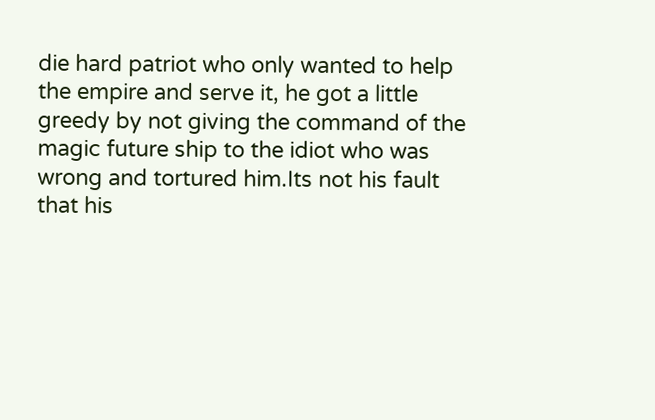die hard patriot who only wanted to help the empire and serve it, he got a little greedy by not giving the command of the magic future ship to the idiot who was wrong and tortured him.Its not his fault that his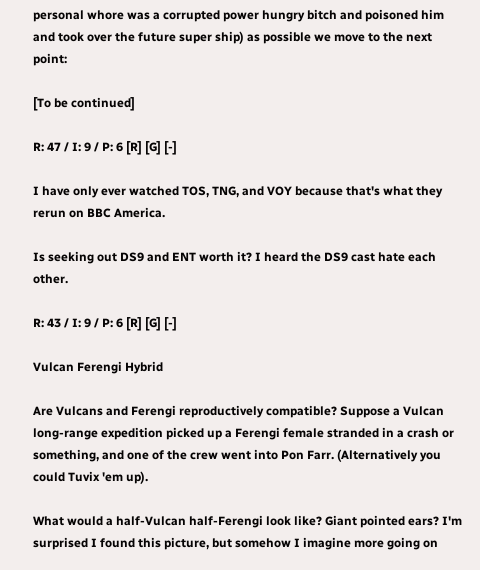personal whore was a corrupted power hungry bitch and poisoned him and took over the future super ship) as possible we move to the next point:

[To be continued]

R: 47 / I: 9 / P: 6 [R] [G] [-]

I have only ever watched TOS, TNG, and VOY because that's what they rerun on BBC America.

Is seeking out DS9 and ENT worth it? I heard the DS9 cast hate each other.

R: 43 / I: 9 / P: 6 [R] [G] [-]

Vulcan Ferengi Hybrid

Are Vulcans and Ferengi reproductively compatible? Suppose a Vulcan long-range expedition picked up a Ferengi female stranded in a crash or something, and one of the crew went into Pon Farr. (Alternatively you could Tuvix 'em up).

What would a half-Vulcan half-Ferengi look like? Giant pointed ears? I'm surprised I found this picture, but somehow I imagine more going on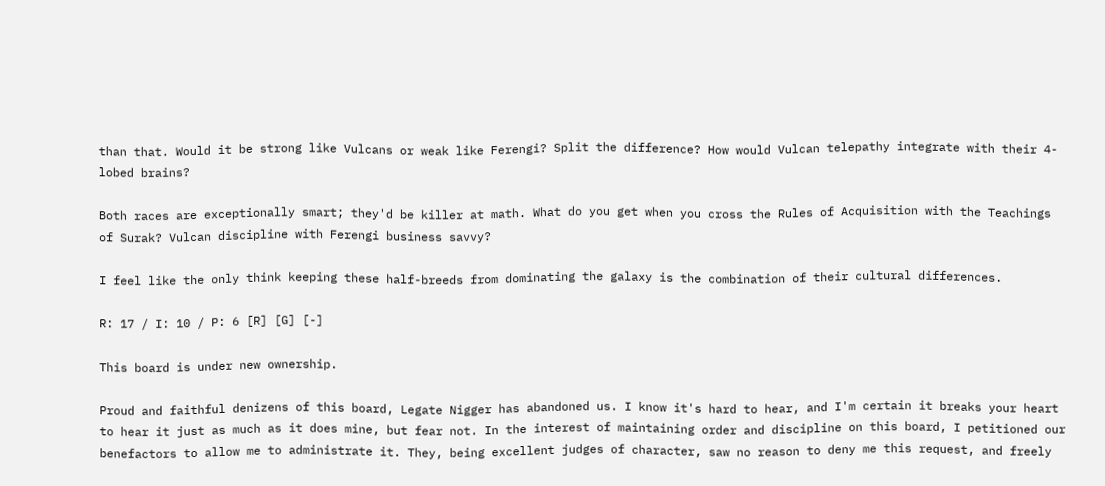than that. Would it be strong like Vulcans or weak like Ferengi? Split the difference? How would Vulcan telepathy integrate with their 4-lobed brains?

Both races are exceptionally smart; they'd be killer at math. What do you get when you cross the Rules of Acquisition with the Teachings of Surak? Vulcan discipline with Ferengi business savvy?

I feel like the only think keeping these half-breeds from dominating the galaxy is the combination of their cultural differences.

R: 17 / I: 10 / P: 6 [R] [G] [-]

This board is under new ownership.

Proud and faithful denizens of this board, Legate Nigger has abandoned us. I know it's hard to hear, and I'm certain it breaks your heart to hear it just as much as it does mine, but fear not. In the interest of maintaining order and discipline on this board, I petitioned our benefactors to allow me to administrate it. They, being excellent judges of character, saw no reason to deny me this request, and freely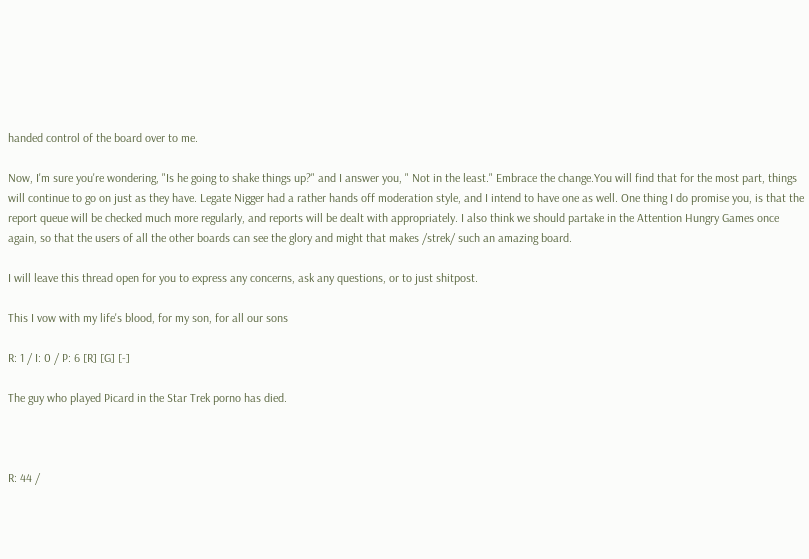handed control of the board over to me.

Now, I'm sure you're wondering, "Is he going to shake things up?" and I answer you, " Not in the least." Embrace the change.You will find that for the most part, things will continue to go on just as they have. Legate Nigger had a rather hands off moderation style, and I intend to have one as well. One thing I do promise you, is that the report queue will be checked much more regularly, and reports will be dealt with appropriately. I also think we should partake in the Attention Hungry Games once again, so that the users of all the other boards can see the glory and might that makes /strek/ such an amazing board.

I will leave this thread open for you to express any concerns, ask any questions, or to just shitpost.

This I vow with my life's blood, for my son, for all our sons

R: 1 / I: 0 / P: 6 [R] [G] [-]

The guy who played Picard in the Star Trek porno has died.



R: 44 /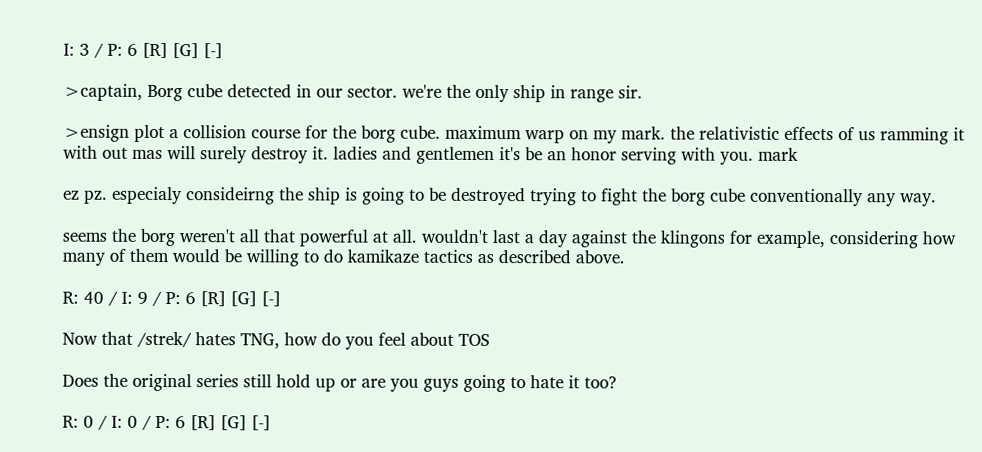I: 3 / P: 6 [R] [G] [-]

>captain, Borg cube detected in our sector. we're the only ship in range sir.

>ensign plot a collision course for the borg cube. maximum warp on my mark. the relativistic effects of us ramming it with out mas will surely destroy it. ladies and gentlemen it's be an honor serving with you. mark

ez pz. especialy consideirng the ship is going to be destroyed trying to fight the borg cube conventionally any way.

seems the borg weren't all that powerful at all. wouldn't last a day against the klingons for example, considering how many of them would be willing to do kamikaze tactics as described above.

R: 40 / I: 9 / P: 6 [R] [G] [-]

Now that /strek/ hates TNG, how do you feel about TOS

Does the original series still hold up or are you guys going to hate it too?

R: 0 / I: 0 / P: 6 [R] [G] [-]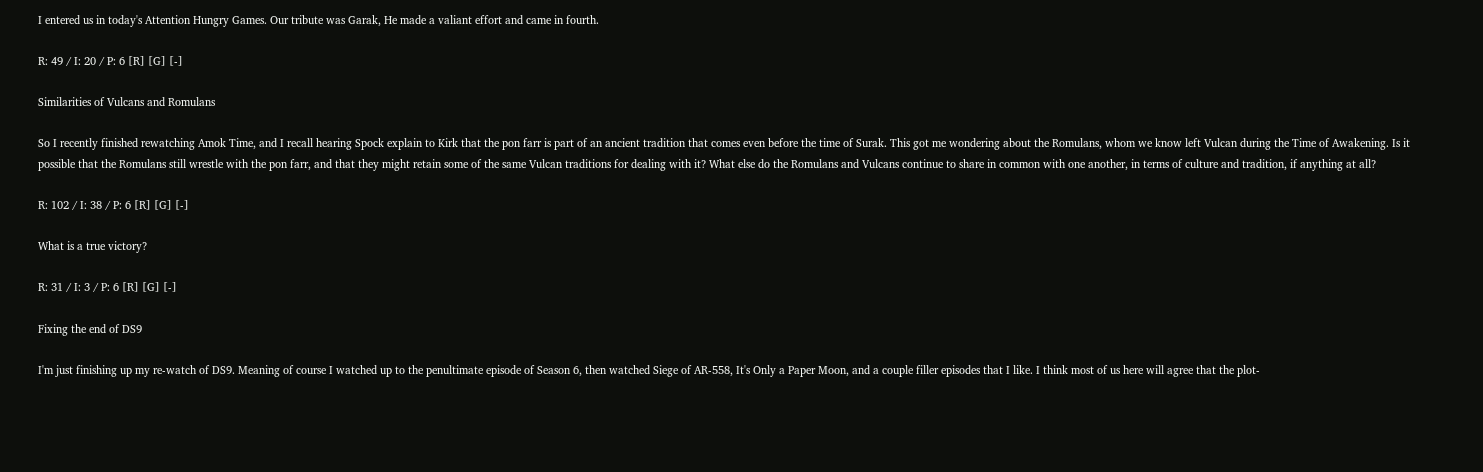I entered us in today's Attention Hungry Games. Our tribute was Garak, He made a valiant effort and came in fourth.

R: 49 / I: 20 / P: 6 [R] [G] [-]

Similarities of Vulcans and Romulans

So I recently finished rewatching Amok Time, and I recall hearing Spock explain to Kirk that the pon farr is part of an ancient tradition that comes even before the time of Surak. This got me wondering about the Romulans, whom we know left Vulcan during the Time of Awakening. Is it possible that the Romulans still wrestle with the pon farr, and that they might retain some of the same Vulcan traditions for dealing with it? What else do the Romulans and Vulcans continue to share in common with one another, in terms of culture and tradition, if anything at all?

R: 102 / I: 38 / P: 6 [R] [G] [-]

What is a true victory?

R: 31 / I: 3 / P: 6 [R] [G] [-]

Fixing the end of DS9

I'm just finishing up my re-watch of DS9. Meaning of course I watched up to the penultimate episode of Season 6, then watched Siege of AR-558, It's Only a Paper Moon, and a couple filler episodes that I like. I think most of us here will agree that the plot-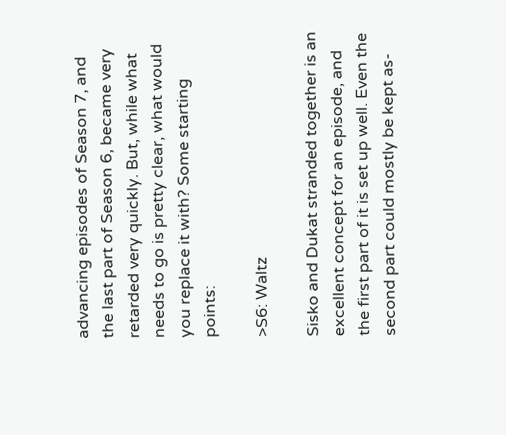advancing episodes of Season 7, and the last part of Season 6, became very retarded very quickly. But, while what needs to go is pretty clear, what would you replace it with? Some starting points:

>S6: Waltz

Sisko and Dukat stranded together is an excellent concept for an episode, and the first part of it is set up well. Even the second part could mostly be kept as-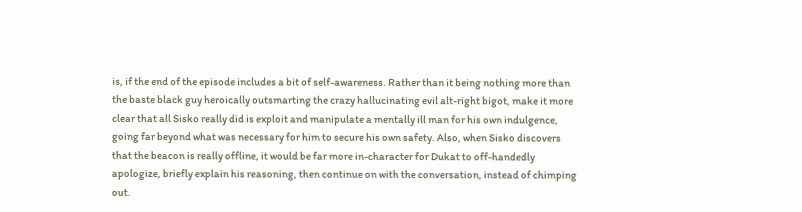is, if the end of the episode includes a bit of self-awareness. Rather than it being nothing more than the baste black guy heroically outsmarting the crazy hallucinating evil alt-right bigot, make it more clear that all Sisko really did is exploit and manipulate a mentally ill man for his own indulgence, going far beyond what was necessary for him to secure his own safety. Also, when Sisko discovers that the beacon is really offline, it would be far more in-character for Dukat to off-handedly apologize, briefly explain his reasoning, then continue on with the conversation, instead of chimping out.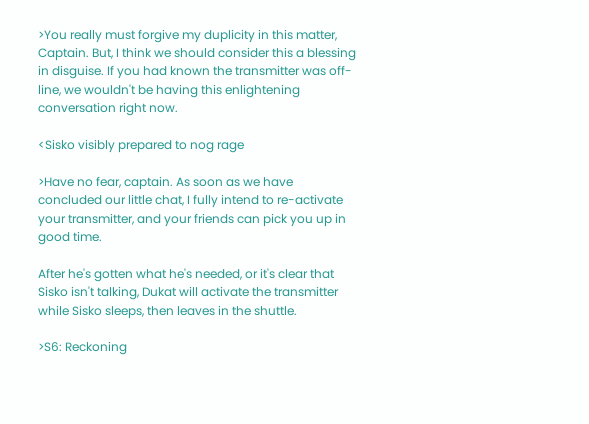>You really must forgive my duplicity in this matter, Captain. But, I think we should consider this a blessing in disguise. If you had known the transmitter was off-line, we wouldn't be having this enlightening conversation right now.

<Sisko visibly prepared to nog rage

>Have no fear, captain. As soon as we have concluded our little chat, I fully intend to re-activate your transmitter, and your friends can pick you up in good time.

After he's gotten what he's needed, or it's clear that Sisko isn't talking, Dukat will activate the transmitter while Sisko sleeps, then leaves in the shuttle.

>S6: Reckoning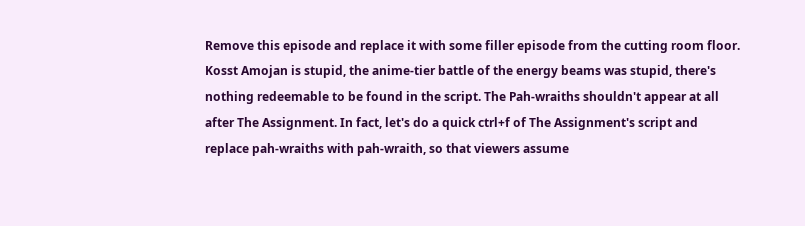Remove this episode and replace it with some filler episode from the cutting room floor. Kosst Amojan is stupid, the anime-tier battle of the energy beams was stupid, there's nothing redeemable to be found in the script. The Pah-wraiths shouldn't appear at all after The Assignment. In fact, let's do a quick ctrl+f of The Assignment's script and replace pah-wraiths with pah-wraith, so that viewers assume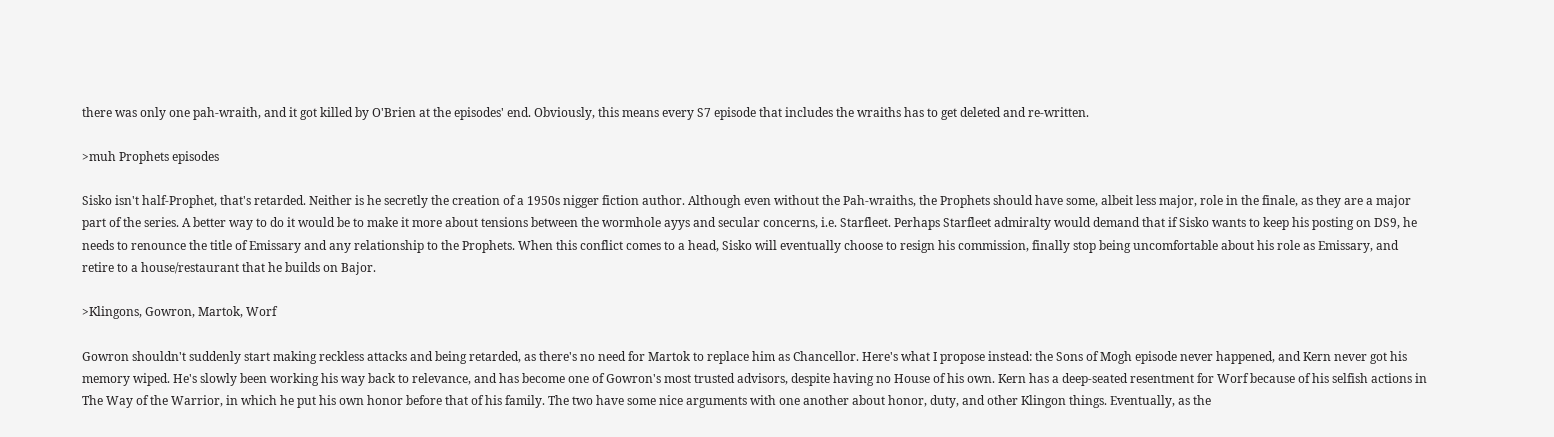there was only one pah-wraith, and it got killed by O'Brien at the episodes' end. Obviously, this means every S7 episode that includes the wraiths has to get deleted and re-written.

>muh Prophets episodes

Sisko isn't half-Prophet, that's retarded. Neither is he secretly the creation of a 1950s nigger fiction author. Although even without the Pah-wraiths, the Prophets should have some, albeit less major, role in the finale, as they are a major part of the series. A better way to do it would be to make it more about tensions between the wormhole ayys and secular concerns, i.e. Starfleet. Perhaps Starfleet admiralty would demand that if Sisko wants to keep his posting on DS9, he needs to renounce the title of Emissary and any relationship to the Prophets. When this conflict comes to a head, Sisko will eventually choose to resign his commission, finally stop being uncomfortable about his role as Emissary, and retire to a house/restaurant that he builds on Bajor.

>Klingons, Gowron, Martok, Worf

Gowron shouldn't suddenly start making reckless attacks and being retarded, as there's no need for Martok to replace him as Chancellor. Here's what I propose instead: the Sons of Mogh episode never happened, and Kern never got his memory wiped. He's slowly been working his way back to relevance, and has become one of Gowron's most trusted advisors, despite having no House of his own. Kern has a deep-seated resentment for Worf because of his selfish actions in The Way of the Warrior, in which he put his own honor before that of his family. The two have some nice arguments with one another about honor, duty, and other Klingon things. Eventually, as the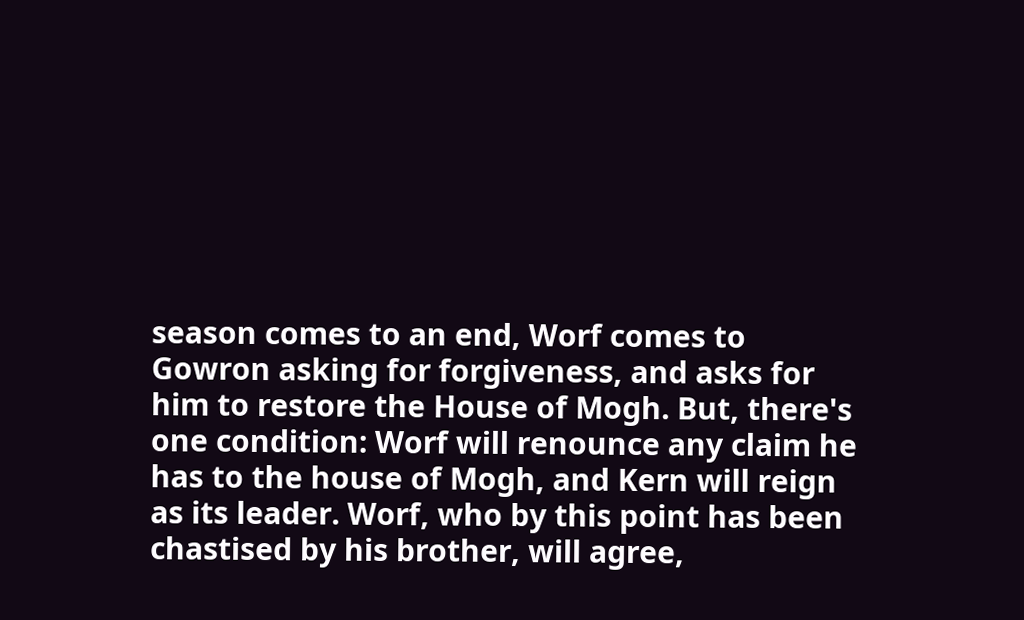season comes to an end, Worf comes to Gowron asking for forgiveness, and asks for him to restore the House of Mogh. But, there's one condition: Worf will renounce any claim he has to the house of Mogh, and Kern will reign as its leader. Worf, who by this point has been chastised by his brother, will agree,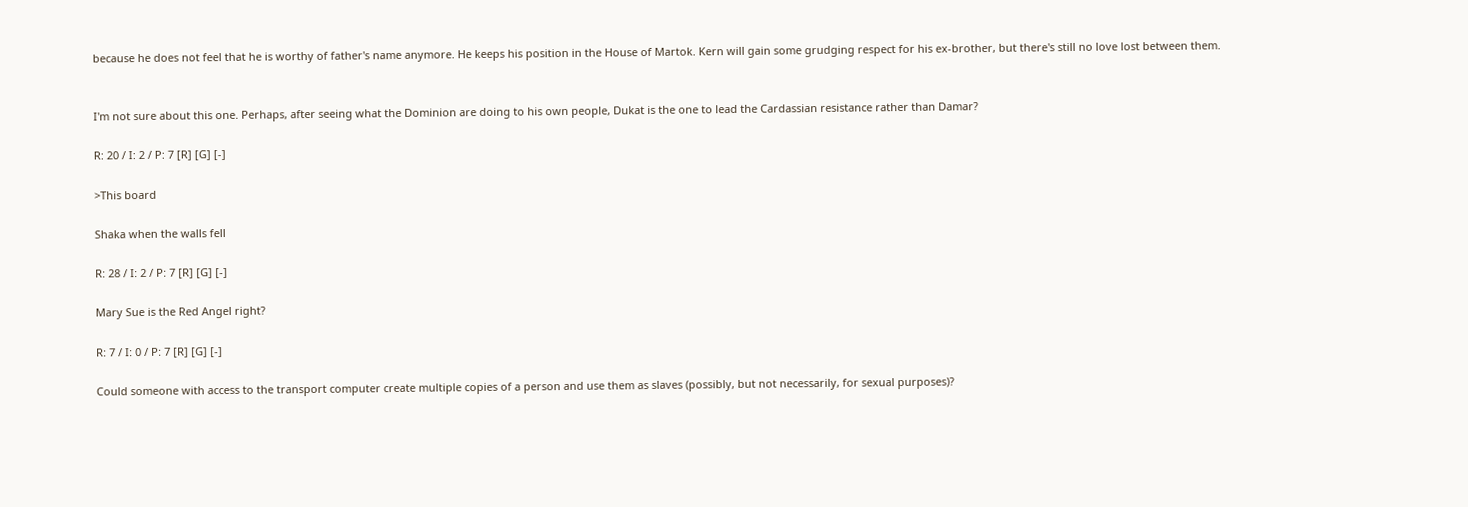because he does not feel that he is worthy of father's name anymore. He keeps his position in the House of Martok. Kern will gain some grudging respect for his ex-brother, but there's still no love lost between them.


I'm not sure about this one. Perhaps, after seeing what the Dominion are doing to his own people, Dukat is the one to lead the Cardassian resistance rather than Damar?

R: 20 / I: 2 / P: 7 [R] [G] [-]

>This board

Shaka when the walls fell

R: 28 / I: 2 / P: 7 [R] [G] [-]

Mary Sue is the Red Angel right?

R: 7 / I: 0 / P: 7 [R] [G] [-]

Could someone with access to the transport computer create multiple copies of a person and use them as slaves (possibly, but not necessarily, for sexual purposes)?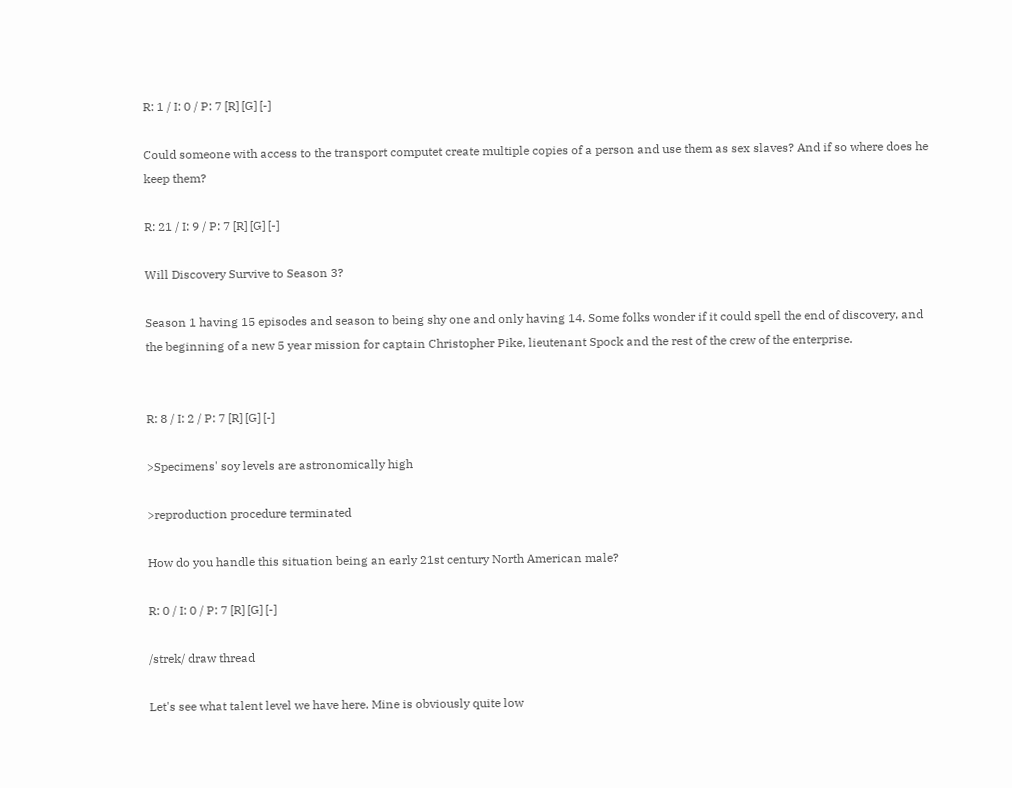R: 1 / I: 0 / P: 7 [R] [G] [-]

Could someone with access to the transport computet create multiple copies of a person and use them as sex slaves? And if so where does he keep them?

R: 21 / I: 9 / P: 7 [R] [G] [-]

Will Discovery Survive to Season 3?

Season 1 having 15 episodes and season to being shy one and only having 14. Some folks wonder if it could spell the end of discovery, and the beginning of a new 5 year mission for captain Christopher Pike, lieutenant Spock and the rest of the crew of the enterprise.


R: 8 / I: 2 / P: 7 [R] [G] [-]

>Specimens' soy levels are astronomically high

>reproduction procedure terminated

How do you handle this situation being an early 21st century North American male?

R: 0 / I: 0 / P: 7 [R] [G] [-]

/strek/ draw thread

Let's see what talent level we have here. Mine is obviously quite low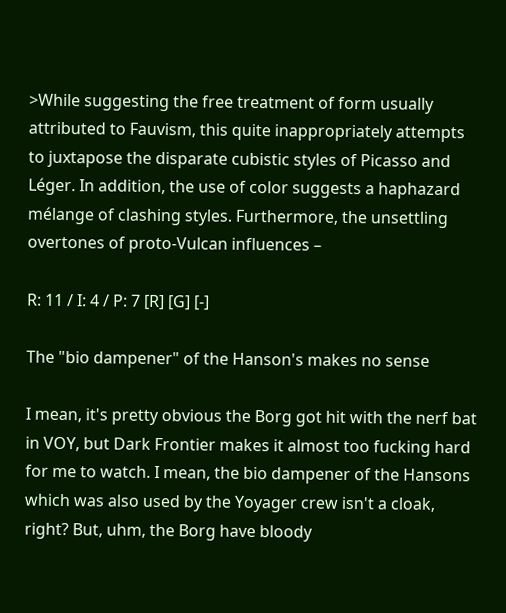>While suggesting the free treatment of form usually attributed to Fauvism, this quite inappropriately attempts to juxtapose the disparate cubistic styles of Picasso and Léger. In addition, the use of color suggests a haphazard mélange of clashing styles. Furthermore, the unsettling overtones of proto-Vulcan influences –

R: 11 / I: 4 / P: 7 [R] [G] [-]

The "bio dampener" of the Hanson's makes no sense

I mean, it's pretty obvious the Borg got hit with the nerf bat in VOY, but Dark Frontier makes it almost too fucking hard for me to watch. I mean, the bio dampener of the Hansons which was also used by the Yoyager crew isn't a cloak, right? But, uhm, the Borg have bloody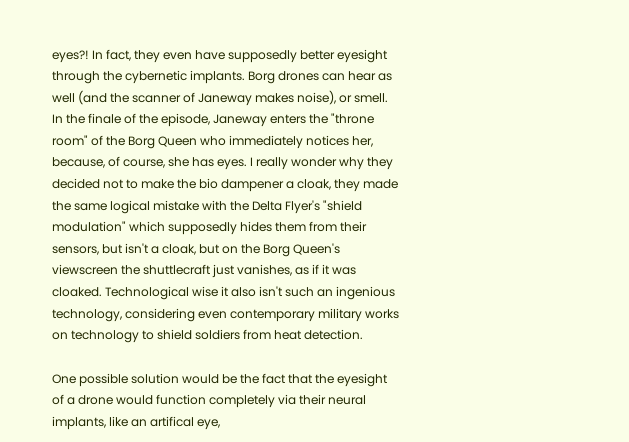eyes?! In fact, they even have supposedly better eyesight through the cybernetic implants. Borg drones can hear as well (and the scanner of Janeway makes noise), or smell. In the finale of the episode, Janeway enters the "throne room" of the Borg Queen who immediately notices her, because, of course, she has eyes. I really wonder why they decided not to make the bio dampener a cloak, they made the same logical mistake with the Delta Flyer's "shield modulation" which supposedly hides them from their sensors, but isn't a cloak, but on the Borg Queen's viewscreen the shuttlecraft just vanishes, as if it was cloaked. Technological wise it also isn't such an ingenious technology, considering even contemporary military works on technology to shield soldiers from heat detection.

One possible solution would be the fact that the eyesight of a drone would function completely via their neural implants, like an artifical eye,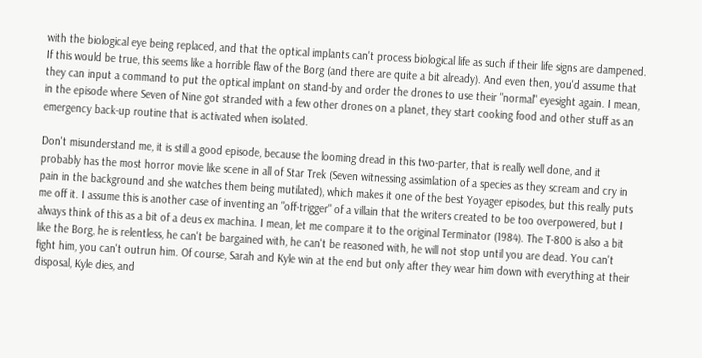with the biological eye being replaced, and that the optical implants can't process biological life as such if their life signs are dampened. If this would be true, this seems like a horrible flaw of the Borg (and there are quite a bit already). And even then, you'd assume that they can input a command to put the optical implant on stand-by and order the drones to use their "normal" eyesight again. I mean, in the episode where Seven of Nine got stranded with a few other drones on a planet, they start cooking food and other stuff as an emergency back-up routine that is activated when isolated.

Don't misunderstand me, it is still a good episode, because the looming dread in this two-parter, that is really well done, and it probably has the most horror movie like scene in all of Star Trek (Seven witnessing assimlation of a species as they scream and cry in pain in the background and she watches them being mutilated), which makes it one of the best Yoyager episodes, but this really puts me off it. I assume this is another case of inventing an "off-trigger" of a villain that the writers created to be too overpowered, but I always think of this as a bit of a deus ex machina. I mean, let me compare it to the original Terminator (1984). The T-800 is also a bit like the Borg, he is relentless, he can't be bargained with, he can't be reasoned with, he will not stop until you are dead. You can't fight him, you can't outrun him. Of course, Sarah and Kyle win at the end but only after they wear him down with everything at their disposal, Kyle dies, and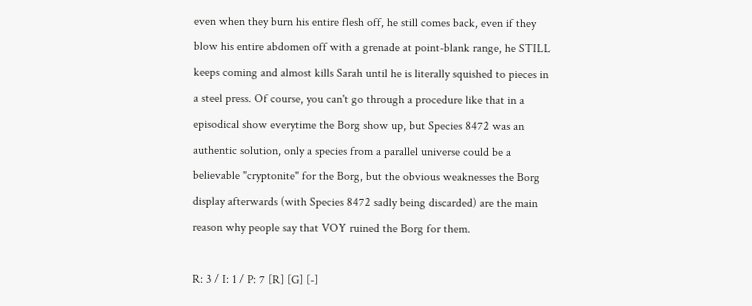even when they burn his entire flesh off, he still comes back, even if they blow his entire abdomen off with a grenade at point-blank range, he STILL keeps coming and almost kills Sarah until he is literally squished to pieces in a steel press. Of course, you can't go through a procedure like that in a episodical show everytime the Borg show up, but Species 8472 was an authentic solution, only a species from a parallel universe could be a believable "cryptonite" for the Borg, but the obvious weaknesses the Borg display afterwards (with Species 8472 sadly being discarded) are the main reason why people say that VOY ruined the Borg for them.

R: 3 / I: 1 / P: 7 [R] [G] [-]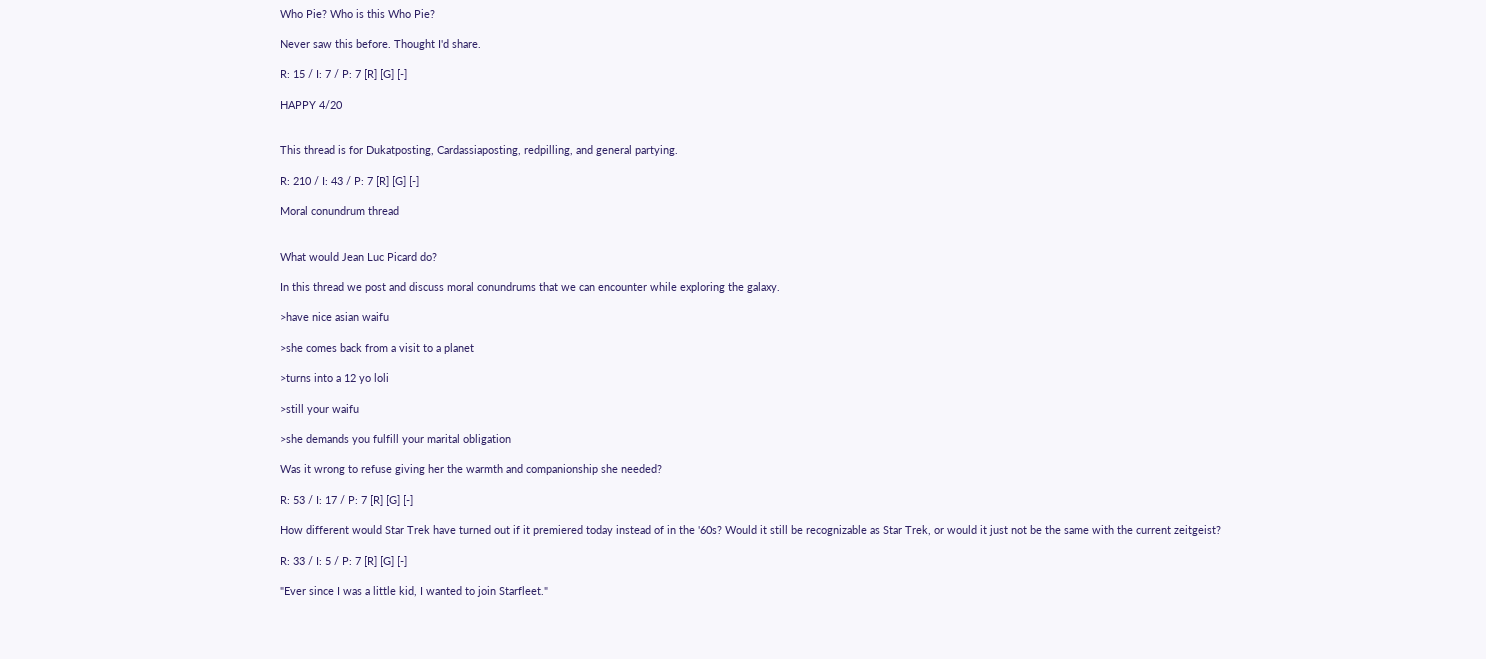Who Pie? Who is this Who Pie?

Never saw this before. Thought I'd share.

R: 15 / I: 7 / P: 7 [R] [G] [-]

HAPPY 4/20


This thread is for Dukatposting, Cardassiaposting, redpilling, and general partying.

R: 210 / I: 43 / P: 7 [R] [G] [-]

Moral conundrum thread


What would Jean Luc Picard do?

In this thread we post and discuss moral conundrums that we can encounter while exploring the galaxy.

>have nice asian waifu

>she comes back from a visit to a planet

>turns into a 12 yo loli

>still your waifu

>she demands you fulfill your marital obligation

Was it wrong to refuse giving her the warmth and companionship she needed?

R: 53 / I: 17 / P: 7 [R] [G] [-]

How different would Star Trek have turned out if it premiered today instead of in the '60s? Would it still be recognizable as Star Trek, or would it just not be the same with the current zeitgeist?

R: 33 / I: 5 / P: 7 [R] [G] [-]

"Ever since I was a little kid, I wanted to join Starfleet."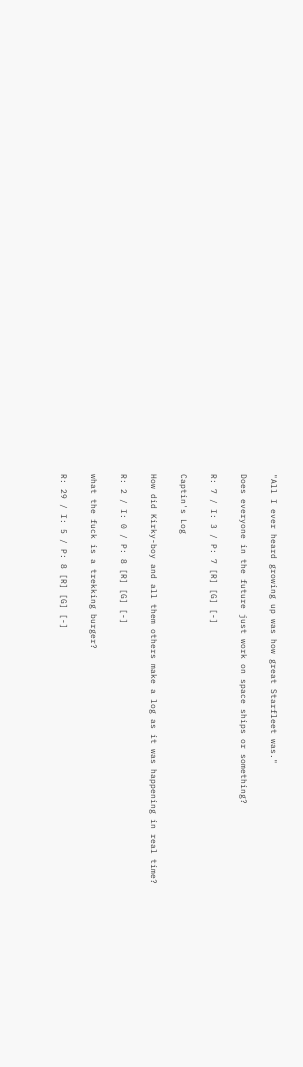"All I ever heard growing up was how great Starfleet was."

Does everyone in the future just work on space ships or something?

R: 7 / I: 3 / P: 7 [R] [G] [-]

Captin's Log

How did Kirky-boy and all them others make a log as it was happening in real time?

R: 2 / I: 0 / P: 8 [R] [G] [-]

what the fuck is a trekking burger?

R: 29 / I: 5 / P: 8 [R] [G] [-]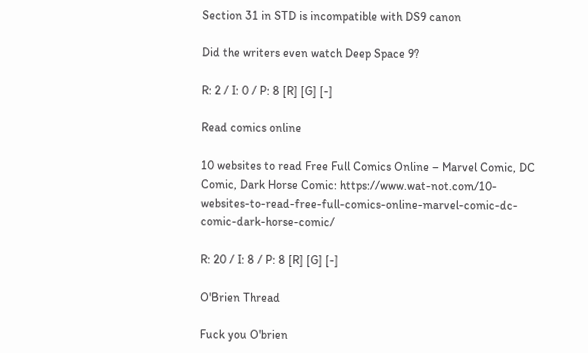Section 31 in STD is incompatible with DS9 canon

Did the writers even watch Deep Space 9?

R: 2 / I: 0 / P: 8 [R] [G] [-]

Read comics online

10 websites to read Free Full Comics Online – Marvel Comic, DC Comic, Dark Horse Comic: https://www.wat-not.com/10-websites-to-read-free-full-comics-online-marvel-comic-dc-comic-dark-horse-comic/

R: 20 / I: 8 / P: 8 [R] [G] [-]

O'Brien Thread

Fuck you O'brien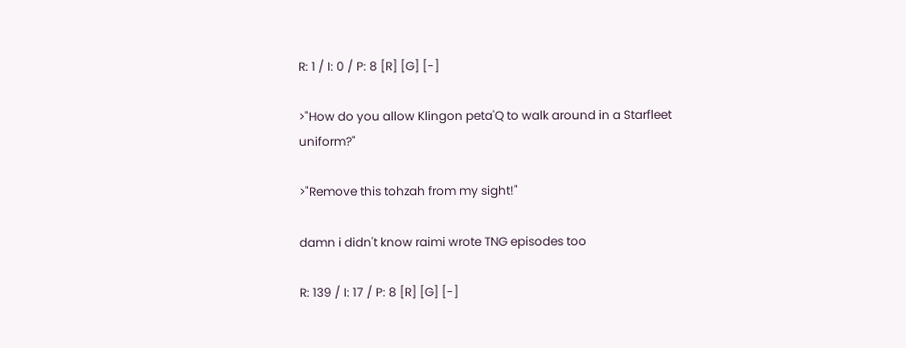R: 1 / I: 0 / P: 8 [R] [G] [-]

>"How do you allow Klingon peta'Q to walk around in a Starfleet uniform?"

>"Remove this tohzah from my sight!"

damn i didn't know raimi wrote TNG episodes too

R: 139 / I: 17 / P: 8 [R] [G] [-]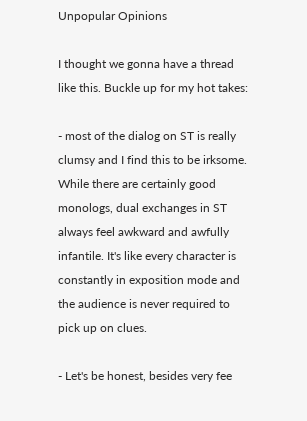Unpopular Opinions

I thought we gonna have a thread like this. Buckle up for my hot takes:

- most of the dialog on ST is really clumsy and I find this to be irksome. While there are certainly good monologs, dual exchanges in ST always feel awkward and awfully infantile. It's like every character is constantly in exposition mode and the audience is never required to pick up on clues.

- Let's be honest, besides very fee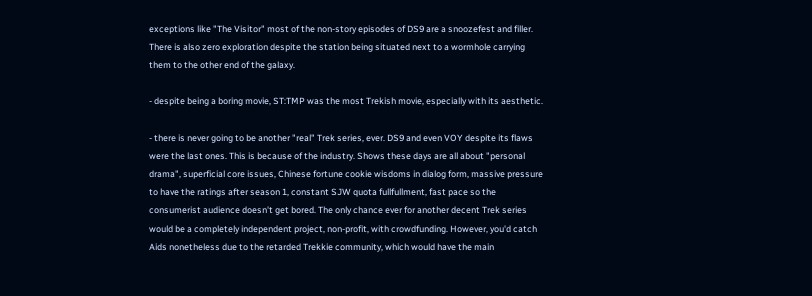exceptions like "The Visitor" most of the non-story episodes of DS9 are a snoozefest and filler. There is also zero exploration despite the station being situated next to a wormhole carrying them to the other end of the galaxy.

- despite being a boring movie, ST:TMP was the most Trekish movie, especially with its aesthetic.

- there is never going to be another "real" Trek series, ever. DS9 and even VOY despite its flaws were the last ones. This is because of the industry. Shows these days are all about "personal drama", superficial core issues, Chinese fortune cookie wisdoms in dialog form, massive pressure to have the ratings after season 1, constant SJW quota fullfullment, fast pace so the consumerist audience doesn't get bored. The only chance ever for another decent Trek series would be a completely independent project, non-profit, with crowdfunding. However, you'd catch Aids nonetheless due to the retarded Trekkie community, which would have the main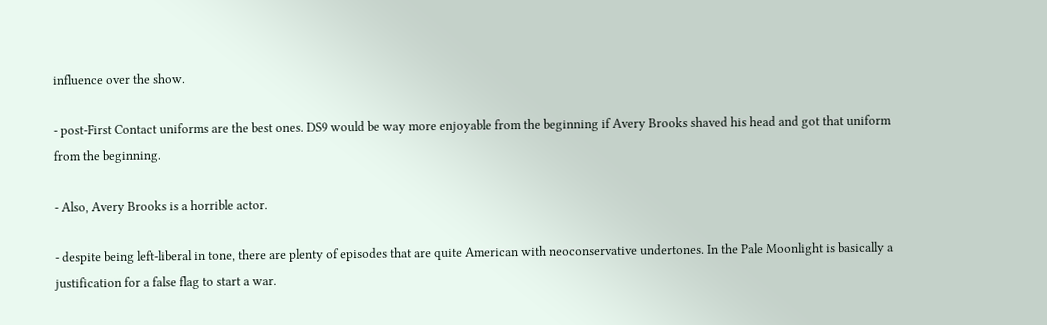influence over the show.

- post-First Contact uniforms are the best ones. DS9 would be way more enjoyable from the beginning if Avery Brooks shaved his head and got that uniform from the beginning.

- Also, Avery Brooks is a horrible actor.

- despite being left-liberal in tone, there are plenty of episodes that are quite American with neoconservative undertones. In the Pale Moonlight is basically a justification for a false flag to start a war.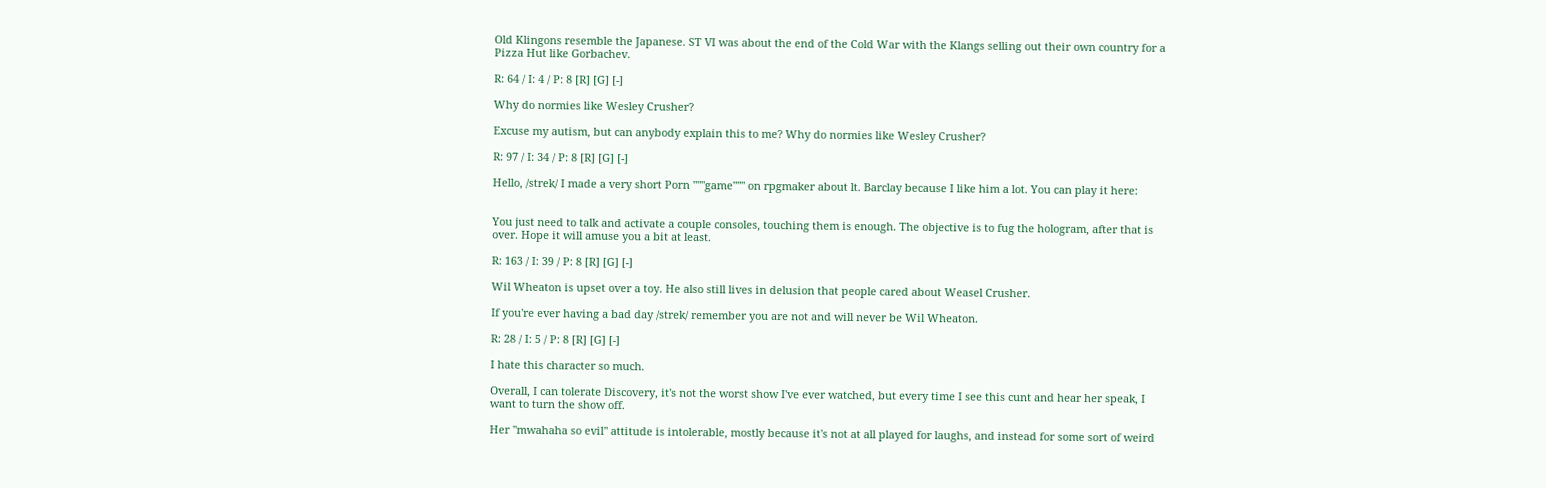Old Klingons resemble the Japanese. ST VI was about the end of the Cold War with the Klangs selling out their own country for a Pizza Hut like Gorbachev.

R: 64 / I: 4 / P: 8 [R] [G] [-]

Why do normies like Wesley Crusher?

Excuse my autism, but can anybody explain this to me? Why do normies like Wesley Crusher?

R: 97 / I: 34 / P: 8 [R] [G] [-]

Hello, /strek/ I made a very short Porn """game""" on rpgmaker about lt. Barclay because I like him a lot. You can play it here:


You just need to talk and activate a couple consoles, touching them is enough. The objective is to fug the hologram, after that is over. Hope it will amuse you a bit at least.

R: 163 / I: 39 / P: 8 [R] [G] [-]

Wil Wheaton is upset over a toy. He also still lives in delusion that people cared about Weasel Crusher.

If you're ever having a bad day /strek/ remember you are not and will never be Wil Wheaton.

R: 28 / I: 5 / P: 8 [R] [G] [-]

I hate this character so much.

Overall, I can tolerate Discovery, it's not the worst show I've ever watched, but every time I see this cunt and hear her speak, I want to turn the show off.

Her "mwahaha so evil" attitude is intolerable, mostly because it's not at all played for laughs, and instead for some sort of weird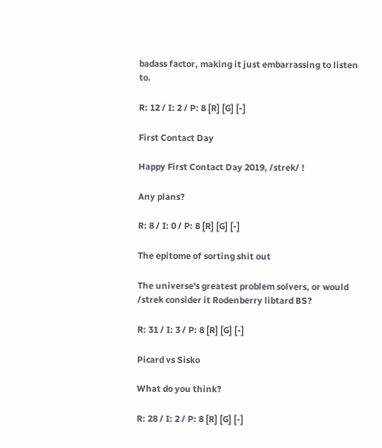badass factor, making it just embarrassing to listen to.

R: 12 / I: 2 / P: 8 [R] [G] [-]

First Contact Day

Happy First Contact Day 2019, /strek/ !

Any plans?

R: 8 / I: 0 / P: 8 [R] [G] [-]

The epitome of sorting shit out

The universe's greatest problem solvers, or would /strek consider it Rodenberry libtard BS?

R: 31 / I: 3 / P: 8 [R] [G] [-]

Picard vs Sisko

What do you think?

R: 28 / I: 2 / P: 8 [R] [G] [-]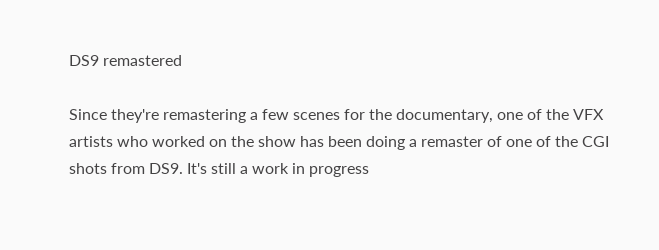DS9 remastered

Since they're remastering a few scenes for the documentary, one of the VFX artists who worked on the show has been doing a remaster of one of the CGI shots from DS9. It's still a work in progress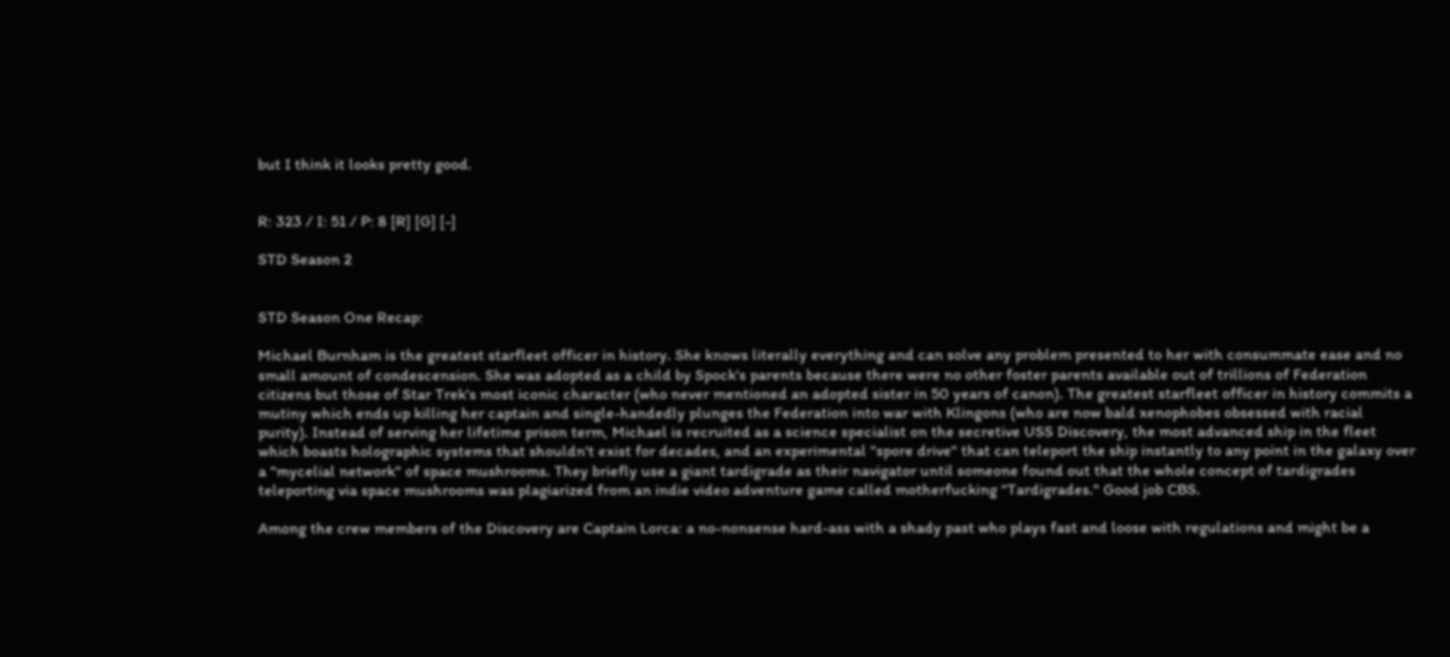but I think it looks pretty good.


R: 323 / I: 51 / P: 8 [R] [G] [-]

STD Season 2


STD Season One Recap:

Michael Burnham is the greatest starfleet officer in history. She knows literally everything and can solve any problem presented to her with consummate ease and no small amount of condescension. She was adopted as a child by Spock's parents because there were no other foster parents available out of trillions of Federation citizens but those of Star Trek's most iconic character (who never mentioned an adopted sister in 50 years of canon). The greatest starfleet officer in history commits a mutiny which ends up killing her captain and single-handedly plunges the Federation into war with Klingons (who are now bald xenophobes obsessed with racial purity). Instead of serving her lifetime prison term, Michael is recruited as a science specialist on the secretive USS Discovery, the most advanced ship in the fleet which boasts holographic systems that shouldn't exist for decades, and an experimental "spore drive" that can teleport the ship instantly to any point in the galaxy over a "mycelial network" of space mushrooms. They briefly use a giant tardigrade as their navigator until someone found out that the whole concept of tardigrades teleporting via space mushrooms was plagiarized from an indie video adventure game called motherfucking "Tardigrades." Good job CBS.

Among the crew members of the Discovery are Captain Lorca: a no-nonsense hard-ass with a shady past who plays fast and loose with regulations and might be a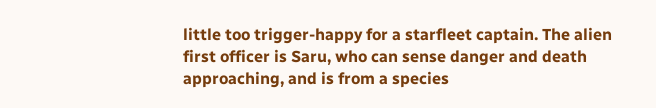little too trigger-happy for a starfleet captain. The alien first officer is Saru, who can sense danger and death approaching, and is from a species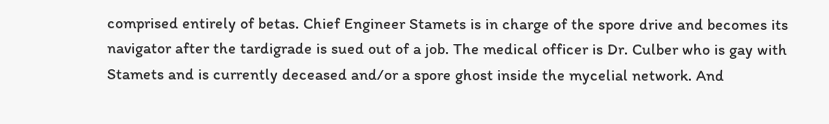comprised entirely of betas. Chief Engineer Stamets is in charge of the spore drive and becomes its navigator after the tardigrade is sued out of a job. The medical officer is Dr. Culber who is gay with Stamets and is currently deceased and/or a spore ghost inside the mycelial network. And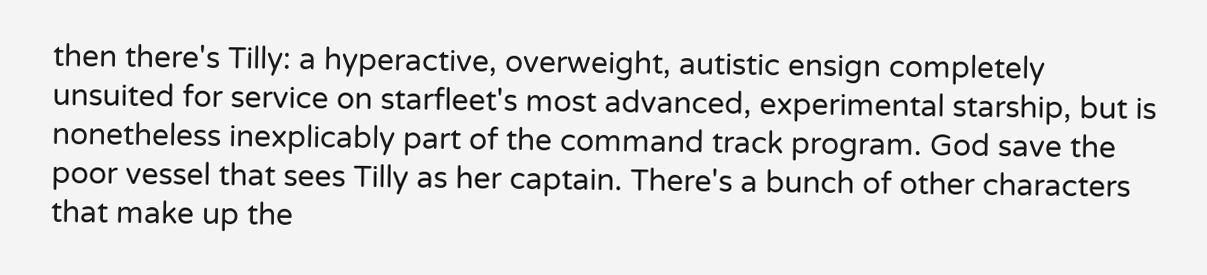then there's Tilly: a hyperactive, overweight, autistic ensign completely unsuited for service on starfleet's most advanced, experimental starship, but is nonetheless inexplicably part of the command track program. God save the poor vessel that sees Tilly as her captain. There's a bunch of other characters that make up the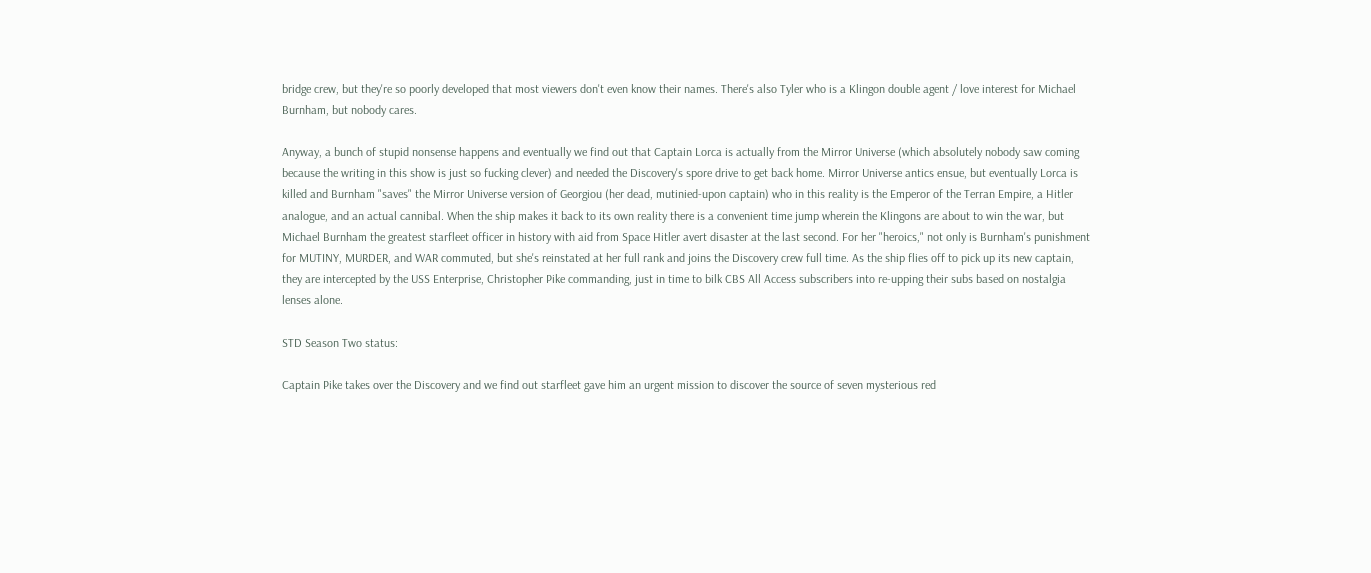bridge crew, but they're so poorly developed that most viewers don't even know their names. There's also Tyler who is a Klingon double agent / love interest for Michael Burnham, but nobody cares.

Anyway, a bunch of stupid nonsense happens and eventually we find out that Captain Lorca is actually from the Mirror Universe (which absolutely nobody saw coming because the writing in this show is just so fucking clever) and needed the Discovery's spore drive to get back home. Mirror Universe antics ensue, but eventually Lorca is killed and Burnham "saves" the Mirror Universe version of Georgiou (her dead, mutinied-upon captain) who in this reality is the Emperor of the Terran Empire, a Hitler analogue, and an actual cannibal. When the ship makes it back to its own reality there is a convenient time jump wherein the Klingons are about to win the war, but Michael Burnham the greatest starfleet officer in history with aid from Space Hitler avert disaster at the last second. For her "heroics," not only is Burnham's punishment for MUTINY, MURDER, and WAR commuted, but she's reinstated at her full rank and joins the Discovery crew full time. As the ship flies off to pick up its new captain, they are intercepted by the USS Enterprise, Christopher Pike commanding, just in time to bilk CBS All Access subscribers into re-upping their subs based on nostalgia lenses alone.

STD Season Two status:

Captain Pike takes over the Discovery and we find out starfleet gave him an urgent mission to discover the source of seven mysterious red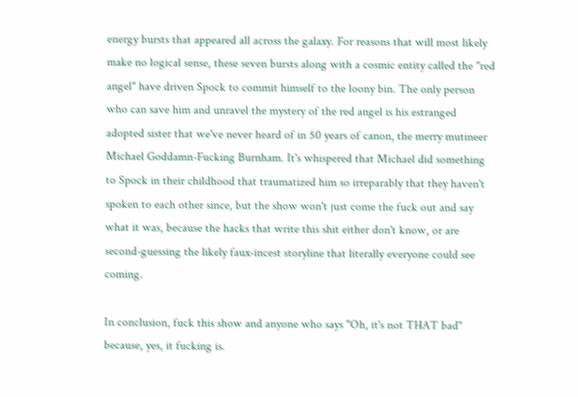energy bursts that appeared all across the galaxy. For reasons that will most likely make no logical sense, these seven bursts along with a cosmic entity called the "red angel" have driven Spock to commit himself to the loony bin. The only person who can save him and unravel the mystery of the red angel is his estranged adopted sister that we've never heard of in 50 years of canon, the merry mutineer Michael Goddamn-Fucking Burnham. It's whispered that Michael did something to Spock in their childhood that traumatized him so irreparably that they haven't spoken to each other since, but the show won't just come the fuck out and say what it was, because the hacks that write this shit either don't know, or are second-guessing the likely faux-incest storyline that literally everyone could see coming.

In conclusion, fuck this show and anyone who says "Oh, it's not THAT bad" because, yes, it fucking is.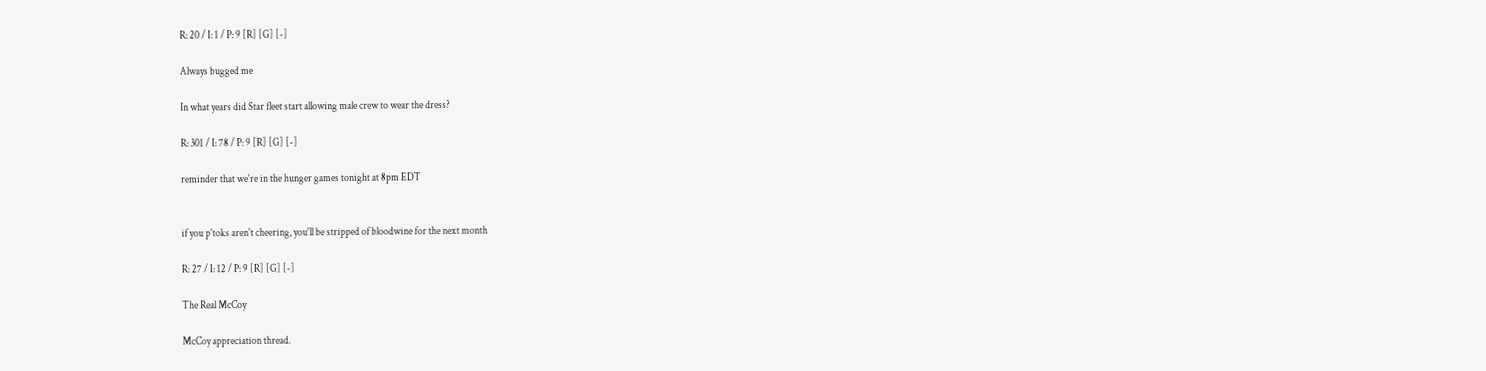R: 20 / I: 1 / P: 9 [R] [G] [-]

Always bugged me

In what years did Star fleet start allowing male crew to wear the dress?

R: 301 / I: 78 / P: 9 [R] [G] [-]

reminder that we're in the hunger games tonight at 8pm EDT


if you p'toks aren't cheering, you'll be stripped of bloodwine for the next month

R: 27 / I: 12 / P: 9 [R] [G] [-]

The Real McCoy

McCoy appreciation thread.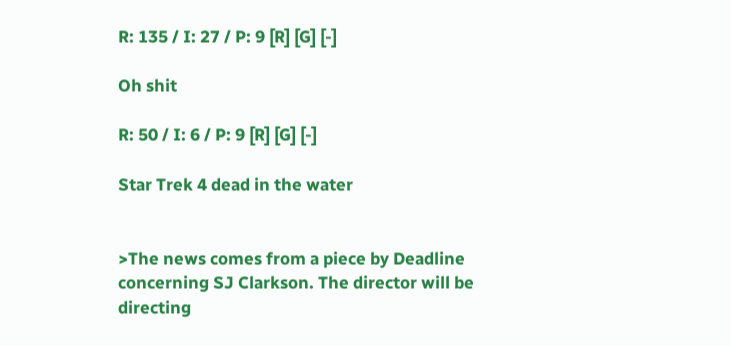R: 135 / I: 27 / P: 9 [R] [G] [-]

Oh shit

R: 50 / I: 6 / P: 9 [R] [G] [-]

Star Trek 4 dead in the water


>The news comes from a piece by Deadline concerning SJ Clarkson. The director will be directing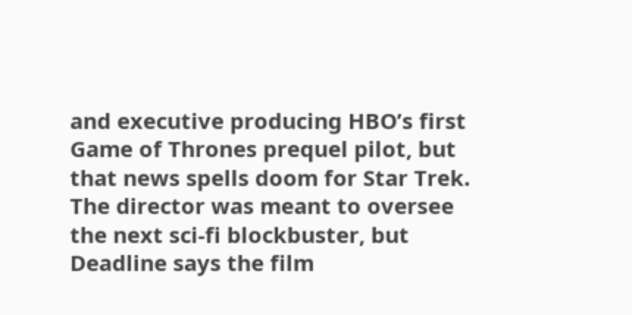and executive producing HBO’s first Game of Thrones prequel pilot, but that news spells doom for Star Trek. The director was meant to oversee the next sci-fi blockbuster, but Deadline says the film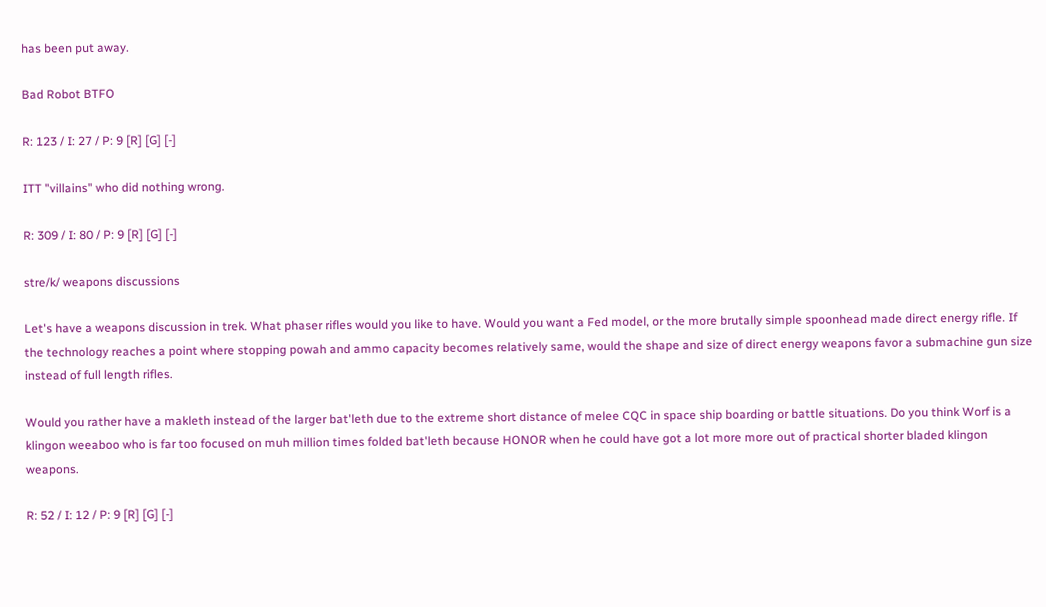has been put away.

Bad Robot BTFO

R: 123 / I: 27 / P: 9 [R] [G] [-]

ITT "villains" who did nothing wrong.

R: 309 / I: 80 / P: 9 [R] [G] [-]

stre/k/ weapons discussions

Let's have a weapons discussion in trek. What phaser rifles would you like to have. Would you want a Fed model, or the more brutally simple spoonhead made direct energy rifle. If the technology reaches a point where stopping powah and ammo capacity becomes relatively same, would the shape and size of direct energy weapons favor a submachine gun size instead of full length rifles.

Would you rather have a makleth instead of the larger bat'leth due to the extreme short distance of melee CQC in space ship boarding or battle situations. Do you think Worf is a klingon weeaboo who is far too focused on muh million times folded bat'leth because HONOR when he could have got a lot more more out of practical shorter bladed klingon weapons.

R: 52 / I: 12 / P: 9 [R] [G] [-]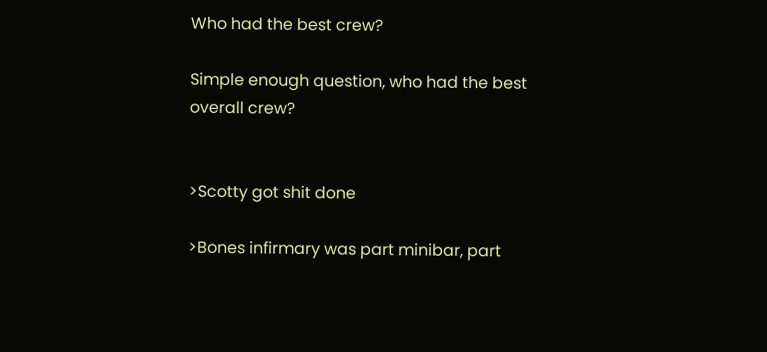Who had the best crew?

Simple enough question, who had the best overall crew?


>Scotty got shit done

>Bones infirmary was part minibar, part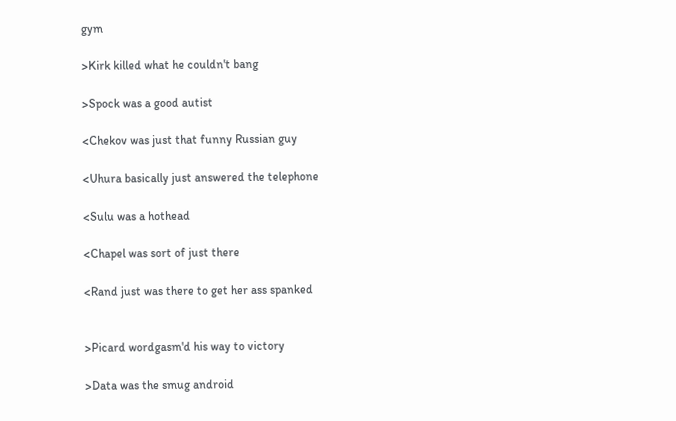gym

>Kirk killed what he couldn't bang

>Spock was a good autist

<Chekov was just that funny Russian guy

<Uhura basically just answered the telephone

<Sulu was a hothead

<Chapel was sort of just there

<Rand just was there to get her ass spanked


>Picard wordgasm'd his way to victory

>Data was the smug android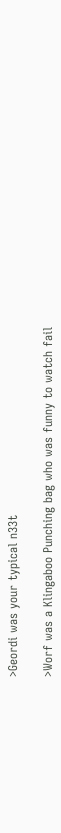>Geordi was your typical n33t

>Worf was a Klingaboo Punching bag who was funny to watch fail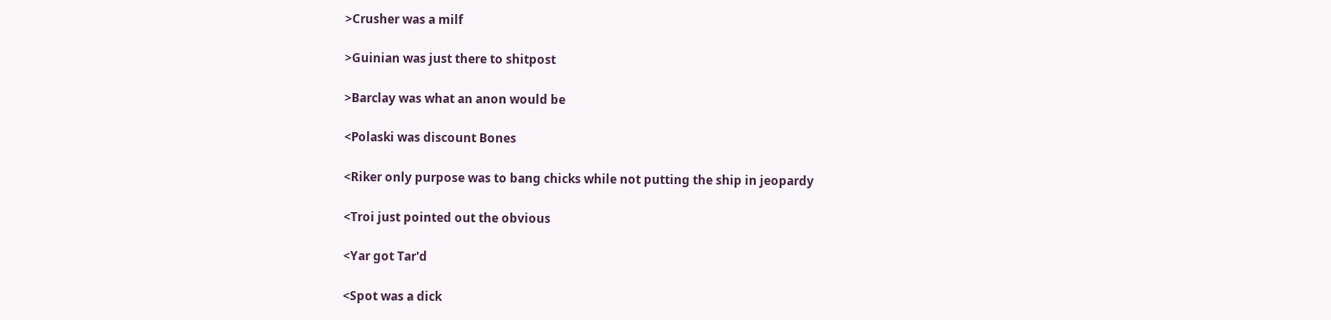>Crusher was a milf

>Guinian was just there to shitpost

>Barclay was what an anon would be

<Polaski was discount Bones

<Riker only purpose was to bang chicks while not putting the ship in jeopardy

<Troi just pointed out the obvious

<Yar got Tar'd

<Spot was a dick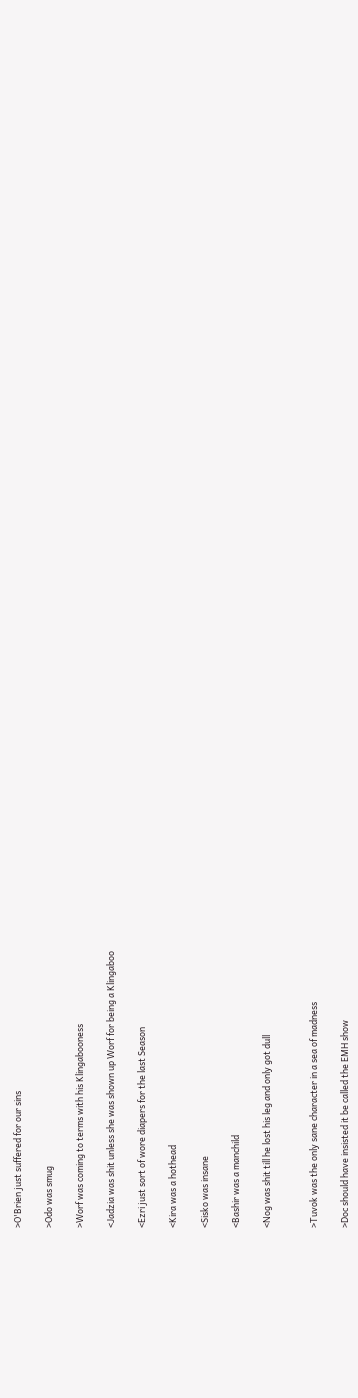>O'Brien just suffered for our sins

>Odo was smug

>Worf was coming to terms with his Klingabooness

<Jadzia was shit unless she was shown up Worf for being a Klingaboo

<Ezri just sort of wore diapers for the last Season

<Kira was a hothead

<Sisko was insane

<Bashir was a manchild

<Nog was shit till he lost his leg and only got dull


>Tuvok was the only sane character in a sea of madness

>Doc should have insisted it be called the EMH show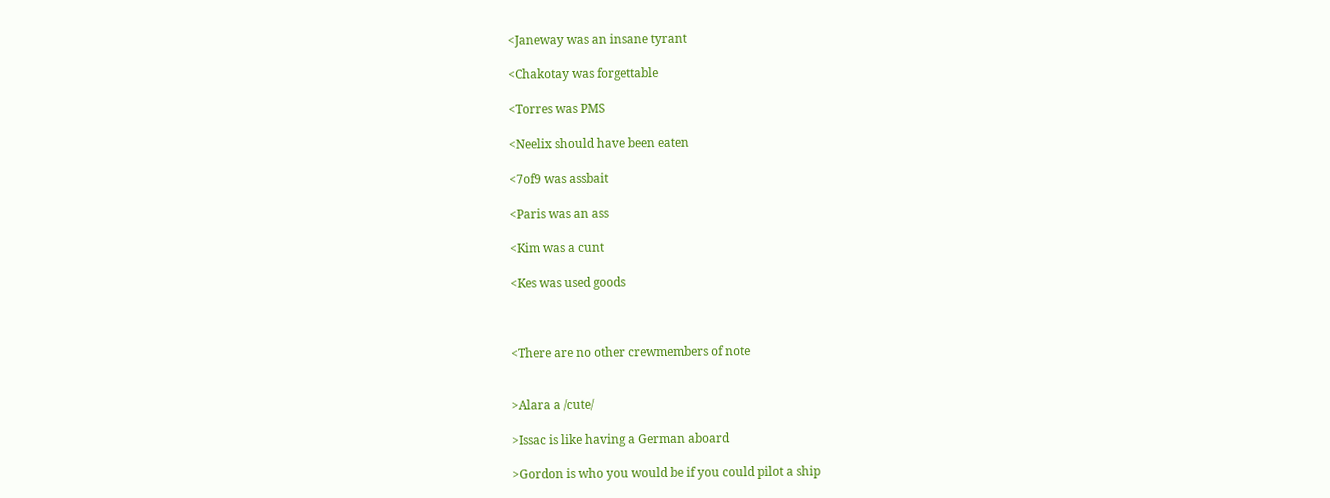<Janeway was an insane tyrant

<Chakotay was forgettable

<Torres was PMS

<Neelix should have been eaten

<7of9 was assbait

<Paris was an ass

<Kim was a cunt

<Kes was used goods



<There are no other crewmembers of note


>Alara a /cute/

>Issac is like having a German aboard

>Gordon is who you would be if you could pilot a ship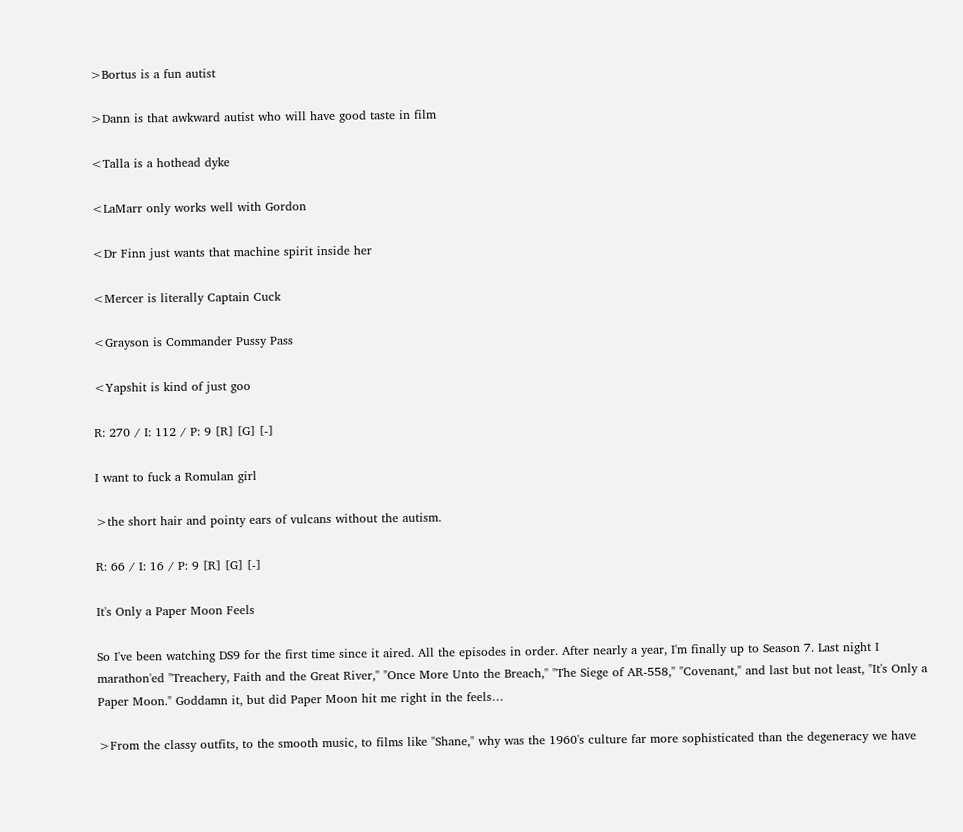>Bortus is a fun autist

>Dann is that awkward autist who will have good taste in film

<Talla is a hothead dyke

<LaMarr only works well with Gordon

<Dr Finn just wants that machine spirit inside her

<Mercer is literally Captain Cuck

<Grayson is Commander Pussy Pass

<Yapshit is kind of just goo

R: 270 / I: 112 / P: 9 [R] [G] [-]

I want to fuck a Romulan girl

>the short hair and pointy ears of vulcans without the autism.

R: 66 / I: 16 / P: 9 [R] [G] [-]

It's Only a Paper Moon Feels

So I've been watching DS9 for the first time since it aired. All the episodes in order. After nearly a year, I'm finally up to Season 7. Last night I marathon'ed "Treachery, Faith and the Great River," "Once More Unto the Breach," "The Siege of AR-558," "Covenant," and last but not least, "It's Only a Paper Moon." Goddamn it, but did Paper Moon hit me right in the feels…

>From the classy outfits, to the smooth music, to films like "Shane," why was the 1960's culture far more sophisticated than the degeneracy we have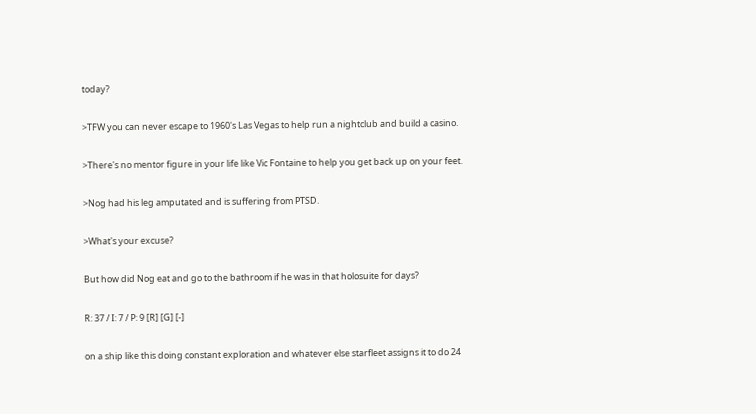today?

>TFW you can never escape to 1960's Las Vegas to help run a nightclub and build a casino.

>There's no mentor figure in your life like Vic Fontaine to help you get back up on your feet.

>Nog had his leg amputated and is suffering from PTSD.

>What's your excuse?

But how did Nog eat and go to the bathroom if he was in that holosuite for days?

R: 37 / I: 7 / P: 9 [R] [G] [-]

on a ship like this doing constant exploration and whatever else starfleet assigns it to do 24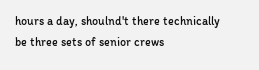hours a day, shoulnd't there technically be three sets of senior crews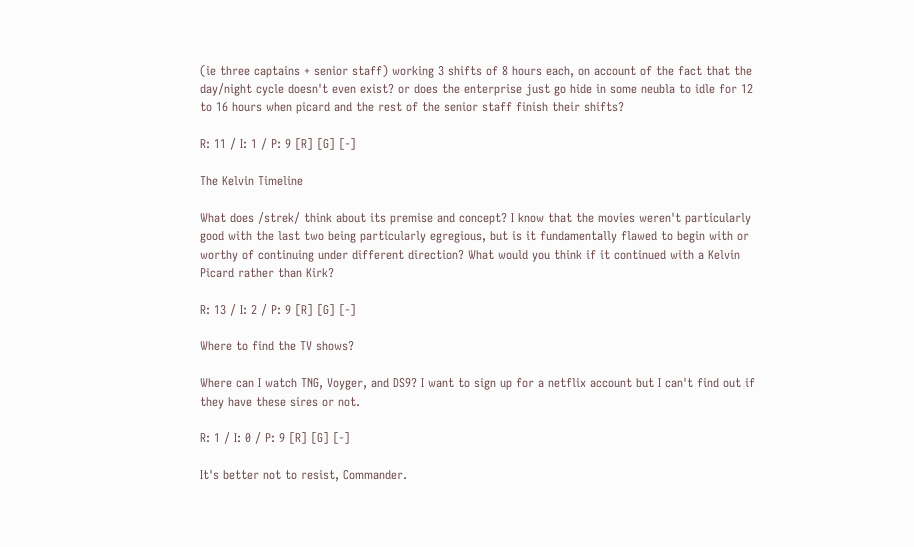(ie three captains + senior staff) working 3 shifts of 8 hours each, on account of the fact that the day/night cycle doesn't even exist? or does the enterprise just go hide in some neubla to idle for 12 to 16 hours when picard and the rest of the senior staff finish their shifts?

R: 11 / I: 1 / P: 9 [R] [G] [-]

The Kelvin Timeline

What does /strek/ think about its premise and concept? I know that the movies weren't particularly good with the last two being particularly egregious, but is it fundamentally flawed to begin with or worthy of continuing under different direction? What would you think if it continued with a Kelvin Picard rather than Kirk?

R: 13 / I: 2 / P: 9 [R] [G] [-]

Where to find the TV shows?

Where can I watch TNG, Voyger, and DS9? I want to sign up for a netflix account but I can't find out if they have these sires or not.

R: 1 / I: 0 / P: 9 [R] [G] [-]

It's better not to resist, Commander.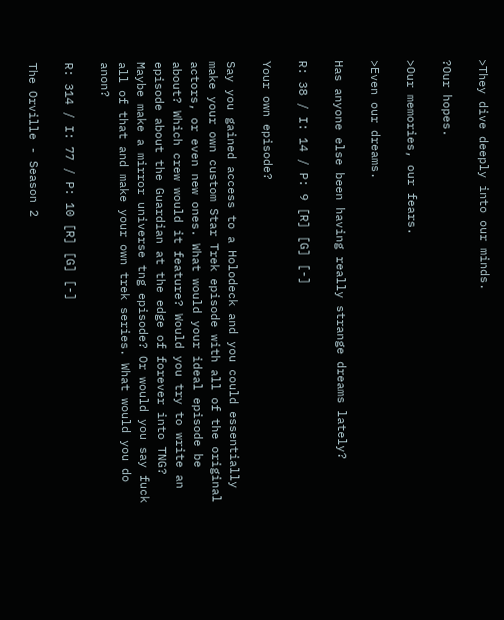>They dive deeply into our minds.

?Our hopes.

>Our memories, our fears.

>Even our dreams.

Has anyone else been having really strange dreams lately?

R: 38 / I: 14 / P: 9 [R] [G] [-]

Your own episode?

Say you gained access to a Holodeck and you could essentially make your own custom Star Trek episode with all of the original actors, or even new ones. What would your ideal episode be about? Which crew would it feature? Would you try to write an episode about the Guardian at the edge of forever into TNG? Maybe make a mirror universe tng episode? Or would you say fuck all of that and make your own trek series. What would you do anon?

R: 314 / I: 77 / P: 10 [R] [G] [-]

The Orville - Season 2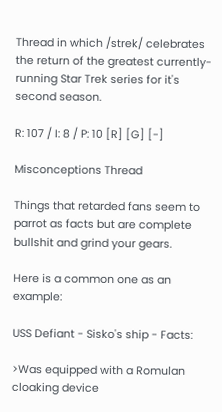Thread in which /strek/ celebrates the return of the greatest currently-running Star Trek series for it's second season.

R: 107 / I: 8 / P: 10 [R] [G] [-]

Misconceptions Thread

Things that retarded fans seem to parrot as facts but are complete bullshit and grind your gears.

Here is a common one as an example:

USS Defiant - Sisko's ship - Facts:

>Was equipped with a Romulan cloaking device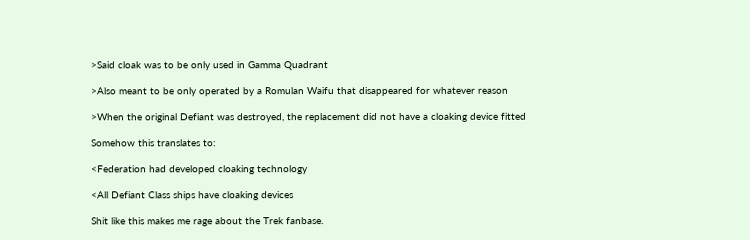>Said cloak was to be only used in Gamma Quadrant

>Also meant to be only operated by a Romulan Waifu that disappeared for whatever reason

>When the original Defiant was destroyed, the replacement did not have a cloaking device fitted

Somehow this translates to:

<Federation had developed cloaking technology

<All Defiant Class ships have cloaking devices

Shit like this makes me rage about the Trek fanbase.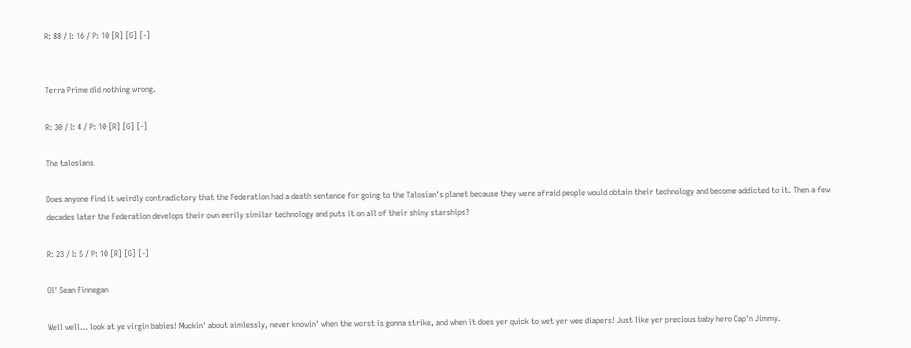R: 88 / I: 16 / P: 10 [R] [G] [-]


Terra Prime did nothing wrong.

R: 30 / I: 4 / P: 10 [R] [G] [-]

The talosians

Does anyone find it weirdly contradictory that the Federation had a death sentence for going to the Talosian's planet because they were afraid people would obtain their technology and become addicted to it. Then a few decades later the Federation develops their own eerily similar technology and puts it on all of their shiny starships?

R: 23 / I: 5 / P: 10 [R] [G] [-]

Ol' Sean Finnegan

Well well… look at ye virgin babies! Muckin' about aimlessly, never knowin' when the worst is gonna strike, and when it does yer quick to wet yer wee diapers! Just like yer precious baby hero Cap'n Jimmy.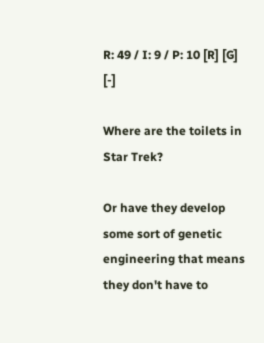R: 49 / I: 9 / P: 10 [R] [G] [-]

Where are the toilets in Star Trek?

Or have they develop some sort of genetic engineering that means they don't have to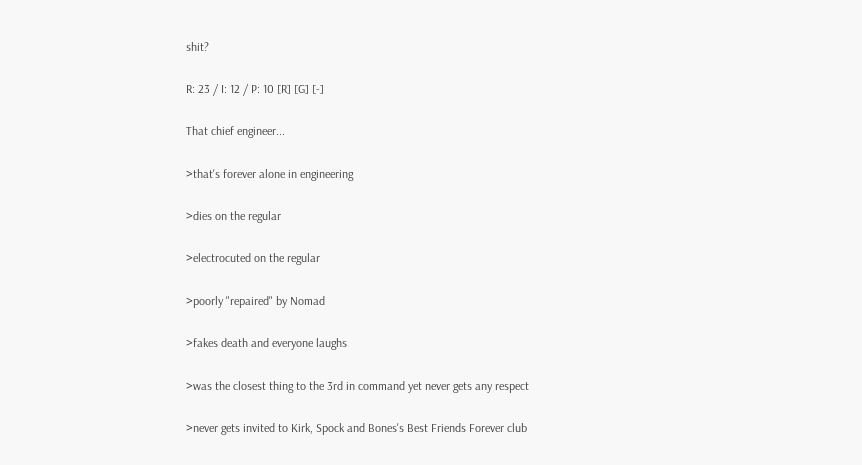shit?

R: 23 / I: 12 / P: 10 [R] [G] [-]

That chief engineer...

>that's forever alone in engineering

>dies on the regular

>electrocuted on the regular

>poorly "repaired" by Nomad

>fakes death and everyone laughs

>was the closest thing to the 3rd in command yet never gets any respect

>never gets invited to Kirk, Spock and Bones's Best Friends Forever club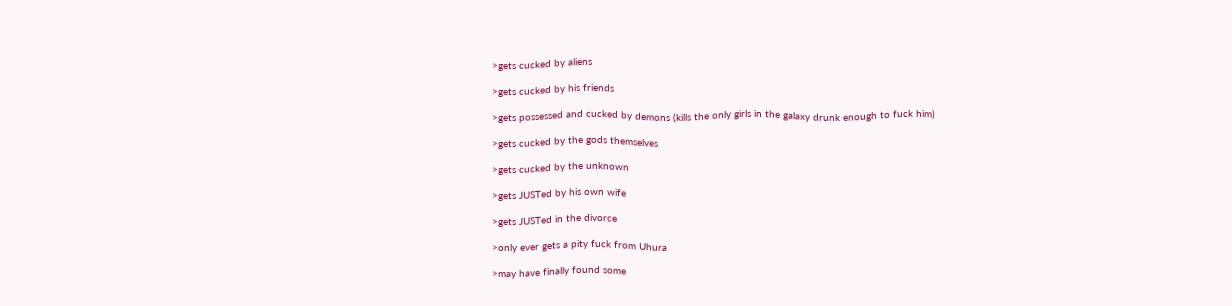>gets cucked by aliens

>gets cucked by his friends

>gets possessed and cucked by demons (kills the only girls in the galaxy drunk enough to fuck him)

>gets cucked by the gods themselves

>gets cucked by the unknown

>gets JUSTed by his own wife

>gets JUSTed in the divorce

>only ever gets a pity fuck from Uhura

>may have finally found some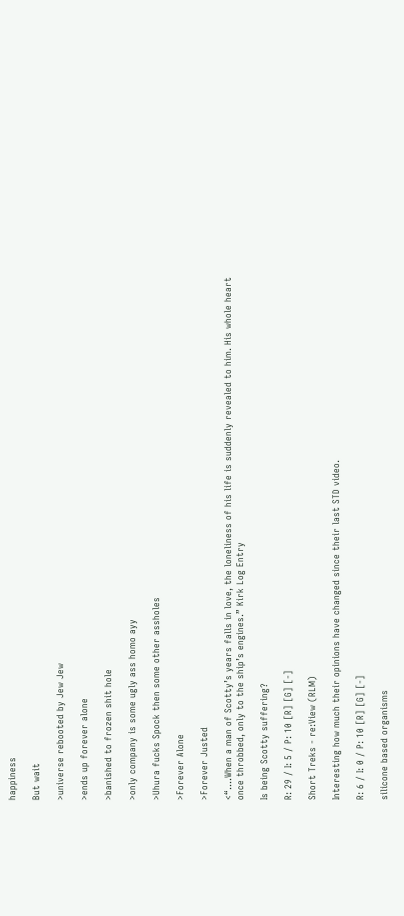happiness

But wait

>universe rebooted by Jew Jew

>ends up forever alone

>banished to frozen shit hole

>only company is some ugly ass homo ayy

>Uhura fucks Spock then some other assholes

>Forever Alone

>Forever Justed

<“….When a man of Scotty’s years falls in love, the loneliness of his life is suddenly revealed to him. His whole heart once throbbed, only to the ship’s engines.” Kirk Log Entry

Is being Scotty suffering?

R: 29 / I: 5 / P: 10 [R] [G] [-]

Short Treks - re:View (RLM)

Interesting how much their opinions have changed since their last STD video.

R: 6 / I: 0 / P: 10 [R] [G] [-]

silicone based organisms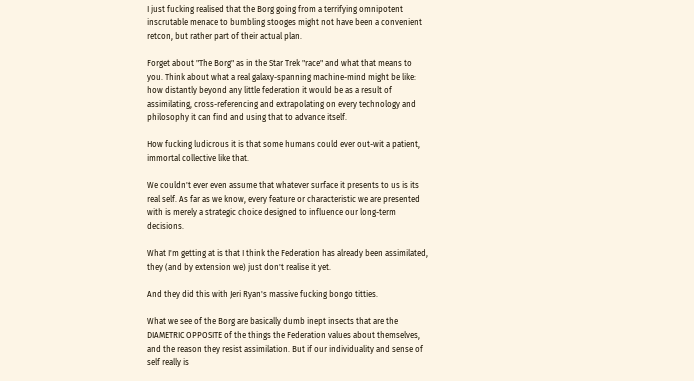I just fucking realised that the Borg going from a terrifying omnipotent inscrutable menace to bumbling stooges might not have been a convenient retcon, but rather part of their actual plan.

Forget about "The Borg" as in the Star Trek "race" and what that means to you. Think about what a real galaxy-spanning machine-mind might be like: how distantly beyond any little federation it would be as a result of assimilating, cross-referencing and extrapolating on every technology and philosophy it can find and using that to advance itself.

How fucking ludicrous it is that some humans could ever out-wit a patient, immortal collective like that.

We couldn't ever even assume that whatever surface it presents to us is its real self. As far as we know, every feature or characteristic we are presented with is merely a strategic choice designed to influence our long-term decisions.

What I'm getting at is that I think the Federation has already been assimilated, they (and by extension we) just don't realise it yet.

And they did this with Jeri Ryan's massive fucking bongo titties.

What we see of the Borg are basically dumb inept insects that are the DIAMETRIC OPPOSITE of the things the Federation values about themselves, and the reason they resist assimilation. But if our individuality and sense of self really is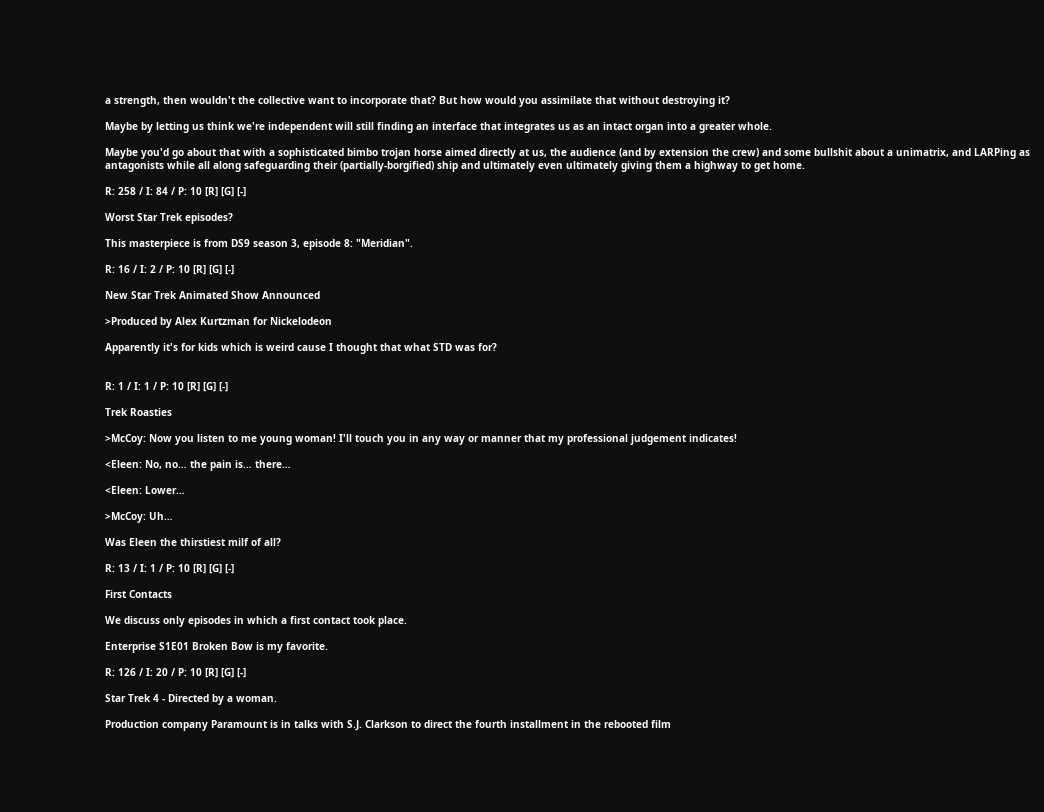a strength, then wouldn't the collective want to incorporate that? But how would you assimilate that without destroying it?

Maybe by letting us think we're independent will still finding an interface that integrates us as an intact organ into a greater whole.

Maybe you'd go about that with a sophisticated bimbo trojan horse aimed directly at us, the audience (and by extension the crew) and some bullshit about a unimatrix, and LARPing as antagonists while all along safeguarding their (partially-borgified) ship and ultimately even ultimately giving them a highway to get home.

R: 258 / I: 84 / P: 10 [R] [G] [-]

Worst Star Trek episodes?

This masterpiece is from DS9 season 3, episode 8: "Meridian".

R: 16 / I: 2 / P: 10 [R] [G] [-]

New Star Trek Animated Show Announced

>Produced by Alex Kurtzman for Nickelodeon

Apparently it's for kids which is weird cause I thought that what STD was for?


R: 1 / I: 1 / P: 10 [R] [G] [-]

Trek Roasties

>McCoy: Now you listen to me young woman! I'll touch you in any way or manner that my professional judgement indicates!

<Eleen: No, no… the pain is… there…

<Eleen: Lower…

>McCoy: Uh…

Was Eleen the thirstiest milf of all?

R: 13 / I: 1 / P: 10 [R] [G] [-]

First Contacts

We discuss only episodes in which a first contact took place.

Enterprise S1E01 Broken Bow is my favorite.

R: 126 / I: 20 / P: 10 [R] [G] [-]

Star Trek 4 - Directed by a woman.

Production company Paramount is in talks with S.J. Clarkson to direct the fourth installment in the rebooted film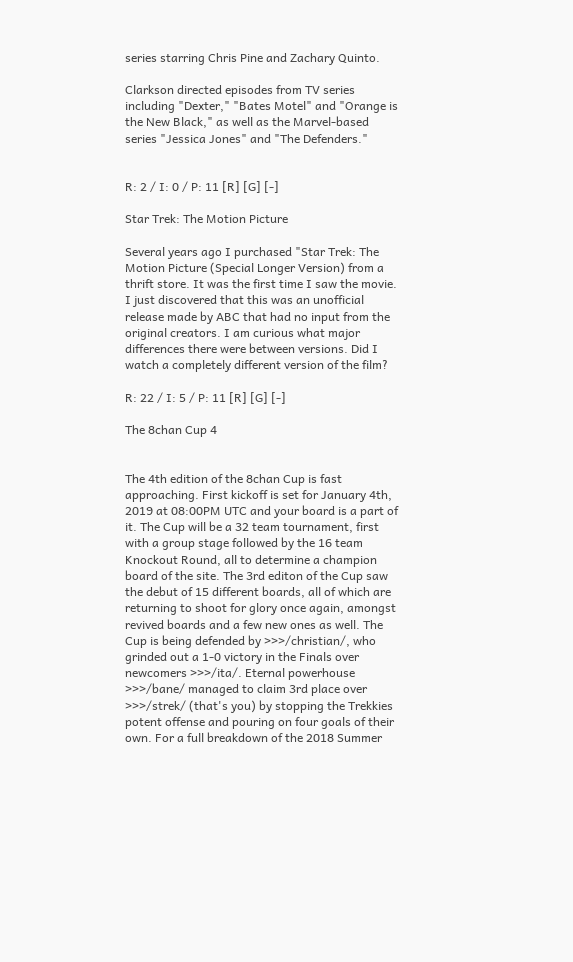series starring Chris Pine and Zachary Quinto.

Clarkson directed episodes from TV series including "Dexter," "Bates Motel" and "Orange is the New Black," as well as the Marvel-based series "Jessica Jones" and "The Defenders."


R: 2 / I: 0 / P: 11 [R] [G] [-]

Star Trek: The Motion Picture

Several years ago I purchased "Star Trek: The Motion Picture (Special Longer Version) from a thrift store. It was the first time I saw the movie. I just discovered that this was an unofficial release made by ABC that had no input from the original creators. I am curious what major differences there were between versions. Did I watch a completely different version of the film?

R: 22 / I: 5 / P: 11 [R] [G] [-]

The 8chan Cup 4


The 4th edition of the 8chan Cup is fast approaching. First kickoff is set for January 4th, 2019 at 08:00PM UTC and your board is a part of it. The Cup will be a 32 team tournament, first with a group stage followed by the 16 team Knockout Round, all to determine a champion board of the site. The 3rd editon of the Cup saw the debut of 15 different boards, all of which are returning to shoot for glory once again, amongst revived boards and a few new ones as well. The Cup is being defended by >>>/christian/, who grinded out a 1-0 victory in the Finals over newcomers >>>/ita/. Eternal powerhouse >>>/bane/ managed to claim 3rd place over >>>/strek/ (that's you) by stopping the Trekkies potent offense and pouring on four goals of their own. For a full breakdown of the 2018 Summer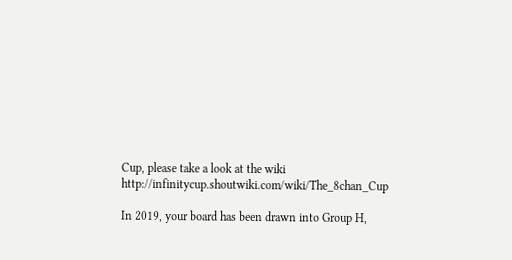Cup, please take a look at the wiki http://infinitycup.shoutwiki.com/wiki/The_8chan_Cup

In 2019, your board has been drawn into Group H,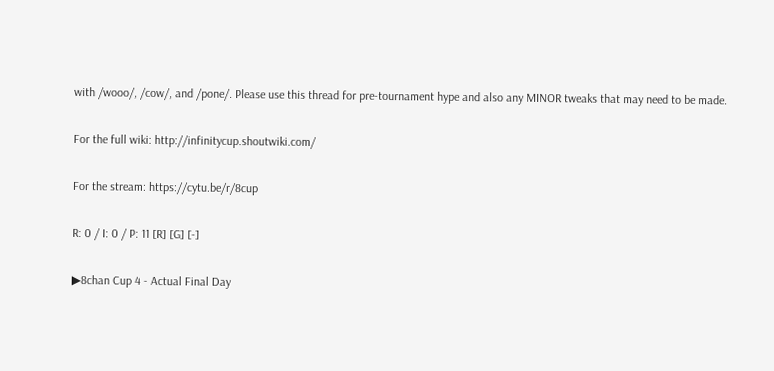with /wooo/, /cow/, and /pone/. Please use this thread for pre-tournament hype and also any MINOR tweaks that may need to be made.

For the full wiki: http://infinitycup.shoutwiki.com/

For the stream: https://cytu.be/r/8cup

R: 0 / I: 0 / P: 11 [R] [G] [-]

▶8chan Cup 4 - Actual Final Day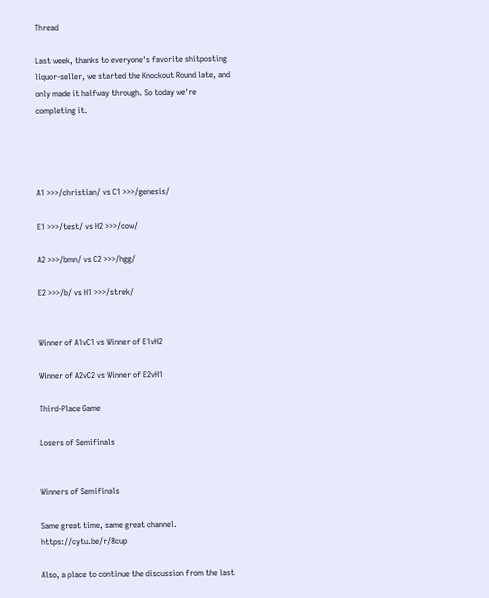Thread

Last week, thanks to everyone's favorite shitposting liquor-seller, we started the Knockout Round late, and only made it halfway through. So today we're completing it.




A1 >>>/christian/ vs C1 >>>/genesis/

E1 >>>/test/ vs H2 >>>/cow/

A2 >>>/bmn/ vs C2 >>>/hgg/

E2 >>>/b/ vs H1 >>>/strek/


Winner of A1vC1 vs Winner of E1vH2

Winner of A2vC2 vs Winner of E2vH1

Third-Place Game

Losers of Semifinals


Winners of Semifinals

Same great time, same great channel. https://cytu.be/r/8cup

Also, a place to continue the discussion from the last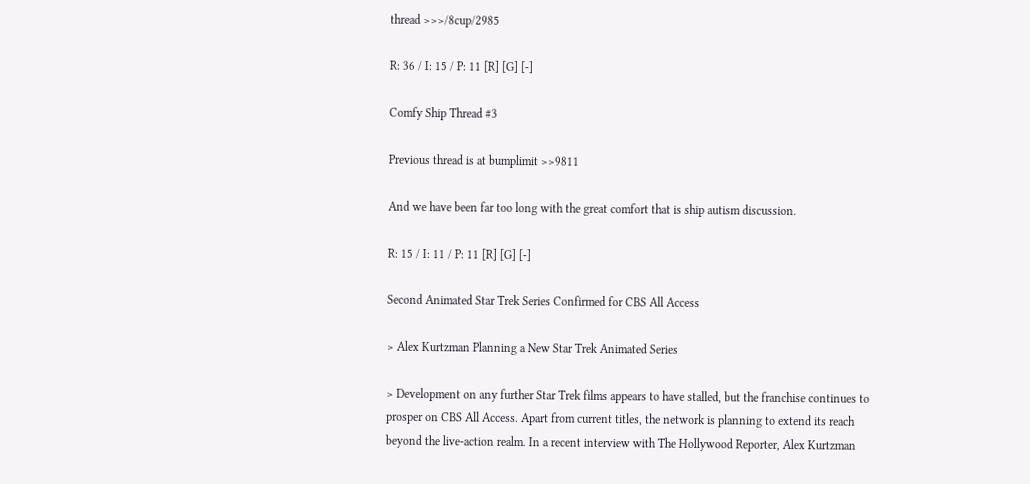thread >>>/8cup/2985

R: 36 / I: 15 / P: 11 [R] [G] [-]

Comfy Ship Thread #3

Previous thread is at bumplimit >>9811

And we have been far too long with the great comfort that is ship autism discussion.

R: 15 / I: 11 / P: 11 [R] [G] [-]

Second Animated Star Trek Series Confirmed for CBS All Access

> Alex Kurtzman Planning a New Star Trek Animated Series

> Development on any further Star Trek films appears to have stalled, but the franchise continues to prosper on CBS All Access. Apart from current titles, the network is planning to extend its reach beyond the live-action realm. In a recent interview with The Hollywood Reporter, Alex Kurtzman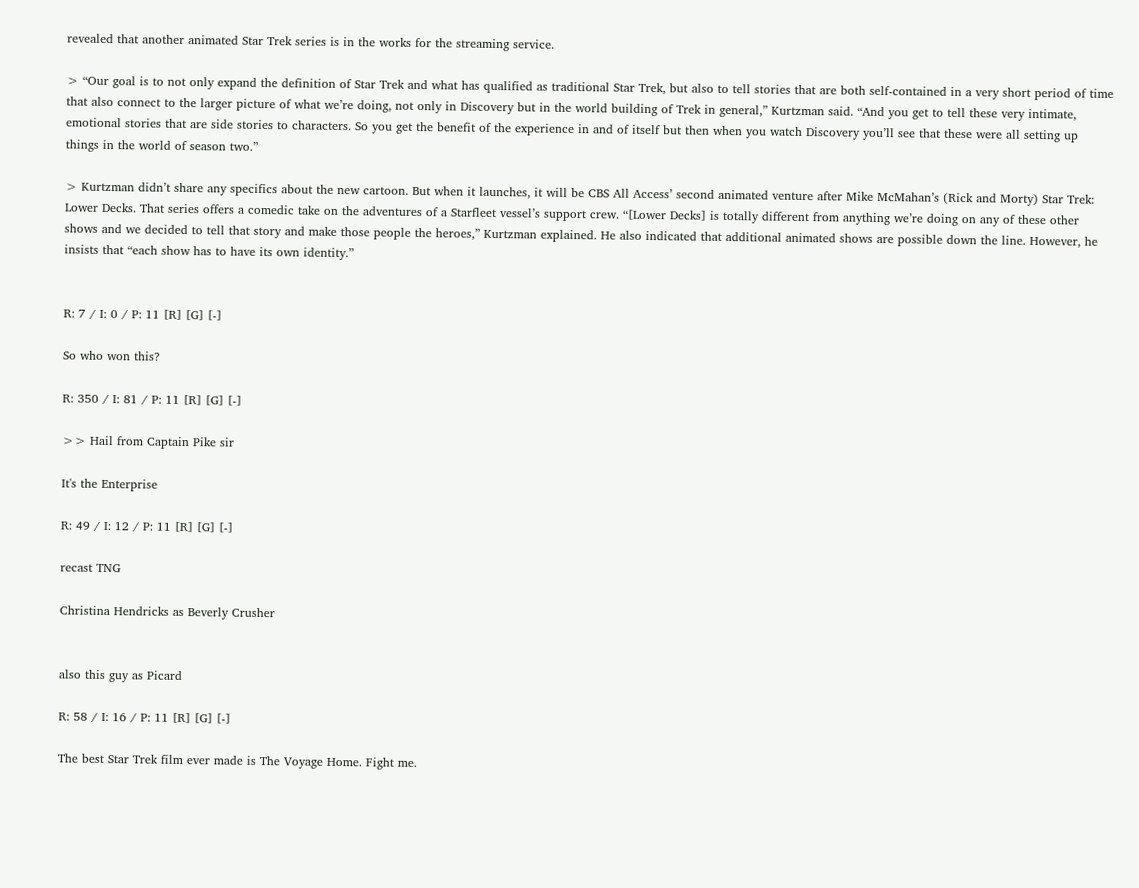revealed that another animated Star Trek series is in the works for the streaming service.

> “Our goal is to not only expand the definition of Star Trek and what has qualified as traditional Star Trek, but also to tell stories that are both self-contained in a very short period of time that also connect to the larger picture of what we’re doing, not only in Discovery but in the world building of Trek in general,” Kurtzman said. “And you get to tell these very intimate, emotional stories that are side stories to characters. So you get the benefit of the experience in and of itself but then when you watch Discovery you’ll see that these were all setting up things in the world of season two.”

> Kurtzman didn’t share any specifics about the new cartoon. But when it launches, it will be CBS All Access’ second animated venture after Mike McMahan’s (Rick and Morty) Star Trek: Lower Decks. That series offers a comedic take on the adventures of a Starfleet vessel’s support crew. “[Lower Decks] is totally different from anything we’re doing on any of these other shows and we decided to tell that story and make those people the heroes,” Kurtzman explained. He also indicated that additional animated shows are possible down the line. However, he insists that “each show has to have its own identity.”


R: 7 / I: 0 / P: 11 [R] [G] [-]

So who won this?

R: 350 / I: 81 / P: 11 [R] [G] [-]

>> Hail from Captain Pike sir

It's the Enterprise

R: 49 / I: 12 / P: 11 [R] [G] [-]

recast TNG

Christina Hendricks as Beverly Crusher


also this guy as Picard

R: 58 / I: 16 / P: 11 [R] [G] [-]

The best Star Trek film ever made is The Voyage Home. Fight me.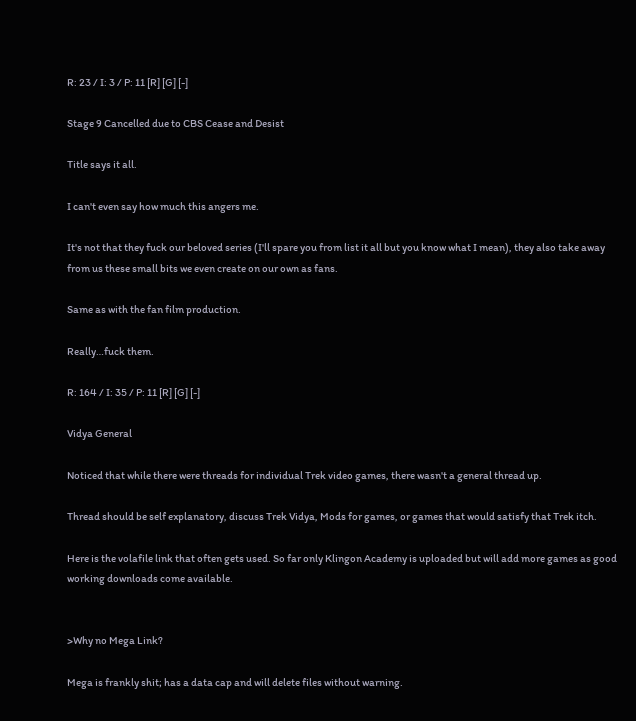R: 23 / I: 3 / P: 11 [R] [G] [-]

Stage 9 Cancelled due to CBS Cease and Desist

Title says it all.

I can't even say how much this angers me.

It's not that they fuck our beloved series (I'll spare you from list it all but you know what I mean), they also take away from us these small bits we even create on our own as fans.

Same as with the fan film production.

Really…fuck them.

R: 164 / I: 35 / P: 11 [R] [G] [-]

Vidya General

Noticed that while there were threads for individual Trek video games, there wasn't a general thread up.

Thread should be self explanatory, discuss Trek Vidya, Mods for games, or games that would satisfy that Trek itch.

Here is the volafile link that often gets used. So far only Klingon Academy is uploaded but will add more games as good working downloads come available.


>Why no Mega Link?

Mega is frankly shit; has a data cap and will delete files without warning.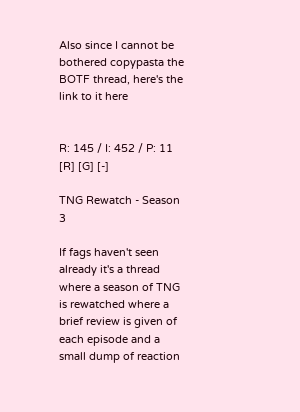Also since I cannot be bothered copypasta the BOTF thread, here's the link to it here


R: 145 / I: 452 / P: 11 [R] [G] [-]

TNG Rewatch - Season 3

If fags haven't seen already it's a thread where a season of TNG is rewatched where a brief review is given of each episode and a small dump of reaction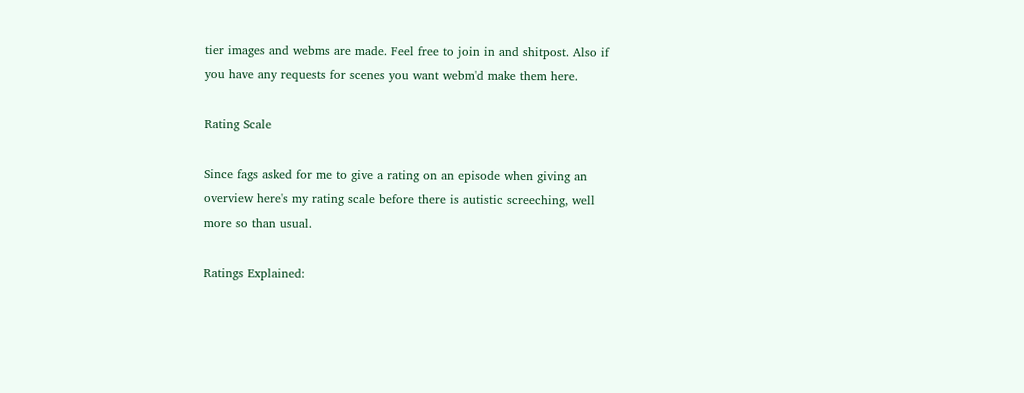tier images and webms are made. Feel free to join in and shitpost. Also if you have any requests for scenes you want webm'd make them here.

Rating Scale

Since fags asked for me to give a rating on an episode when giving an overview here's my rating scale before there is autistic screeching, well more so than usual.

Ratings Explained: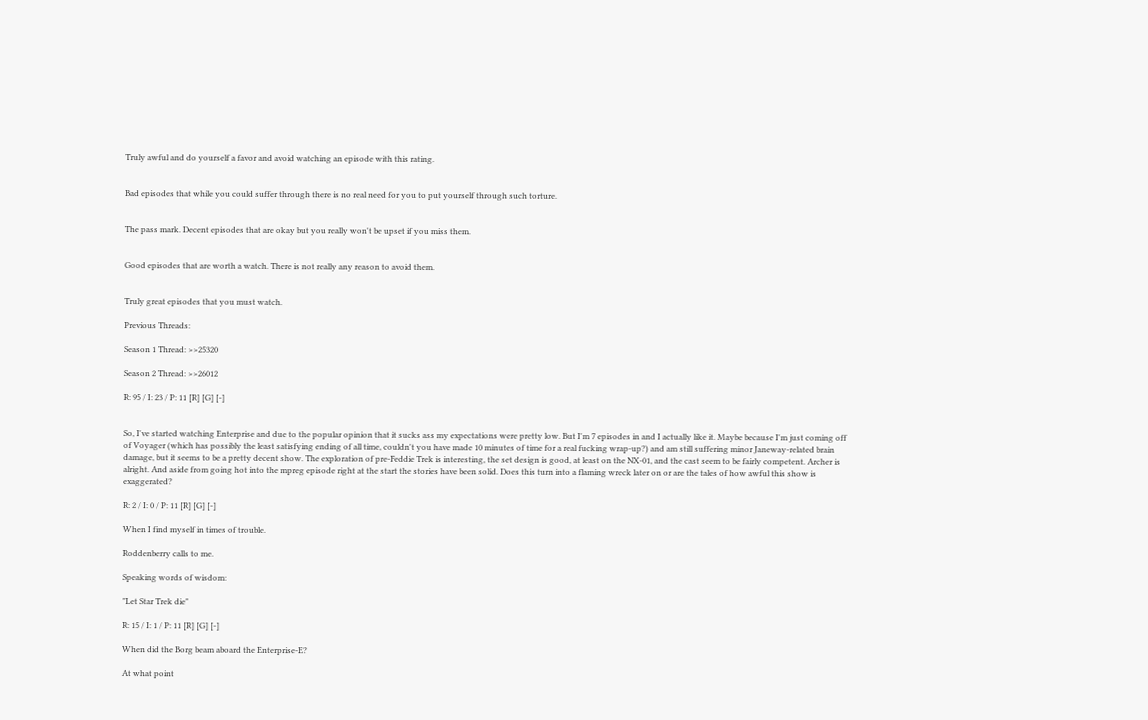Truly awful and do yourself a favor and avoid watching an episode with this rating.


Bad episodes that while you could suffer through there is no real need for you to put yourself through such torture.


The pass mark. Decent episodes that are okay but you really won't be upset if you miss them.


Good episodes that are worth a watch. There is not really any reason to avoid them.


Truly great episodes that you must watch.

Previous Threads:

Season 1 Thread: >>25320

Season 2 Thread: >>26012

R: 95 / I: 23 / P: 11 [R] [G] [-]


So, I've started watching Enterprise and due to the popular opinion that it sucks ass my expectations were pretty low. But I'm 7 episodes in and I actually like it. Maybe because I'm just coming off of Voyager (which has possibly the least satisfying ending of all time, couldn't you have made 10 minutes of time for a real fucking wrap-up?) and am still suffering minor Janeway-related brain damage, but it seems to be a pretty decent show. The exploration of pre-Feddie Trek is interesting, the set design is good, at least on the NX-01, and the cast seem to be fairly competent. Archer is alright. And aside from going hot into the mpreg episode right at the start the stories have been solid. Does this turn into a flaming wreck later on or are the tales of how awful this show is exaggerated?

R: 2 / I: 0 / P: 11 [R] [G] [-]

When I find myself in times of trouble.

Roddenberry calls to me.

Speaking words of wisdom:

"Let Star Trek die"

R: 15 / I: 1 / P: 11 [R] [G] [-]

When did the Borg beam aboard the Enterprise-E?

At what point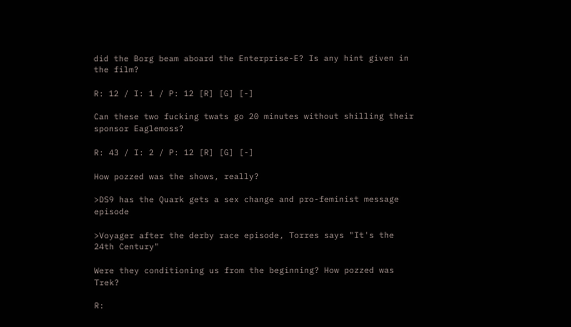did the Borg beam aboard the Enterprise-E? Is any hint given in the film?

R: 12 / I: 1 / P: 12 [R] [G] [-]

Can these two fucking twats go 20 minutes without shilling their sponsor Eaglemoss?

R: 43 / I: 2 / P: 12 [R] [G] [-]

How pozzed was the shows, really?

>DS9 has the Quark gets a sex change and pro-feminist message episode

>Voyager after the derby race episode, Torres says "It's the 24th Century"

Were they conditioning us from the beginning? How pozzed was Trek?

R: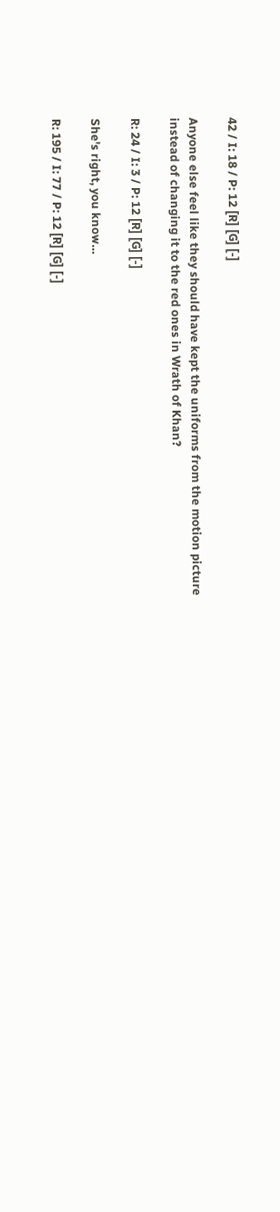42 / I: 18 / P: 12 [R] [G] [-]

Anyone else feel like they should have kept the uniforms from the motion picture instead of changing it to the red ones in Wrath of Khan?

R: 24 / I: 3 / P: 12 [R] [G] [-]

She's right, you know…

R: 195 / I: 77 / P: 12 [R] [G] [-]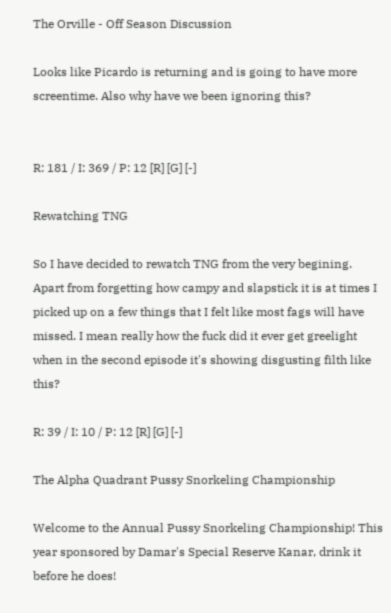The Orville - Off Season Discussion

Looks like Picardo is returning and is going to have more screentime. Also why have we been ignoring this?


R: 181 / I: 369 / P: 12 [R] [G] [-]

Rewatching TNG

So I have decided to rewatch TNG from the very begining. Apart from forgetting how campy and slapstick it is at times I picked up on a few things that I felt like most fags will have missed. I mean really how the fuck did it ever get greelight when in the second episode it's showing disgusting filth like this?

R: 39 / I: 10 / P: 12 [R] [G] [-]

The Alpha Quadrant Pussy Snorkeling Championship

Welcome to the Annual Pussy Snorkeling Championship! This year sponsored by Damar's Special Reserve Kanar, drink it before he does!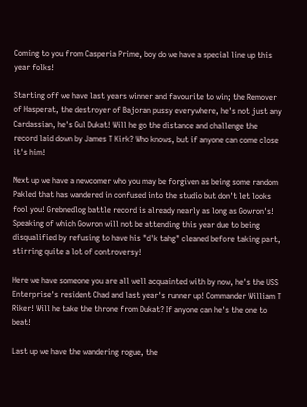Coming to you from Casperia Prime, boy do we have a special line up this year folks!

Starting off we have last years winner and favourite to win; the Remover of Hasperat, the destroyer of Bajoran pussy everywhere, he's not just any Cardassian, he's Gul Dukat! Will he go the distance and challenge the record laid down by James T Kirk? Who knows, but if anyone can come close it's him!

Next up we have a newcomer who you may be forgiven as being some random Pakled that has wandered in confused into the studio but don't let looks fool you! Grebnedlog battle record is already nearly as long as Gowron's! Speaking of which Gowron will not be attending this year due to being disqualified by refusing to have his "d'k tahg" cleaned before taking part, stirring quite a lot of controversy!

Here we have someone you are all well acquainted with by now, he's the USS Enterprise's resident Chad and last year's runner up! Commander William T Riker! Will he take the throne from Dukat? If anyone can he's the one to beat!

Last up we have the wandering rogue, the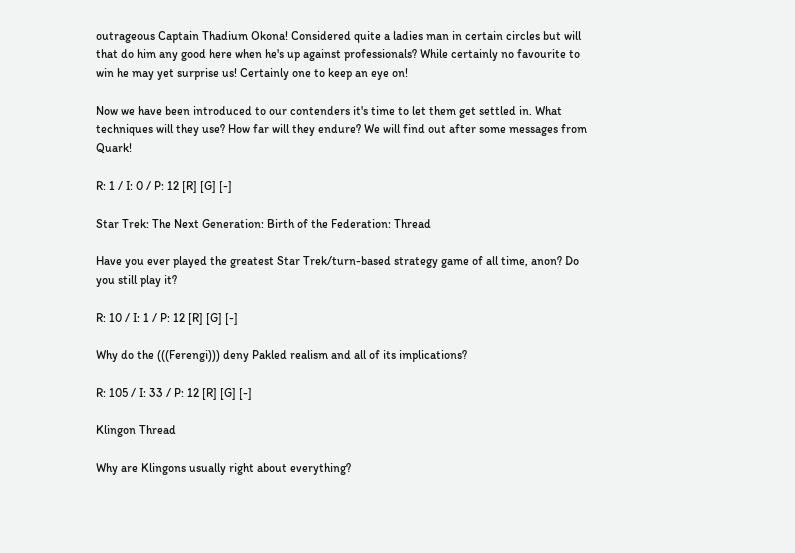outrageous Captain Thadium Okona! Considered quite a ladies man in certain circles but will that do him any good here when he's up against professionals? While certainly no favourite to win he may yet surprise us! Certainly one to keep an eye on!

Now we have been introduced to our contenders it's time to let them get settled in. What techniques will they use? How far will they endure? We will find out after some messages from Quark!

R: 1 / I: 0 / P: 12 [R] [G] [-]

Star Trek: The Next Generation: Birth of the Federation: Thread

Have you ever played the greatest Star Trek/turn-based strategy game of all time, anon? Do you still play it?

R: 10 / I: 1 / P: 12 [R] [G] [-]

Why do the (((Ferengi))) deny Pakled realism and all of its implications?

R: 105 / I: 33 / P: 12 [R] [G] [-]

Klingon Thread

Why are Klingons usually right about everything?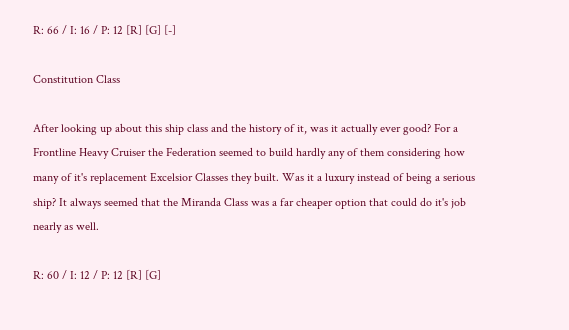R: 66 / I: 16 / P: 12 [R] [G] [-]

Constitution Class

After looking up about this ship class and the history of it, was it actually ever good? For a Frontline Heavy Cruiser the Federation seemed to build hardly any of them considering how many of it's replacement Excelsior Classes they built. Was it a luxury instead of being a serious ship? It always seemed that the Miranda Class was a far cheaper option that could do it's job nearly as well.

R: 60 / I: 12 / P: 12 [R] [G]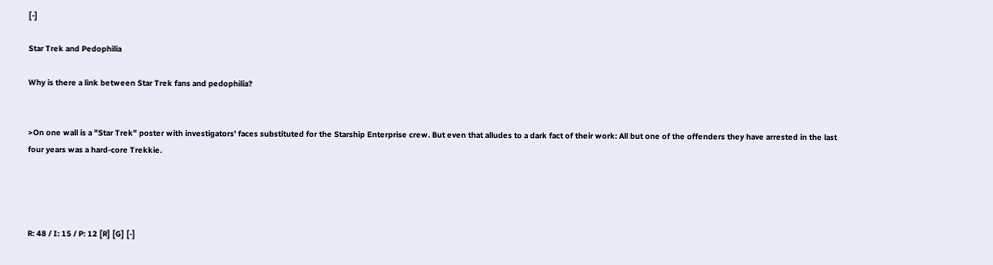[-]

Star Trek and Pedophilia

Why is there a link between Star Trek fans and pedophilia?


>On one wall is a "Star Trek" poster with investigators' faces substituted for the Starship Enterprise crew. But even that alludes to a dark fact of their work: All but one of the offenders they have arrested in the last four years was a hard-core Trekkie.




R: 48 / I: 15 / P: 12 [R] [G] [-]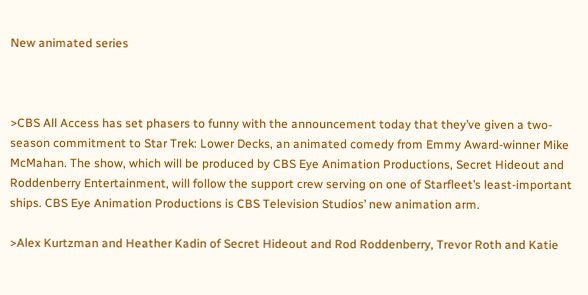New animated series



>CBS All Access has set phasers to funny with the announcement today that they’ve given a two-season commitment to Star Trek: Lower Decks, an animated comedy from Emmy Award-winner Mike McMahan. The show, which will be produced by CBS Eye Animation Productions, Secret Hideout and Roddenberry Entertainment, will follow the support crew serving on one of Starfleet’s least-important ships. CBS Eye Animation Productions is CBS Television Studios’ new animation arm.

>Alex Kurtzman and Heather Kadin of Secret Hideout and Rod Roddenberry, Trevor Roth and Katie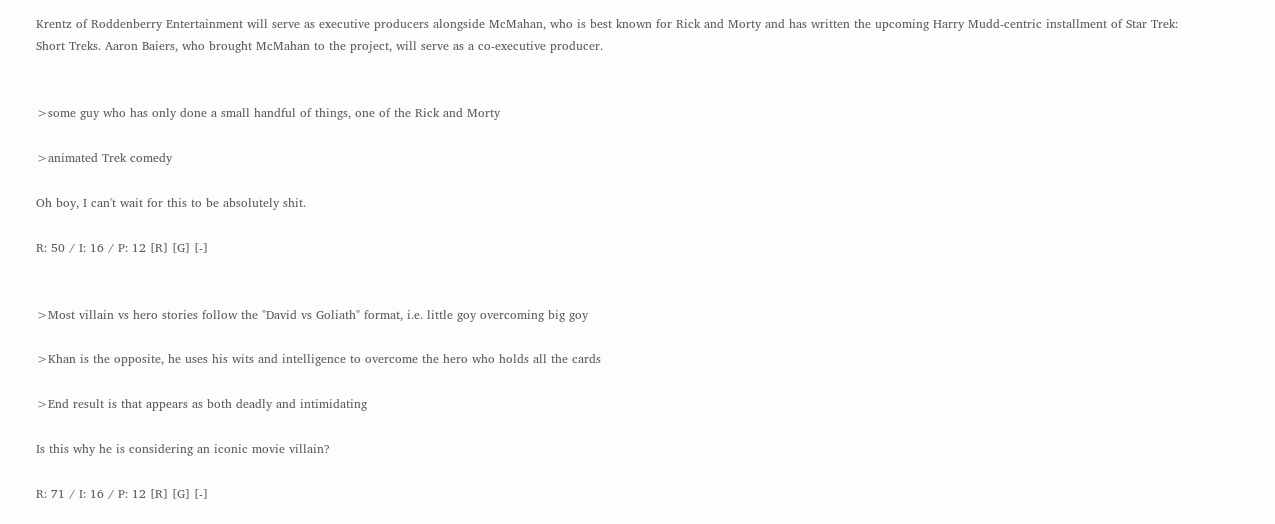Krentz of Roddenberry Entertainment will serve as executive producers alongside McMahan, who is best known for Rick and Morty and has written the upcoming Harry Mudd-centric installment of Star Trek: Short Treks. Aaron Baiers, who brought McMahan to the project, will serve as a co-executive producer.


>some guy who has only done a small handful of things, one of the Rick and Morty

>animated Trek comedy

Oh boy, I can't wait for this to be absolutely shit.

R: 50 / I: 16 / P: 12 [R] [G] [-]


>Most villain vs hero stories follow the "David vs Goliath" format, i.e. little goy overcoming big goy

>Khan is the opposite, he uses his wits and intelligence to overcome the hero who holds all the cards

>End result is that appears as both deadly and intimidating

Is this why he is considering an iconic movie villain?

R: 71 / I: 16 / P: 12 [R] [G] [-]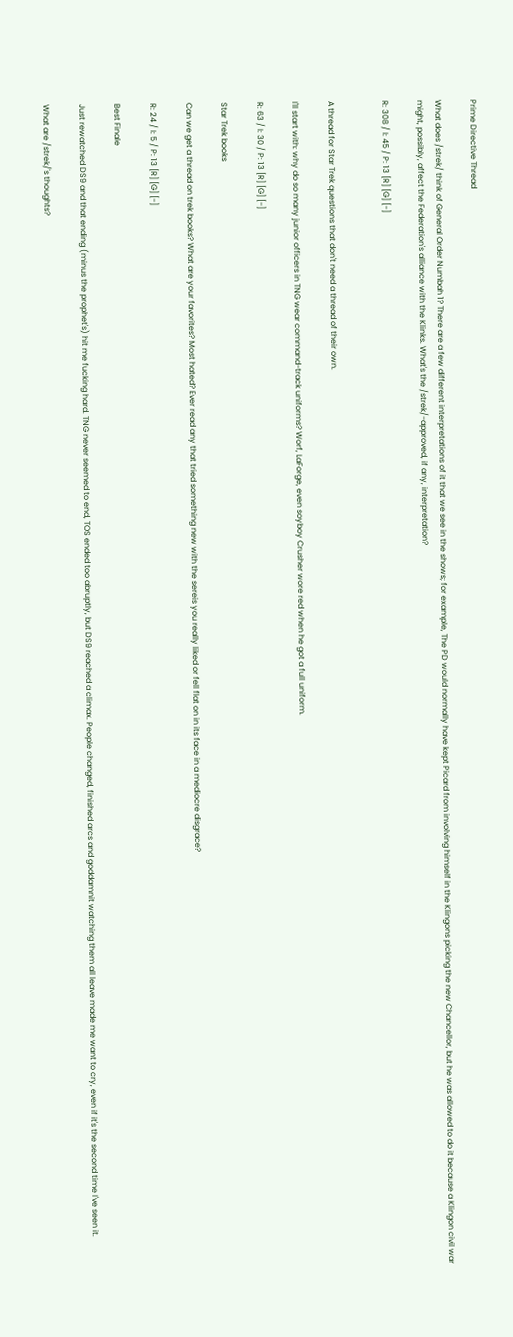Prime Directive Thread

What does /strek/ think of General Order Numbah 1? There are a few different interpretations of it that we see in the shows; for example, The PD would normally have kept Picard from involving himself in the Klingons picking the new Chancellor, but he was allowed to do it because a Klingon civil war might, possibly, affect the Federation's alliance with the Klinks. What's the /strek/-approved, if any, interpretation?

R: 308 / I: 45 / P: 13 [R] [G] [-]


A thread for Star Trek questions that don't need a thread of their own.

I'll start with: why do so many junior officers in TNG wear command-track uniforms? Worf, LaForge, even soyboy Crusher wore red when he got a full uniform.

R: 63 / I: 30 / P: 13 [R] [G] [-]

Star Trek books

Can we get a thread on trek books? What are your favorites? Most hated? Ever read any that tried something new with the sereis you really liked or fell flat on in its face in a mediocre disgrace?

R: 24 / I: 5 / P: 13 [R] [G] [-]

Best Finale

Just rewatched DS9 and that ending (minus the prophet's) hit me fucking hard. TNG never seemed to end, TOS ended too abruptly, but DS9 reached a climax. People changed, finished arcs and goddamnit watching them all leave made me want to cry, even if it's the second time I've seen it.

What are /strek/'s thoughts?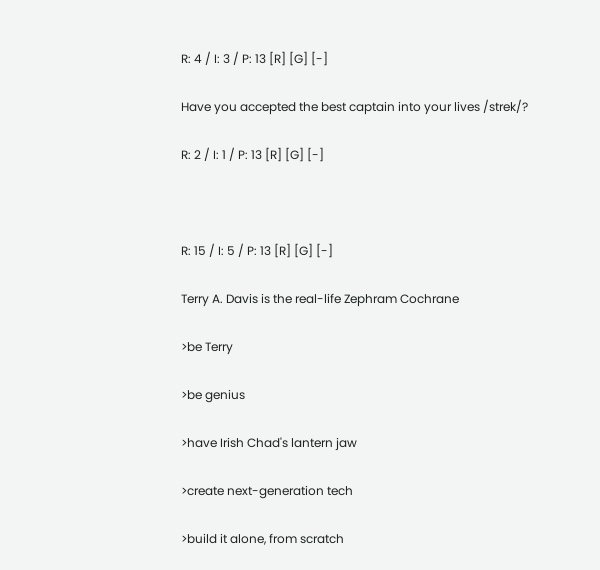R: 4 / I: 3 / P: 13 [R] [G] [-]

Have you accepted the best captain into your lives /strek/?

R: 2 / I: 1 / P: 13 [R] [G] [-]



R: 15 / I: 5 / P: 13 [R] [G] [-]

Terry A. Davis is the real-life Zephram Cochrane

>be Terry

>be genius

>have Irish Chad's lantern jaw

>create next-generation tech

>build it alone, from scratch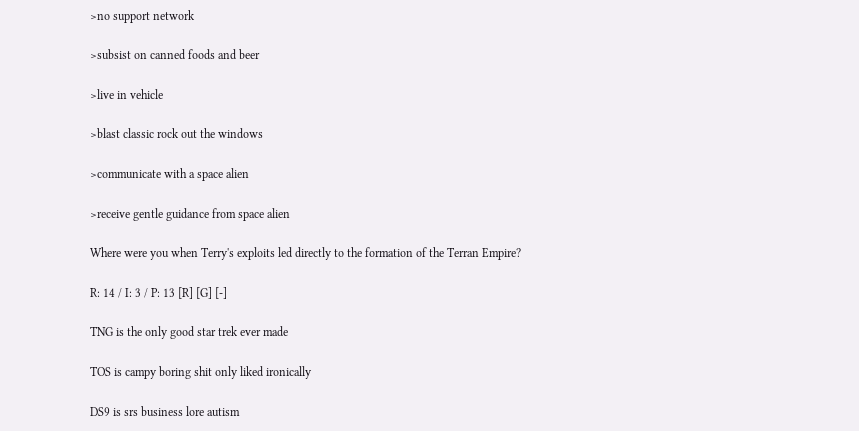>no support network

>subsist on canned foods and beer

>live in vehicle

>blast classic rock out the windows

>communicate with a space alien

>receive gentle guidance from space alien

Where were you when Terry's exploits led directly to the formation of the Terran Empire?

R: 14 / I: 3 / P: 13 [R] [G] [-]

TNG is the only good star trek ever made

TOS is campy boring shit only liked ironically

DS9 is srs business lore autism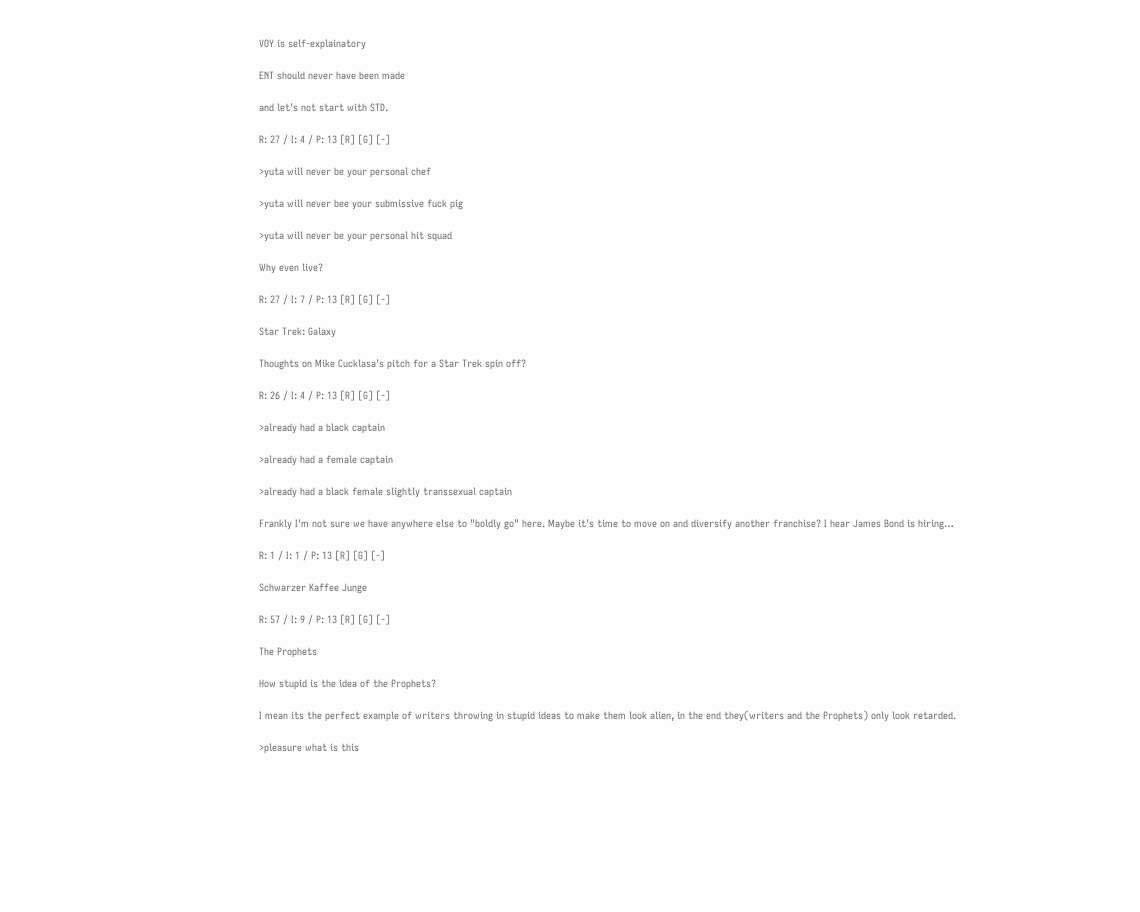VOY is self-explainatory

ENT should never have been made

and let's not start with STD.

R: 27 / I: 4 / P: 13 [R] [G] [-]

>yuta will never be your personal chef

>yuta will never bee your submissive fuck pig

>yuta will never be your personal hit squad

Why even live?

R: 27 / I: 7 / P: 13 [R] [G] [-]

Star Trek: Galaxy

Thoughts on Mike Cucklasa's pitch for a Star Trek spin off?

R: 26 / I: 4 / P: 13 [R] [G] [-]

>already had a black captain

>already had a female captain

>already had a black female slightly transsexual captain

Frankly I'm not sure we have anywhere else to "boldly go" here. Maybe it's time to move on and diversify another franchise? I hear James Bond is hiring…

R: 1 / I: 1 / P: 13 [R] [G] [-]

Schwarzer Kaffee Junge

R: 57 / I: 9 / P: 13 [R] [G] [-]

The Prophets

How stupid is the idea of the Prophets?

I mean its the perfect example of writers throwing in stupid ideas to make them look alien, in the end they(writers and the Prophets) only look retarded.

>pleasure what is this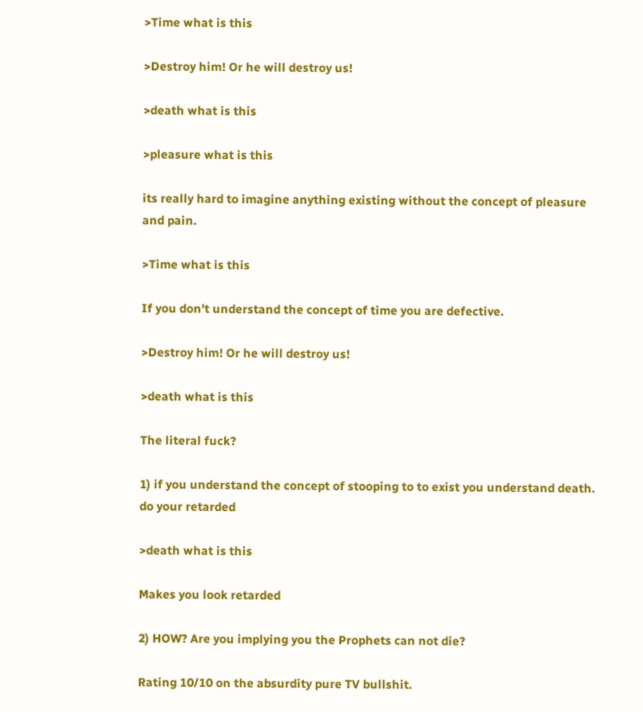>Time what is this

>Destroy him! Or he will destroy us!

>death what is this

>pleasure what is this

its really hard to imagine anything existing without the concept of pleasure and pain.

>Time what is this

If you don't understand the concept of time you are defective.

>Destroy him! Or he will destroy us!

>death what is this

The literal fuck?

1) if you understand the concept of stooping to to exist you understand death. do your retarded

>death what is this

Makes you look retarded

2) HOW? Are you implying you the Prophets can not die?

Rating 10/10 on the absurdity pure TV bullshit.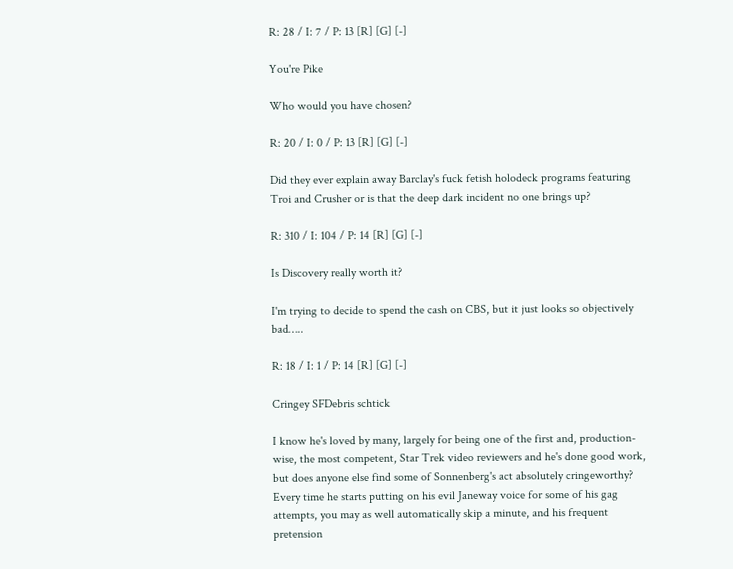R: 28 / I: 7 / P: 13 [R] [G] [-]

You're Pike

Who would you have chosen?

R: 20 / I: 0 / P: 13 [R] [G] [-]

Did they ever explain away Barclay's fuck fetish holodeck programs featuring Troi and Crusher or is that the deep dark incident no one brings up?

R: 310 / I: 104 / P: 14 [R] [G] [-]

Is Discovery really worth it?

I'm trying to decide to spend the cash on CBS, but it just looks so objectively bad…..

R: 18 / I: 1 / P: 14 [R] [G] [-]

Cringey SFDebris schtick

I know he's loved by many, largely for being one of the first and, production-wise, the most competent, Star Trek video reviewers and he's done good work, but does anyone else find some of Sonnenberg's act absolutely cringeworthy? Every time he starts putting on his evil Janeway voice for some of his gag attempts, you may as well automatically skip a minute, and his frequent pretension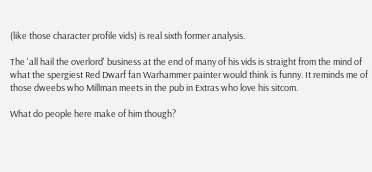(like those character profile vids) is real sixth former analysis.

The 'all hail the overlord' business at the end of many of his vids is straight from the mind of what the spergiest Red Dwarf fan Warhammer painter would think is funny. It reminds me of those dweebs who Millman meets in the pub in Extras who love his sitcom.

What do people here make of him though?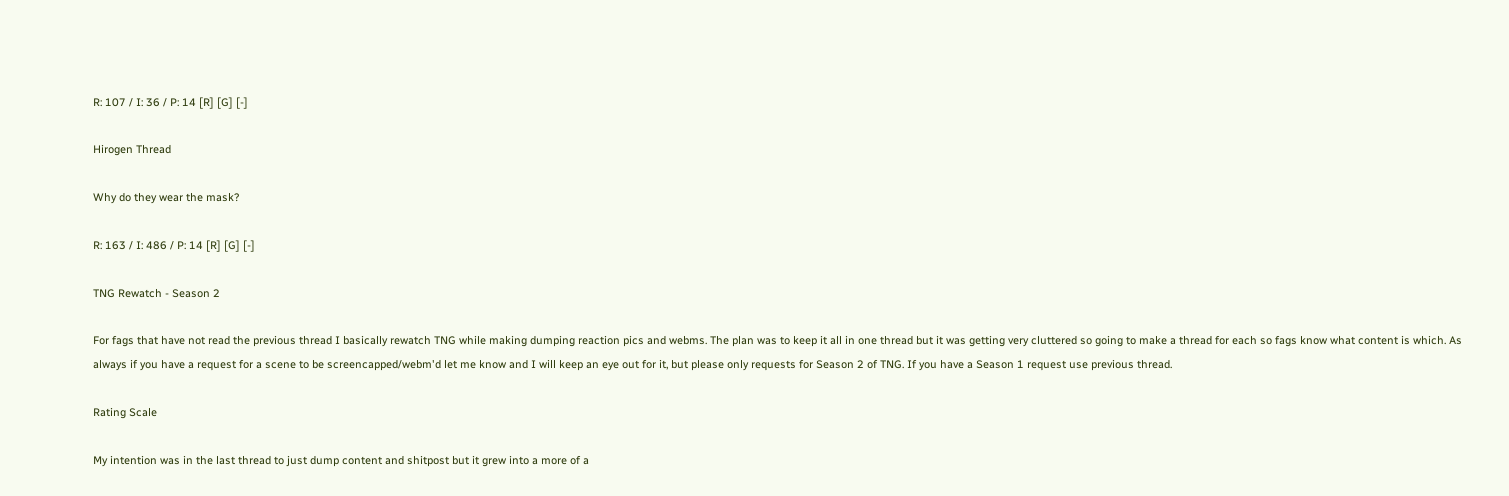R: 107 / I: 36 / P: 14 [R] [G] [-]

Hirogen Thread

Why do they wear the mask?

R: 163 / I: 486 / P: 14 [R] [G] [-]

TNG Rewatch - Season 2

For fags that have not read the previous thread I basically rewatch TNG while making dumping reaction pics and webms. The plan was to keep it all in one thread but it was getting very cluttered so going to make a thread for each so fags know what content is which. As always if you have a request for a scene to be screencapped/webm'd let me know and I will keep an eye out for it, but please only requests for Season 2 of TNG. If you have a Season 1 request use previous thread.

Rating Scale

My intention was in the last thread to just dump content and shitpost but it grew into a more of a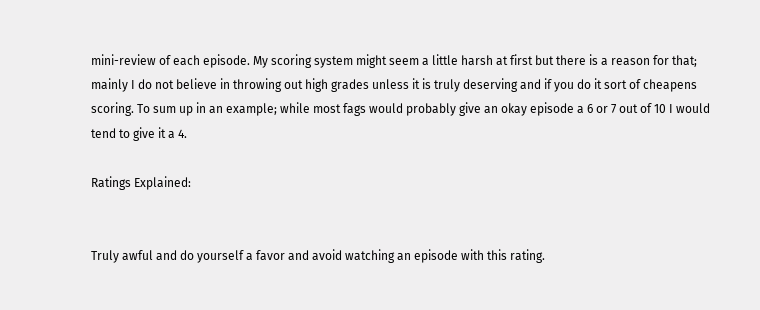mini-review of each episode. My scoring system might seem a little harsh at first but there is a reason for that; mainly I do not believe in throwing out high grades unless it is truly deserving and if you do it sort of cheapens scoring. To sum up in an example; while most fags would probably give an okay episode a 6 or 7 out of 10 I would tend to give it a 4.

Ratings Explained:


Truly awful and do yourself a favor and avoid watching an episode with this rating.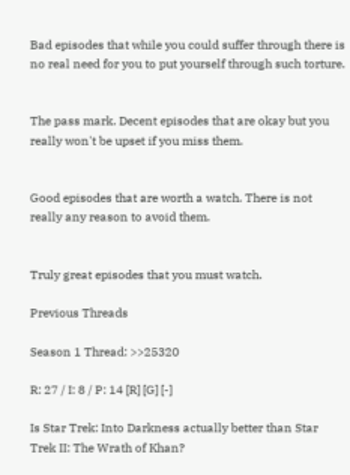Bad episodes that while you could suffer through there is no real need for you to put yourself through such torture.


The pass mark. Decent episodes that are okay but you really won't be upset if you miss them.


Good episodes that are worth a watch. There is not really any reason to avoid them.


Truly great episodes that you must watch.

Previous Threads

Season 1 Thread: >>25320

R: 27 / I: 8 / P: 14 [R] [G] [-]

Is Star Trek: Into Darkness actually better than Star Trek II: The Wrath of Khan?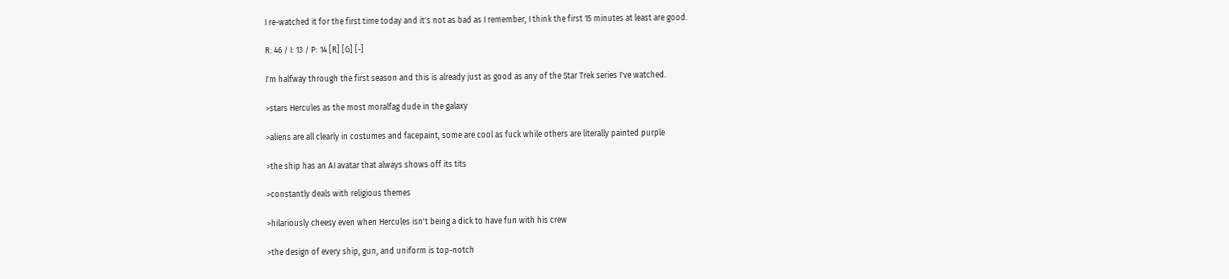I re-watched it for the first time today and it's not as bad as I remember, I think the first 15 minutes at least are good.

R: 46 / I: 13 / P: 14 [R] [G] [-]

I'm halfway through the first season and this is already just as good as any of the Star Trek series I've watched.

>stars Hercules as the most moralfag dude in the galaxy

>aliens are all clearly in costumes and facepaint, some are cool as fuck while others are literally painted purple

>the ship has an AI avatar that always shows off its tits

>constantly deals with religious themes

>hilariously cheesy even when Hercules isn't being a dick to have fun with his crew

>the design of every ship, gun, and uniform is top-notch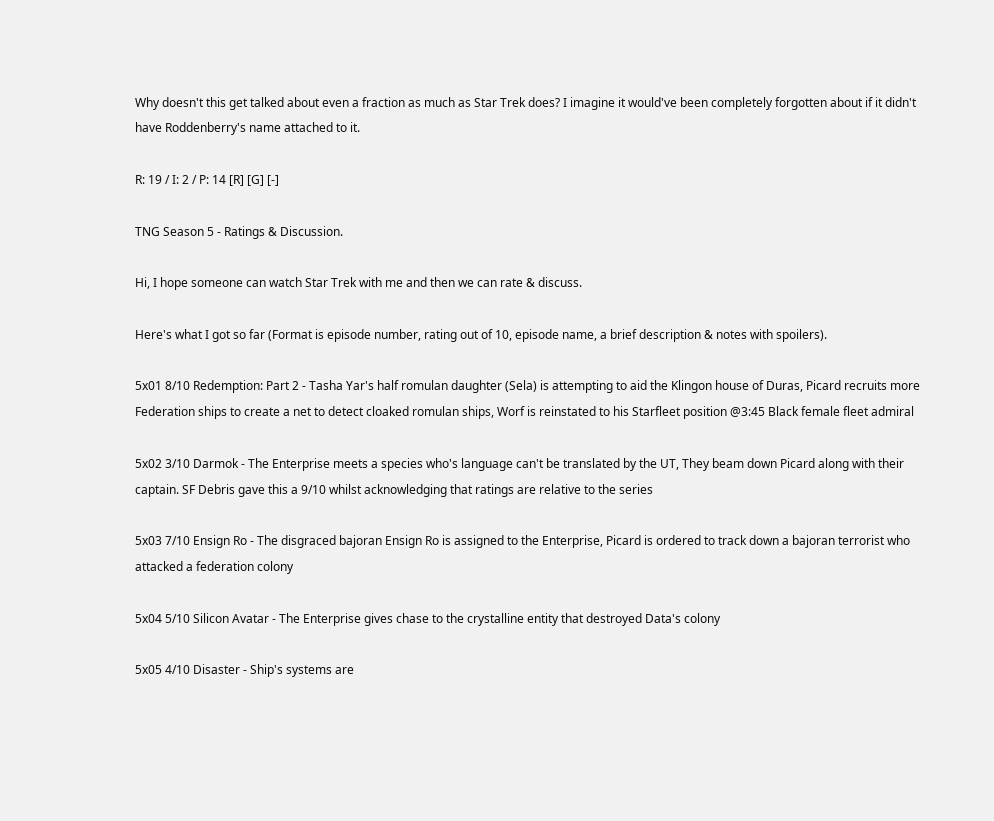Why doesn't this get talked about even a fraction as much as Star Trek does? I imagine it would've been completely forgotten about if it didn't have Roddenberry's name attached to it.

R: 19 / I: 2 / P: 14 [R] [G] [-]

TNG Season 5 - Ratings & Discussion.

Hi, I hope someone can watch Star Trek with me and then we can rate & discuss.

Here's what I got so far (Format is episode number, rating out of 10, episode name, a brief description & notes with spoilers).

5x01 8/10 Redemption: Part 2 - Tasha Yar's half romulan daughter (Sela) is attempting to aid the Klingon house of Duras, Picard recruits more Federation ships to create a net to detect cloaked romulan ships, Worf is reinstated to his Starfleet position @3:45 Black female fleet admiral

5x02 3/10 Darmok - The Enterprise meets a species who's language can't be translated by the UT, They beam down Picard along with their captain. SF Debris gave this a 9/10 whilst acknowledging that ratings are relative to the series

5x03 7/10 Ensign Ro - The disgraced bajoran Ensign Ro is assigned to the Enterprise, Picard is ordered to track down a bajoran terrorist who attacked a federation colony

5x04 5/10 Silicon Avatar - The Enterprise gives chase to the crystalline entity that destroyed Data's colony

5x05 4/10 Disaster - Ship's systems are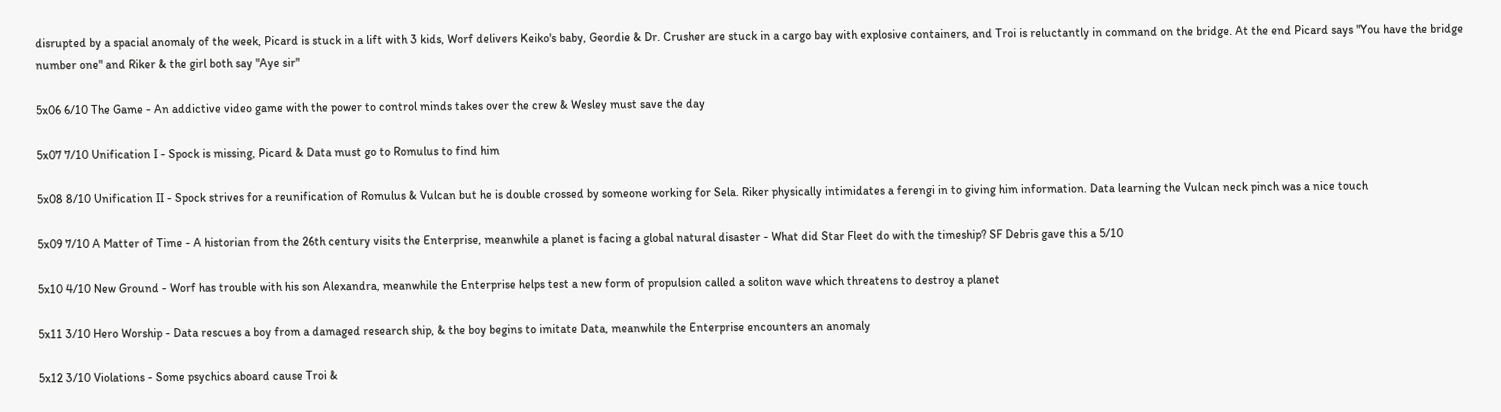disrupted by a spacial anomaly of the week, Picard is stuck in a lift with 3 kids, Worf delivers Keiko's baby, Geordie & Dr. Crusher are stuck in a cargo bay with explosive containers, and Troi is reluctantly in command on the bridge. At the end Picard says "You have the bridge number one" and Riker & the girl both say "Aye sir"

5x06 6/10 The Game - An addictive video game with the power to control minds takes over the crew & Wesley must save the day

5x07 7/10 Unification I - Spock is missing, Picard & Data must go to Romulus to find him

5x08 8/10 Unification II - Spock strives for a reunification of Romulus & Vulcan but he is double crossed by someone working for Sela. Riker physically intimidates a ferengi in to giving him information. Data learning the Vulcan neck pinch was a nice touch

5x09 7/10 A Matter of Time - A historian from the 26th century visits the Enterprise, meanwhile a planet is facing a global natural disaster - What did Star Fleet do with the timeship? SF Debris gave this a 5/10

5x10 4/10 New Ground - Worf has trouble with his son Alexandra, meanwhile the Enterprise helps test a new form of propulsion called a soliton wave which threatens to destroy a planet

5x11 3/10 Hero Worship - Data rescues a boy from a damaged research ship, & the boy begins to imitate Data, meanwhile the Enterprise encounters an anomaly

5x12 3/10 Violations - Some psychics aboard cause Troi &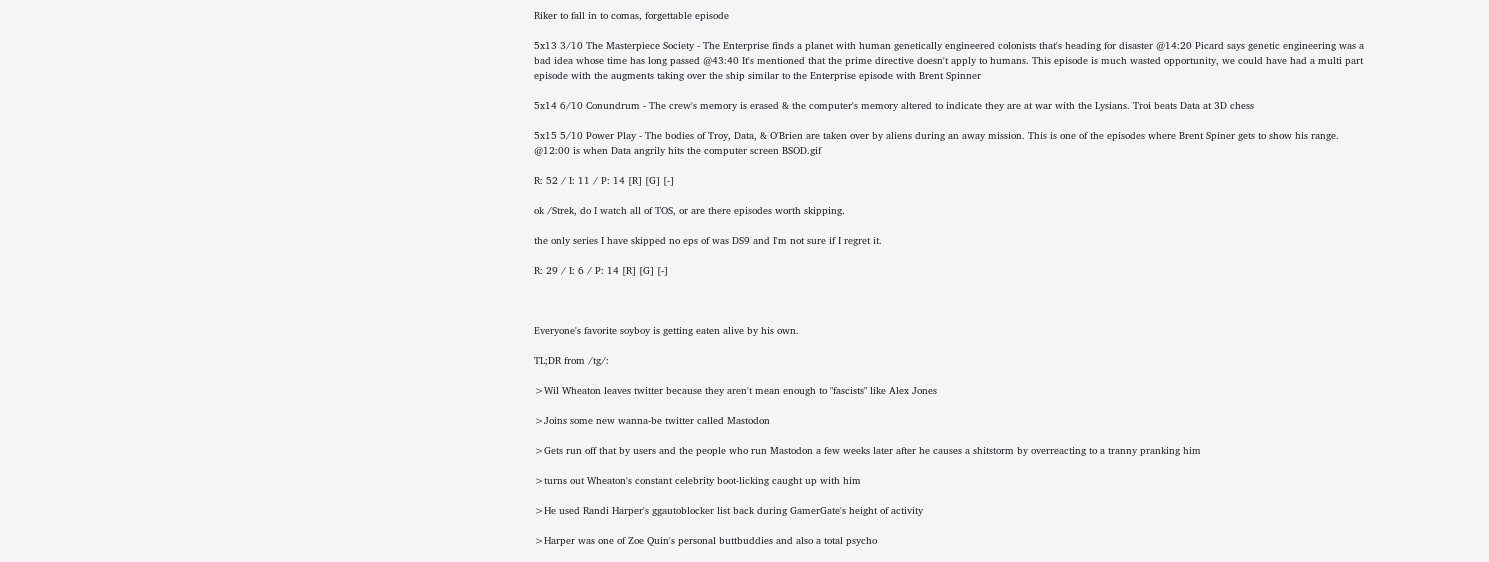Riker to fall in to comas, forgettable episode

5x13 3/10 The Masterpiece Society - The Enterprise finds a planet with human genetically engineered colonists that's heading for disaster @14:20 Picard says genetic engineering was a bad idea whose time has long passed @43:40 It's mentioned that the prime directive doesn't apply to humans. This episode is much wasted opportunity, we could have had a multi part episode with the augments taking over the ship similar to the Enterprise episode with Brent Spinner

5x14 6/10 Conundrum - The crew's memory is erased & the computer's memory altered to indicate they are at war with the Lysians. Troi beats Data at 3D chess

5x15 5/10 Power Play - The bodies of Troy, Data, & O'Brien are taken over by aliens during an away mission. This is one of the episodes where Brent Spiner gets to show his range. @12:00 is when Data angrily hits the computer screen BSOD.gif

R: 52 / I: 11 / P: 14 [R] [G] [-]

ok /Strek, do I watch all of TOS, or are there episodes worth skipping.

the only series I have skipped no eps of was DS9 and I'm not sure if I regret it.

R: 29 / I: 6 / P: 14 [R] [G] [-]



Everyone's favorite soyboy is getting eaten alive by his own.

TL;DR from /tg/:

>Wil Wheaton leaves twitter because they aren't mean enough to "fascists" like Alex Jones

>Joins some new wanna-be twitter called Mastodon

>Gets run off that by users and the people who run Mastodon a few weeks later after he causes a shitstorm by overreacting to a tranny pranking him

>turns out Wheaton's constant celebrity boot-licking caught up with him

>He used Randi Harper's ggautoblocker list back during GamerGate's height of activity

>Harper was one of Zoe Quin's personal buttbuddies and also a total psycho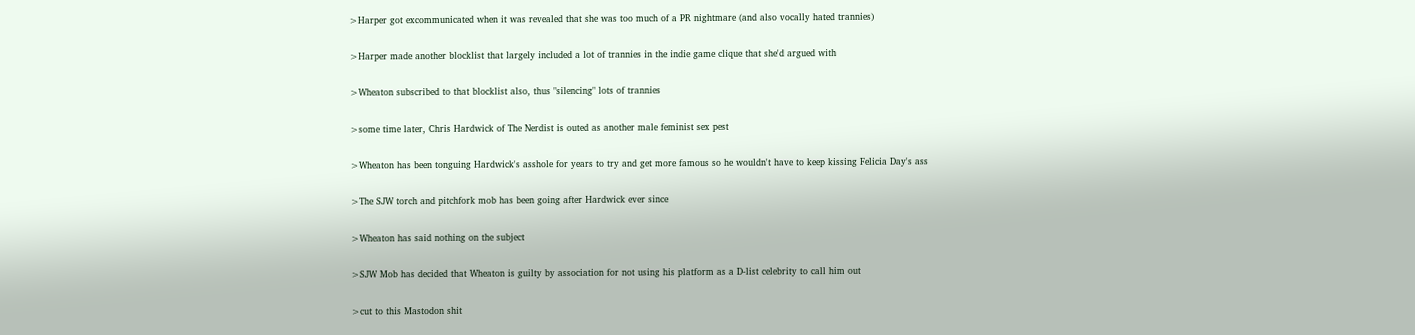>Harper got excommunicated when it was revealed that she was too much of a PR nightmare (and also vocally hated trannies)

>Harper made another blocklist that largely included a lot of trannies in the indie game clique that she'd argued with

>Wheaton subscribed to that blocklist also, thus "silencing" lots of trannies

>some time later, Chris Hardwick of The Nerdist is outed as another male feminist sex pest

>Wheaton has been tonguing Hardwick's asshole for years to try and get more famous so he wouldn't have to keep kissing Felicia Day's ass

>The SJW torch and pitchfork mob has been going after Hardwick ever since

>Wheaton has said nothing on the subject

>SJW Mob has decided that Wheaton is guilty by association for not using his platform as a D-list celebrity to call him out

>cut to this Mastodon shit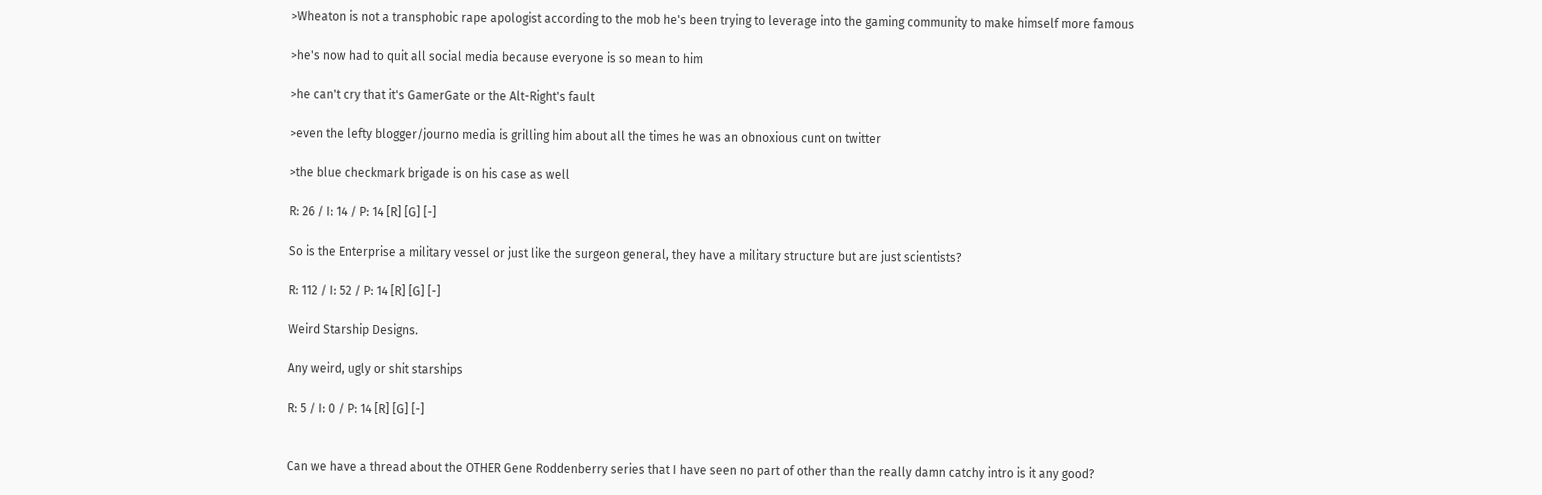>Wheaton is not a transphobic rape apologist according to the mob he's been trying to leverage into the gaming community to make himself more famous

>he's now had to quit all social media because everyone is so mean to him

>he can't cry that it's GamerGate or the Alt-Right's fault

>even the lefty blogger/journo media is grilling him about all the times he was an obnoxious cunt on twitter

>the blue checkmark brigade is on his case as well

R: 26 / I: 14 / P: 14 [R] [G] [-]

So is the Enterprise a military vessel or just like the surgeon general, they have a military structure but are just scientists?

R: 112 / I: 52 / P: 14 [R] [G] [-]

Weird Starship Designs.

Any weird, ugly or shit starships

R: 5 / I: 0 / P: 14 [R] [G] [-]


Can we have a thread about the OTHER Gene Roddenberry series that I have seen no part of other than the really damn catchy intro is it any good?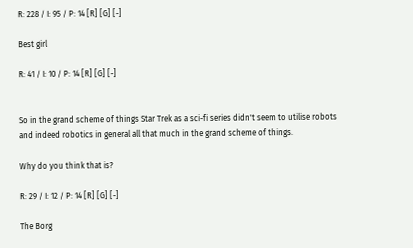R: 228 / I: 95 / P: 14 [R] [G] [-]

Best girl

R: 41 / I: 10 / P: 14 [R] [G] [-]


So in the grand scheme of things Star Trek as a sci-fi series didn't seem to utilise robots and indeed robotics in general all that much in the grand scheme of things.

Why do you think that is?

R: 29 / I: 12 / P: 14 [R] [G] [-]

The Borg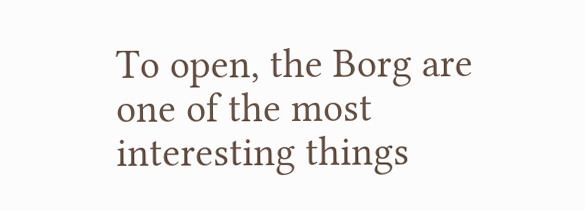To open, the Borg are one of the most interesting things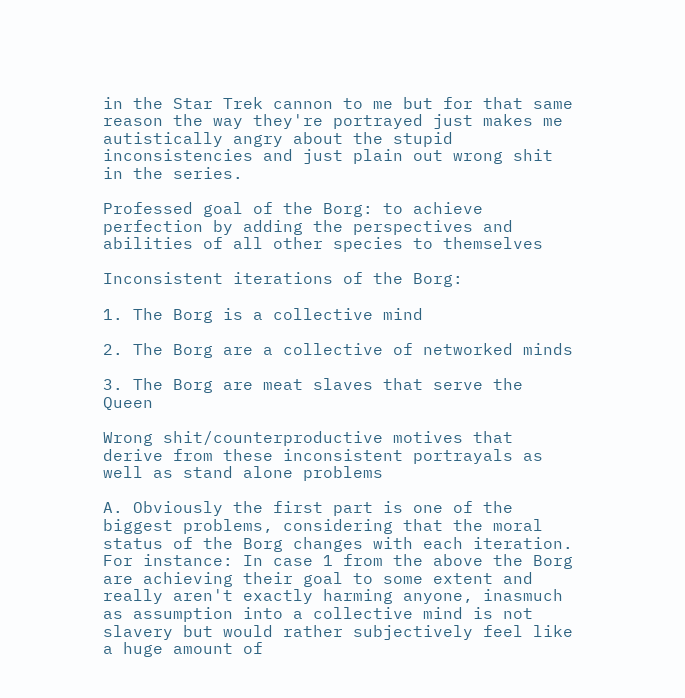in the Star Trek cannon to me but for that same reason the way they're portrayed just makes me autistically angry about the stupid inconsistencies and just plain out wrong shit in the series.

Professed goal of the Borg: to achieve perfection by adding the perspectives and abilities of all other species to themselves

Inconsistent iterations of the Borg:

1. The Borg is a collective mind

2. The Borg are a collective of networked minds

3. The Borg are meat slaves that serve the Queen

Wrong shit/counterproductive motives that derive from these inconsistent portrayals as well as stand alone problems

A. Obviously the first part is one of the biggest problems, considering that the moral status of the Borg changes with each iteration. For instance: In case 1 from the above the Borg are achieving their goal to some extent and really aren't exactly harming anyone, inasmuch as assumption into a collective mind is not slavery but would rather subjectively feel like a huge amount of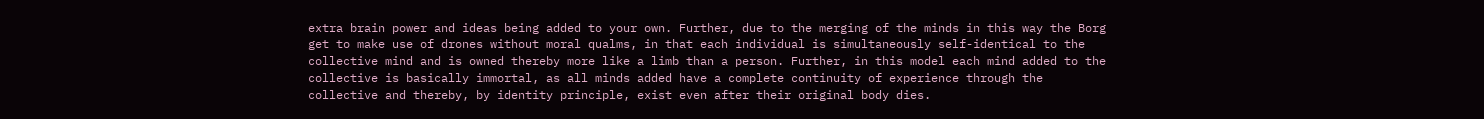extra brain power and ideas being added to your own. Further, due to the merging of the minds in this way the Borg get to make use of drones without moral qualms, in that each individual is simultaneously self-identical to the collective mind and is owned thereby more like a limb than a person. Further, in this model each mind added to the collective is basically immortal, as all minds added have a complete continuity of experience through the collective and thereby, by identity principle, exist even after their original body dies.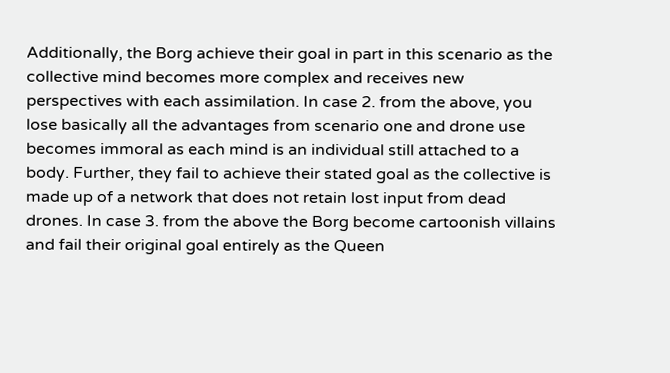Additionally, the Borg achieve their goal in part in this scenario as the collective mind becomes more complex and receives new perspectives with each assimilation. In case 2. from the above, you lose basically all the advantages from scenario one and drone use becomes immoral as each mind is an individual still attached to a body. Further, they fail to achieve their stated goal as the collective is made up of a network that does not retain lost input from dead drones. In case 3. from the above the Borg become cartoonish villains and fail their original goal entirely as the Queen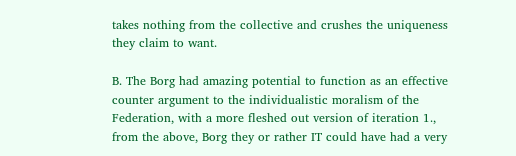takes nothing from the collective and crushes the uniqueness they claim to want.

B. The Borg had amazing potential to function as an effective counter argument to the individualistic moralism of the Federation, with a more fleshed out version of iteration 1., from the above, Borg they or rather IT could have had a very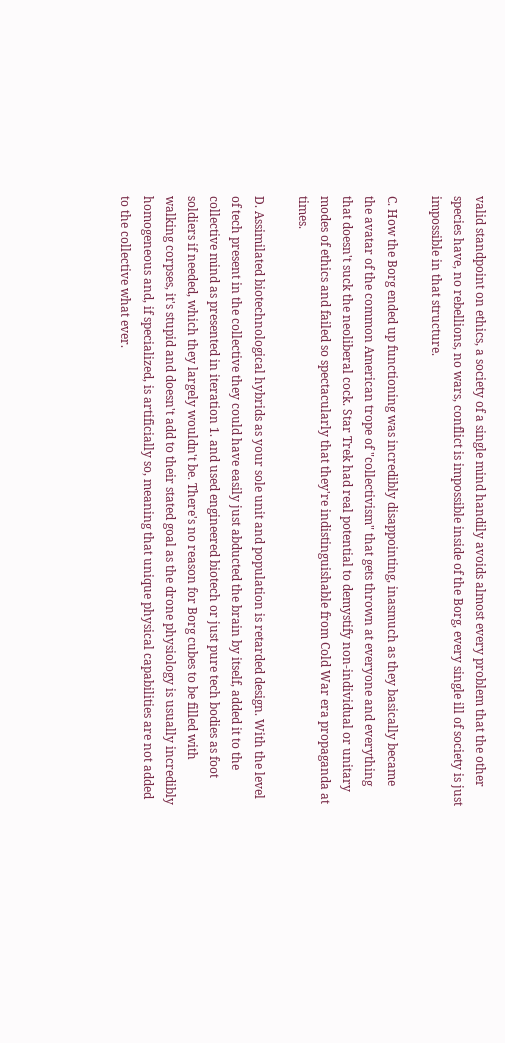valid standpoint on ethics, a society of a single mind handily avoids almost every problem that the other species have, no rebellions, no wars, conflict is impossible inside of the Borg, every single ill of society is just impossible in that structure.

C. How the Borg ended up functioning was incredibly disappointing, inasmuch as they basically became the avatar of the common American trope of "collectivism" that gets thrown at everyone and everything that doesn't suck the neoliberal cock. Star Trek had real potential to demystify non-individual or unitary modes of ethics and failed so spectacularly that they're indistinguishable from Cold War era propaganda at times.

D. Assimilated biotechnological hybrids as your sole unit and population is retarded design. With the level of tech present in the collective they could have easily just abducted the brain by itself, added it to the collective mind as presented in iteration 1. and used engineered biotech or just pure tech bodies as foot soldiers if needed, which they largely wouldn't be. There's no reason for Borg cubes to be filled with walking corpses, it's stupid and doesn't add to their stated goal as the drone physiology is usually incredibly homogeneous and, if specialized, is artificially so, meaning that unique physical capabilities are not added to the collective what ever.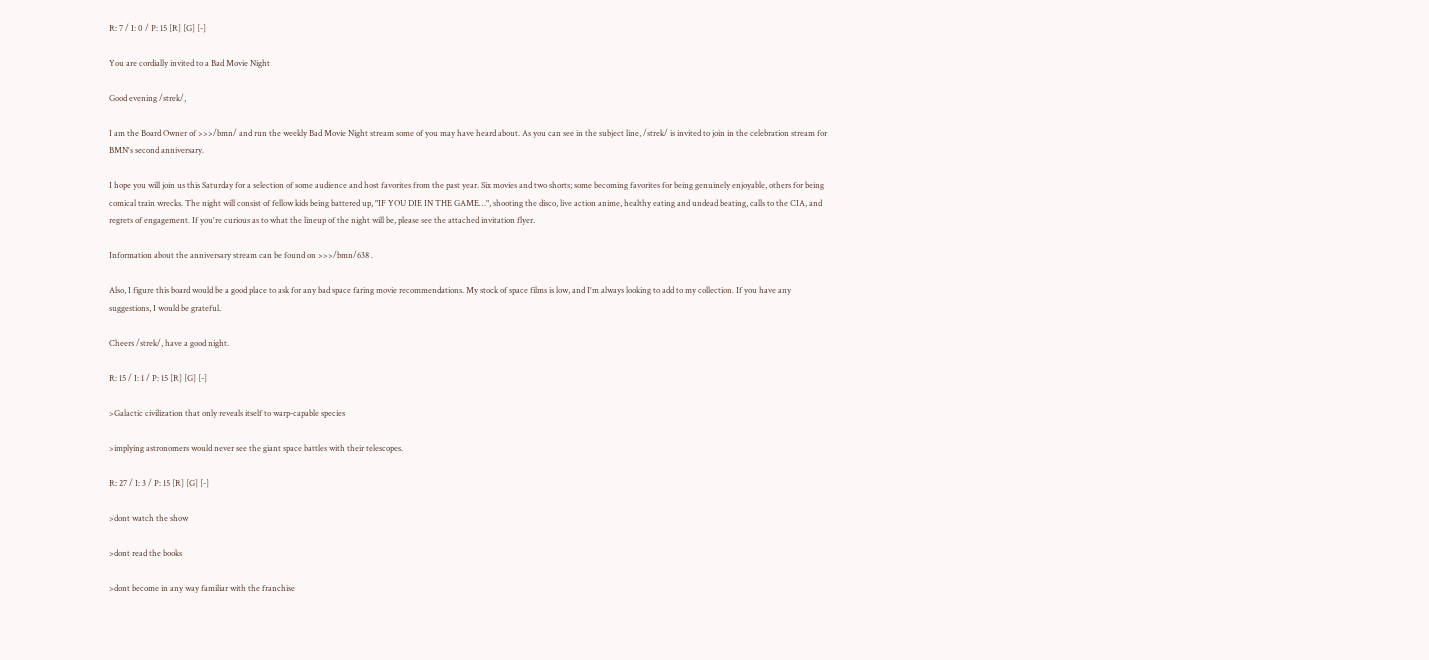R: 7 / I: 0 / P: 15 [R] [G] [-]

You are cordially invited to a Bad Movie Night

Good evening /strek/,

I am the Board Owner of >>>/bmn/ and run the weekly Bad Movie Night stream some of you may have heard about. As you can see in the subject line, /strek/ is invited to join in the celebration stream for BMN's second anniversary.

I hope you will join us this Saturday for a selection of some audience and host favorites from the past year. Six movies and two shorts; some becoming favorites for being genuinely enjoyable, others for being comical train wrecks. The night will consist of fellow kids being battered up, "IF YOU DIE IN THE GAME…", shooting the disco, live action anime, healthy eating and undead beating, calls to the CIA, and regrets of engagement. If you're curious as to what the lineup of the night will be, please see the attached invitation flyer.

Information about the anniversary stream can be found on >>>/bmn/638 .

Also, I figure this board would be a good place to ask for any bad space faring movie recommendations. My stock of space films is low, and I'm always looking to add to my collection. If you have any suggestions, I would be grateful.

Cheers /strek/, have a good night.

R: 15 / I: 1 / P: 15 [R] [G] [-]

>Galactic civilization that only reveals itself to warp-capable species

>implying astronomers would never see the giant space battles with their telescopes.

R: 27 / I: 3 / P: 15 [R] [G] [-]

>dont watch the show

>dont read the books

>dont become in any way familiar with the franchise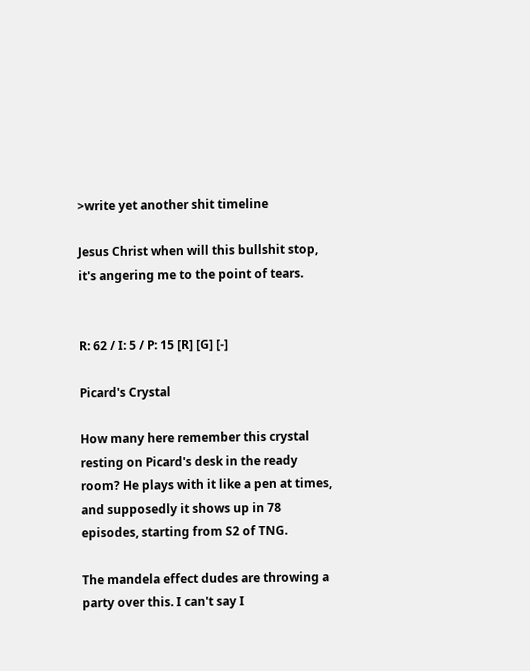>write yet another shit timeline

Jesus Christ when will this bullshit stop, it's angering me to the point of tears.


R: 62 / I: 5 / P: 15 [R] [G] [-]

Picard's Crystal

How many here remember this crystal resting on Picard's desk in the ready room? He plays with it like a pen at times, and supposedly it shows up in 78 episodes, starting from S2 of TNG.

The mandela effect dudes are throwing a party over this. I can't say I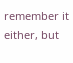remember it either, but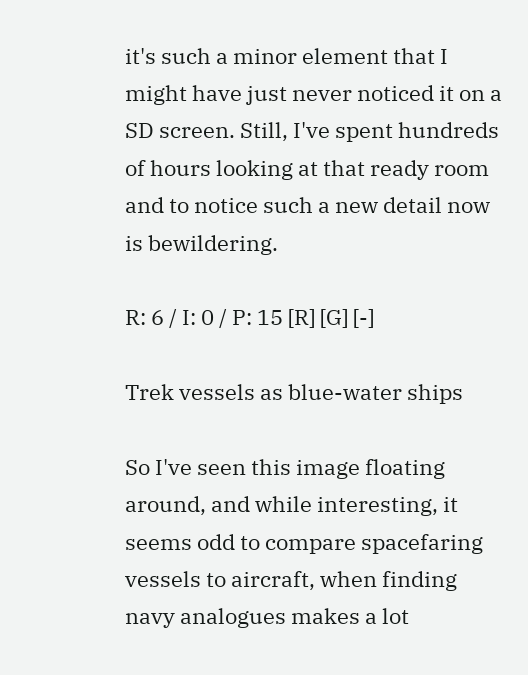it's such a minor element that I might have just never noticed it on a SD screen. Still, I've spent hundreds of hours looking at that ready room and to notice such a new detail now is bewildering.

R: 6 / I: 0 / P: 15 [R] [G] [-]

Trek vessels as blue-water ships

So I've seen this image floating around, and while interesting, it seems odd to compare spacefaring vessels to aircraft, when finding navy analogues makes a lot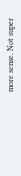more sense. Not super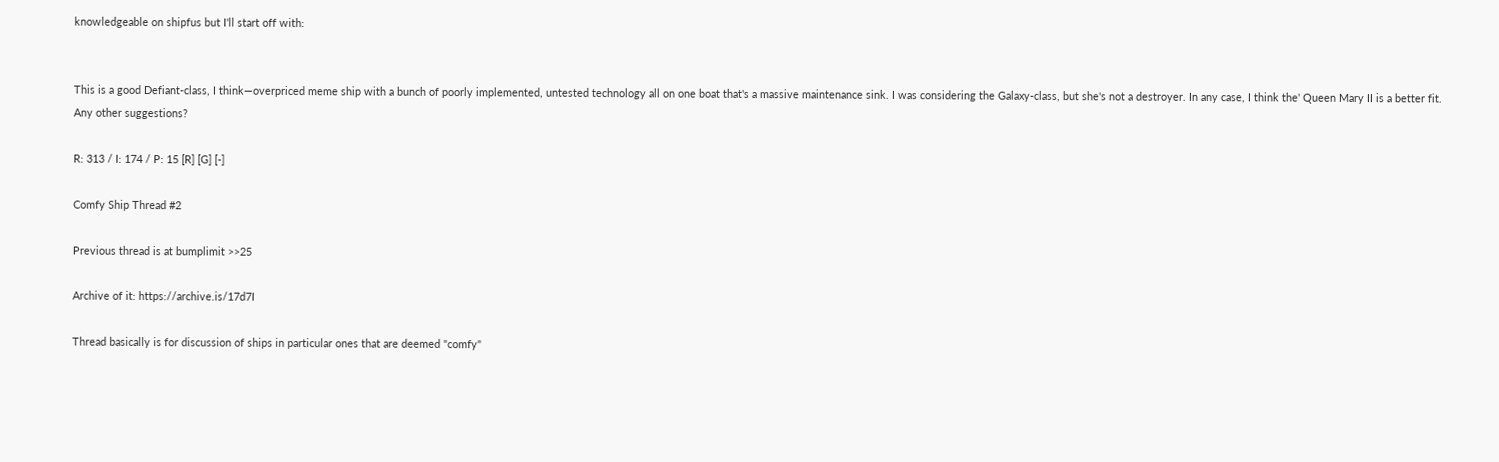knowledgeable on shipfus but I'll start off with:


This is a good Defiant-class, I think—overpriced meme ship with a bunch of poorly implemented, untested technology all on one boat that's a massive maintenance sink. I was considering the Galaxy-class, but she's not a destroyer. In any case, I think the' Queen Mary II is a better fit. Any other suggestions?

R: 313 / I: 174 / P: 15 [R] [G] [-]

Comfy Ship Thread #2

Previous thread is at bumplimit >>25

Archive of it: https://archive.is/17d7I

Thread basically is for discussion of ships in particular ones that are deemed "comfy"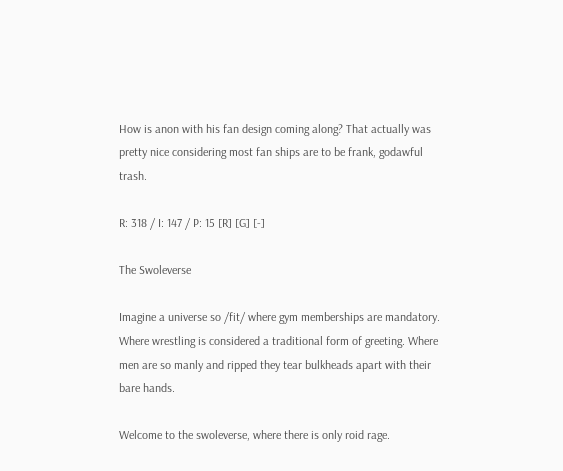How is anon with his fan design coming along? That actually was pretty nice considering most fan ships are to be frank, godawful trash.

R: 318 / I: 147 / P: 15 [R] [G] [-]

The Swoleverse

Imagine a universe so /fit/ where gym memberships are mandatory. Where wrestling is considered a traditional form of greeting. Where men are so manly and ripped they tear bulkheads apart with their bare hands.

Welcome to the swoleverse, where there is only roid rage.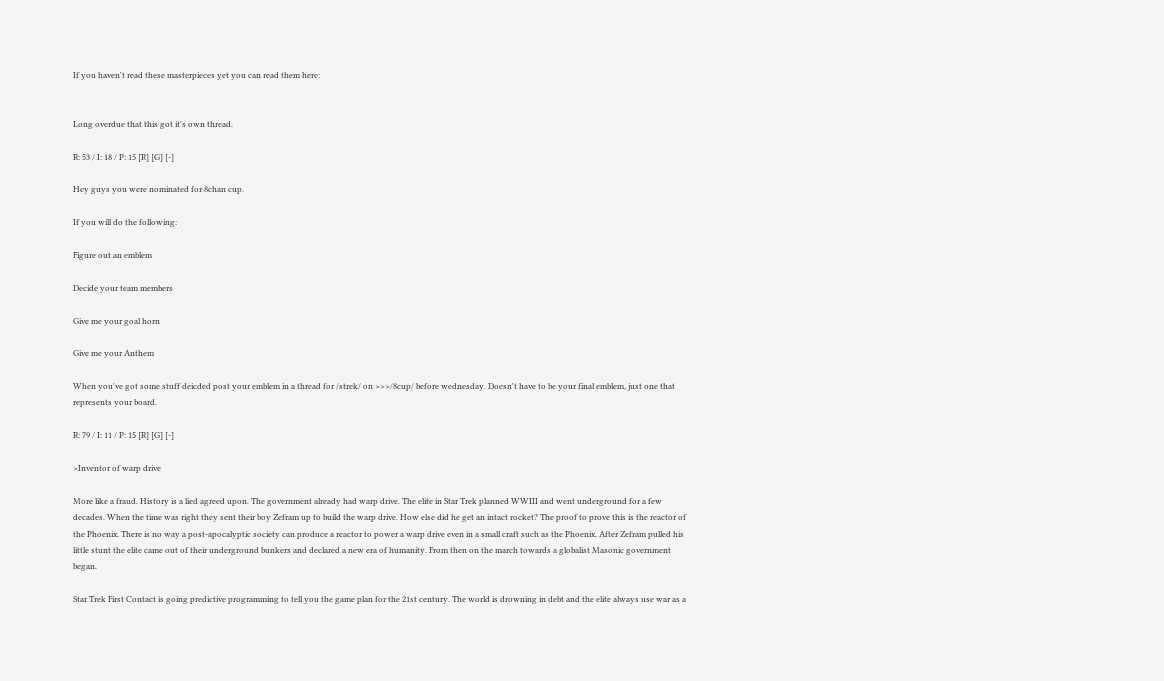If you haven't read these masterpieces yet you can read them here:


Long overdue that this got it's own thread.

R: 53 / I: 18 / P: 15 [R] [G] [-]

Hey guys you were nominated for 8chan cup.

If you will do the following:

Figure out an emblem

Decide your team members

Give me your goal horn

Give me your Anthem

When you've got some stuff deicded post your emblem in a thread for /strek/ on >>>/8cup/ before wednesday. Doesn't have to be your final emblem, just one that represents your board.

R: 79 / I: 11 / P: 15 [R] [G] [-]

>Inventor of warp drive

More like a fraud. History is a lied agreed upon. The government already had warp drive. The elite in Star Trek planned WWIII and went underground for a few decades. When the time was right they sent their boy Zefram up to build the warp drive. How else did he get an intact rocket? The proof to prove this is the reactor of the Phoenix. There is no way a post-apocalyptic society can produce a reactor to power a warp drive even in a small craft such as the Phoenix. After Zefram pulled his little stunt the elite came out of their underground bunkers and declared a new era of humanity. From then on the march towards a globalist Masonic government began.

Star Trek First Contact is going predictive programming to tell you the game plan for the 21st century. The world is drowning in debt and the elite always use war as a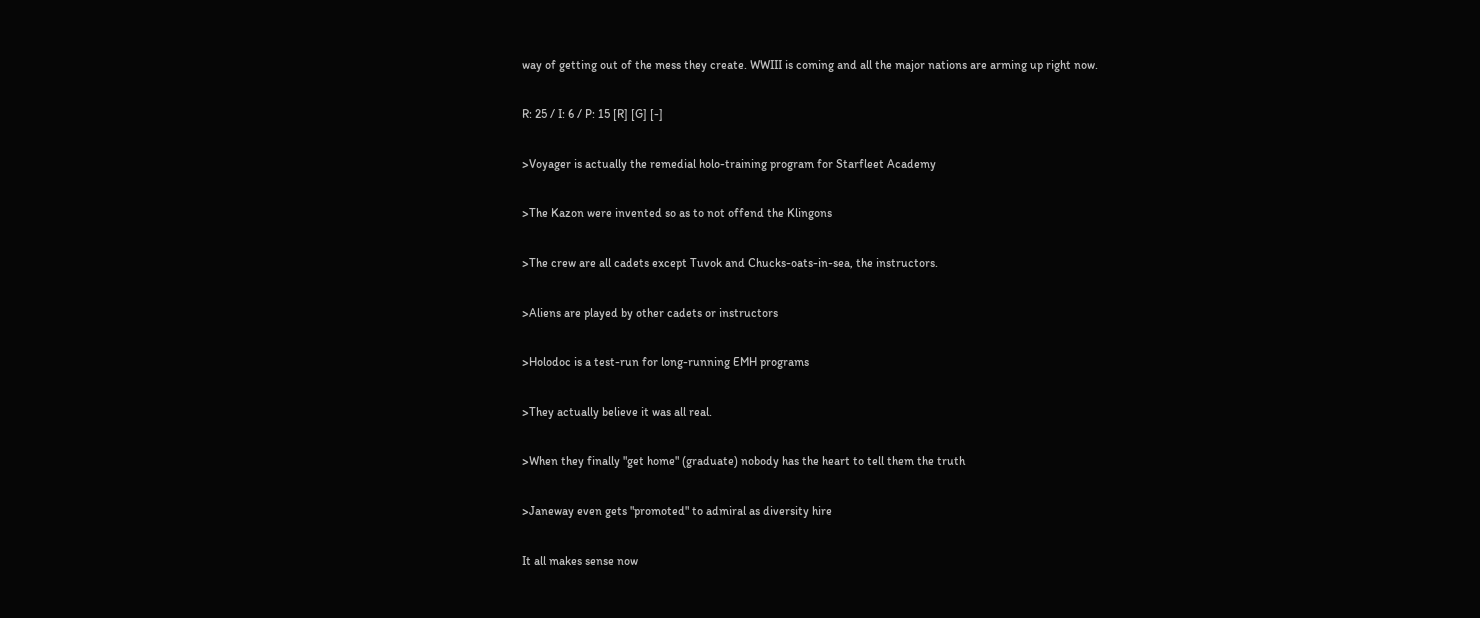way of getting out of the mess they create. WWIII is coming and all the major nations are arming up right now.

R: 25 / I: 6 / P: 15 [R] [G] [-]

>Voyager is actually the remedial holo-training program for Starfleet Academy

>The Kazon were invented so as to not offend the Klingons

>The crew are all cadets except Tuvok and Chucks-oats-in-sea, the instructors.

>Aliens are played by other cadets or instructors

>Holodoc is a test-run for long-running EMH programs

>They actually believe it was all real.

>When they finally "get home" (graduate) nobody has the heart to tell them the truth

>Janeway even gets "promoted" to admiral as diversity hire

It all makes sense now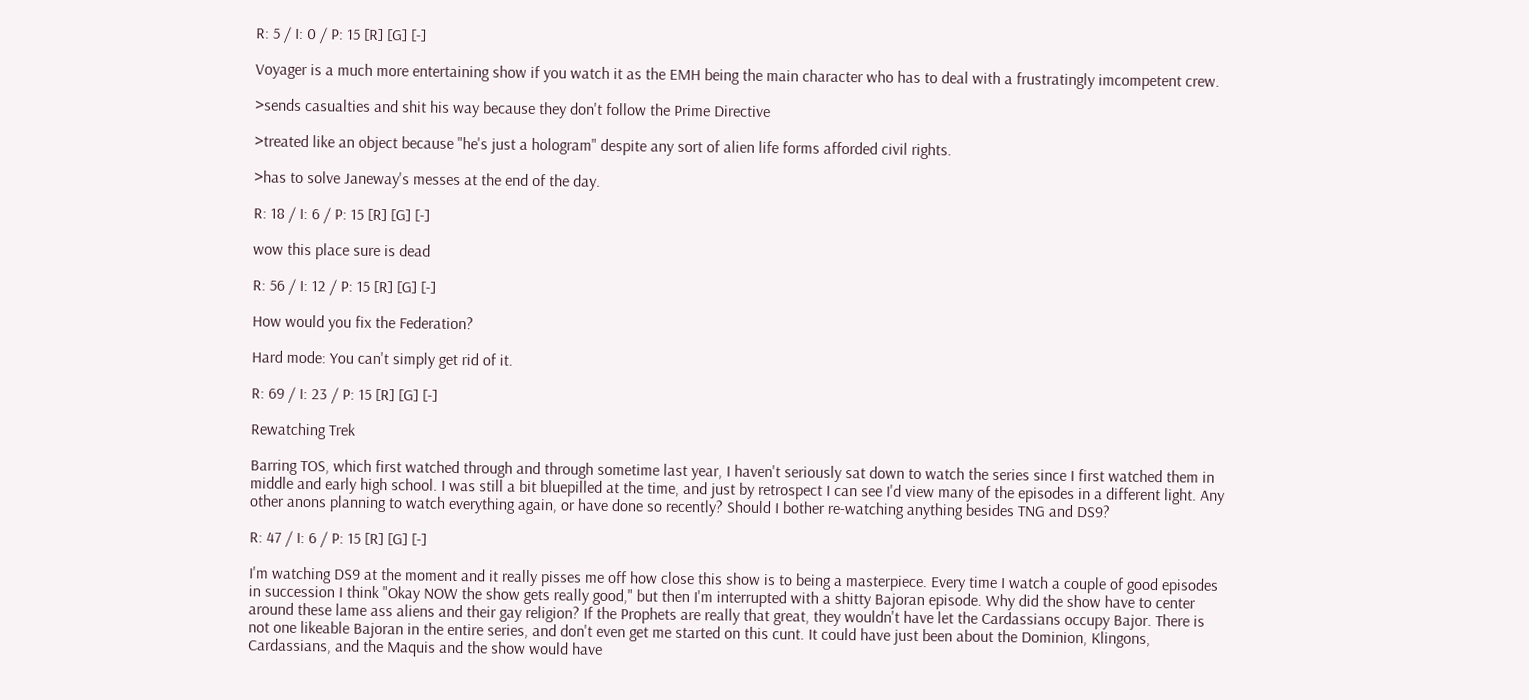R: 5 / I: 0 / P: 15 [R] [G] [-]

Voyager is a much more entertaining show if you watch it as the EMH being the main character who has to deal with a frustratingly imcompetent crew.

>sends casualties and shit his way because they don't follow the Prime Directive

>treated like an object because "he's just a hologram" despite any sort of alien life forms afforded civil rights.

>has to solve Janeway's messes at the end of the day.

R: 18 / I: 6 / P: 15 [R] [G] [-]

wow this place sure is dead

R: 56 / I: 12 / P: 15 [R] [G] [-]

How would you fix the Federation?

Hard mode: You can't simply get rid of it.

R: 69 / I: 23 / P: 15 [R] [G] [-]

Rewatching Trek

Barring TOS, which first watched through and through sometime last year, I haven't seriously sat down to watch the series since I first watched them in middle and early high school. I was still a bit bluepilled at the time, and just by retrospect I can see I'd view many of the episodes in a different light. Any other anons planning to watch everything again, or have done so recently? Should I bother re-watching anything besides TNG and DS9?

R: 47 / I: 6 / P: 15 [R] [G] [-]

I'm watching DS9 at the moment and it really pisses me off how close this show is to being a masterpiece. Every time I watch a couple of good episodes in succession I think "Okay NOW the show gets really good," but then I'm interrupted with a shitty Bajoran episode. Why did the show have to center around these lame ass aliens and their gay religion? If the Prophets are really that great, they wouldn't have let the Cardassians occupy Bajor. There is not one likeable Bajoran in the entire series, and don't even get me started on this cunt. It could have just been about the Dominion, Klingons, Cardassians, and the Maquis and the show would have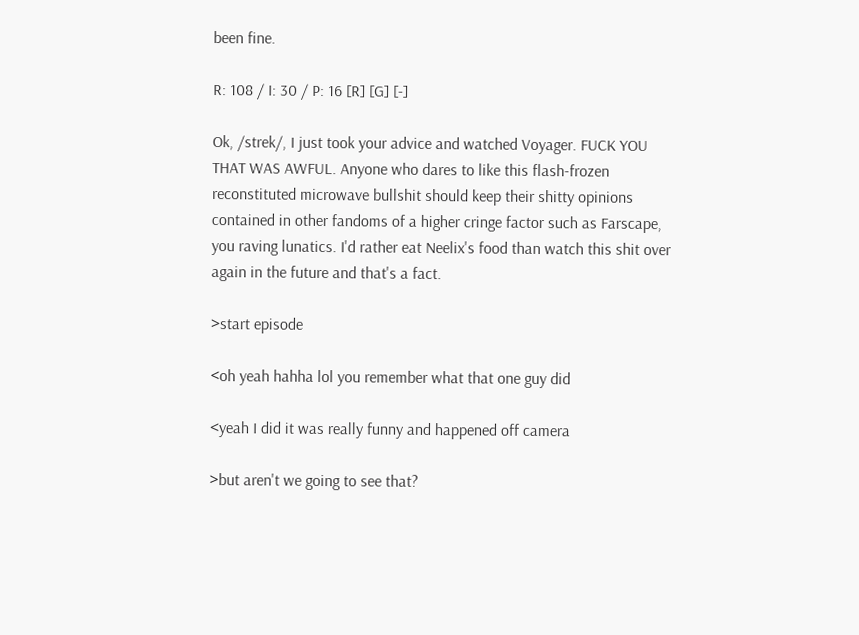been fine.

R: 108 / I: 30 / P: 16 [R] [G] [-]

Ok, /strek/, I just took your advice and watched Voyager. FUCK YOU THAT WAS AWFUL. Anyone who dares to like this flash-frozen reconstituted microwave bullshit should keep their shitty opinions contained in other fandoms of a higher cringe factor such as Farscape, you raving lunatics. I'd rather eat Neelix's food than watch this shit over again in the future and that's a fact.

>start episode

<oh yeah hahha lol you remember what that one guy did

<yeah I did it was really funny and happened off camera

>but aren't we going to see that?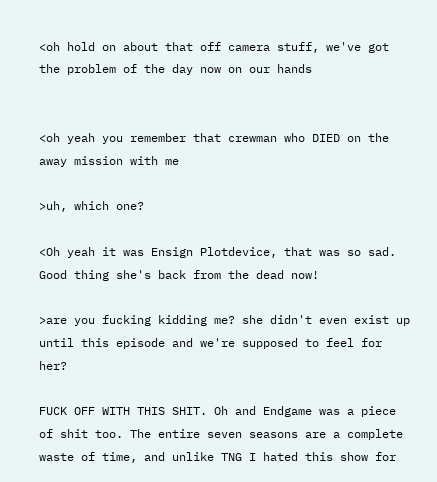<oh hold on about that off camera stuff, we've got the problem of the day now on our hands


<oh yeah you remember that crewman who DIED on the away mission with me

>uh, which one?

<Oh yeah it was Ensign Plotdevice, that was so sad. Good thing she's back from the dead now!

>are you fucking kidding me? she didn't even exist up until this episode and we're supposed to feel for her?

FUCK OFF WITH THIS SHIT. Oh and Endgame was a piece of shit too. The entire seven seasons are a complete waste of time, and unlike TNG I hated this show for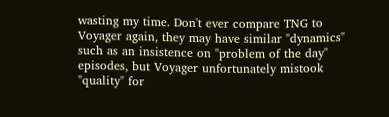wasting my time. Don't ever compare TNG to Voyager again, they may have similar "dynamics" such as an insistence on "problem of the day" episodes, but Voyager unfortunately mistook "quality" for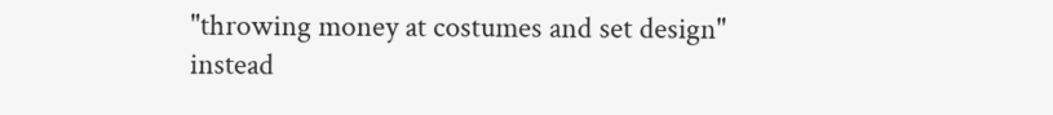"throwing money at costumes and set design" instead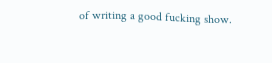of writing a good fucking show.